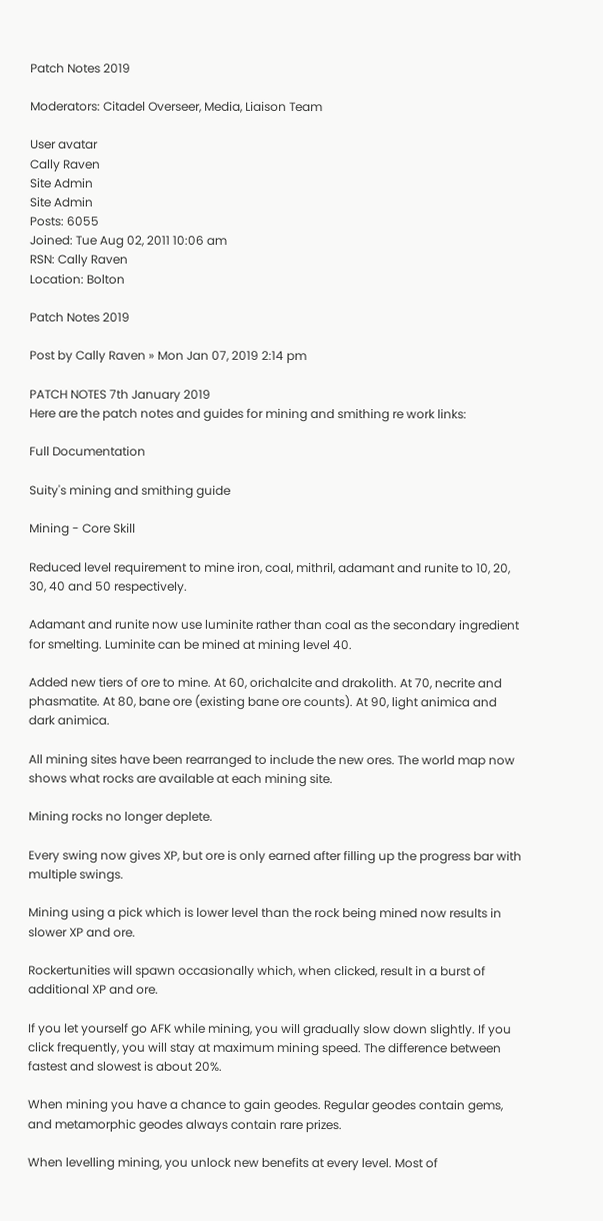Patch Notes 2019

Moderators: Citadel Overseer, Media, Liaison Team

User avatar
Cally Raven
Site Admin
Site Admin
Posts: 6055
Joined: Tue Aug 02, 2011 10:06 am
RSN: Cally Raven
Location: Bolton

Patch Notes 2019

Post by Cally Raven » Mon Jan 07, 2019 2:14 pm

PATCH NOTES 7th January 2019
Here are the patch notes and guides for mining and smithing re work links:

Full Documentation

Suity's mining and smithing guide

Mining - Core Skill

Reduced level requirement to mine iron, coal, mithril, adamant and runite to 10, 20, 30, 40 and 50 respectively.

Adamant and runite now use luminite rather than coal as the secondary ingredient for smelting. Luminite can be mined at mining level 40.

Added new tiers of ore to mine. At 60, orichalcite and drakolith. At 70, necrite and phasmatite. At 80, bane ore (existing bane ore counts). At 90, light animica and dark animica.

All mining sites have been rearranged to include the new ores. The world map now shows what rocks are available at each mining site.

Mining rocks no longer deplete.

Every swing now gives XP, but ore is only earned after filling up the progress bar with multiple swings.

Mining using a pick which is lower level than the rock being mined now results in slower XP and ore.

Rockertunities will spawn occasionally which, when clicked, result in a burst of additional XP and ore.

If you let yourself go AFK while mining, you will gradually slow down slightly. If you click frequently, you will stay at maximum mining speed. The difference between fastest and slowest is about 20%.

When mining you have a chance to gain geodes. Regular geodes contain gems, and metamorphic geodes always contain rare prizes.

When levelling mining, you unlock new benefits at every level. Most of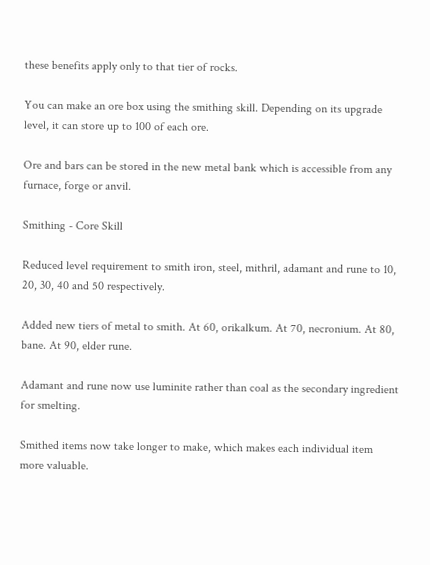these benefits apply only to that tier of rocks.

You can make an ore box using the smithing skill. Depending on its upgrade level, it can store up to 100 of each ore.

Ore and bars can be stored in the new metal bank which is accessible from any furnace, forge or anvil.

Smithing - Core Skill

Reduced level requirement to smith iron, steel, mithril, adamant and rune to 10, 20, 30, 40 and 50 respectively.

Added new tiers of metal to smith. At 60, orikalkum. At 70, necronium. At 80, bane. At 90, elder rune.

Adamant and rune now use luminite rather than coal as the secondary ingredient for smelting.

Smithed items now take longer to make, which makes each individual item more valuable.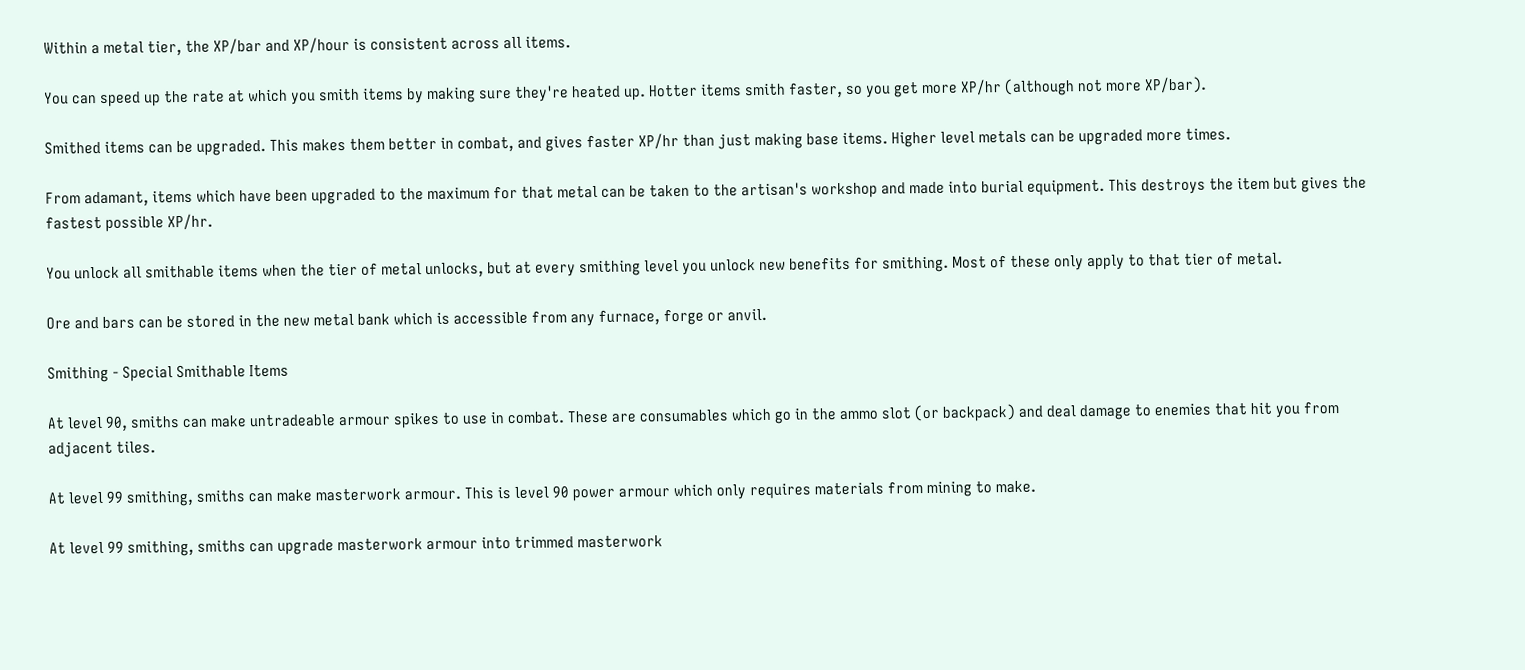Within a metal tier, the XP/bar and XP/hour is consistent across all items.

You can speed up the rate at which you smith items by making sure they're heated up. Hotter items smith faster, so you get more XP/hr (although not more XP/bar).

Smithed items can be upgraded. This makes them better in combat, and gives faster XP/hr than just making base items. Higher level metals can be upgraded more times.

From adamant, items which have been upgraded to the maximum for that metal can be taken to the artisan's workshop and made into burial equipment. This destroys the item but gives the fastest possible XP/hr.

You unlock all smithable items when the tier of metal unlocks, but at every smithing level you unlock new benefits for smithing. Most of these only apply to that tier of metal.

Ore and bars can be stored in the new metal bank which is accessible from any furnace, forge or anvil.

Smithing - Special Smithable Items

At level 90, smiths can make untradeable armour spikes to use in combat. These are consumables which go in the ammo slot (or backpack) and deal damage to enemies that hit you from adjacent tiles.

At level 99 smithing, smiths can make masterwork armour. This is level 90 power armour which only requires materials from mining to make.

At level 99 smithing, smiths can upgrade masterwork armour into trimmed masterwork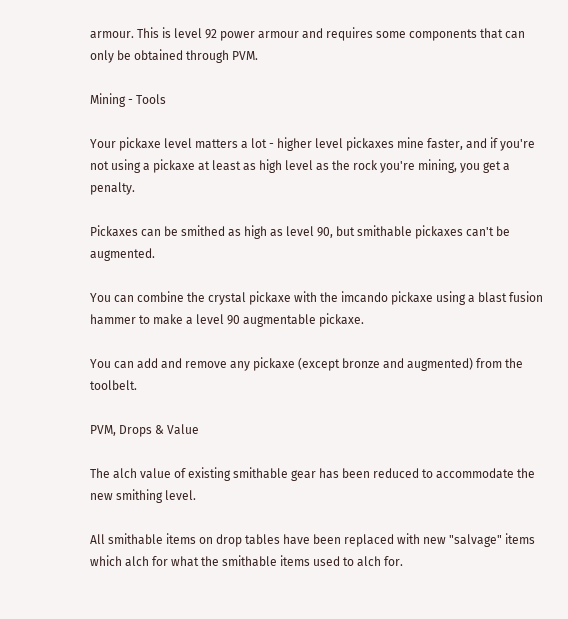armour. This is level 92 power armour and requires some components that can only be obtained through PVM.

Mining - Tools

Your pickaxe level matters a lot - higher level pickaxes mine faster, and if you're not using a pickaxe at least as high level as the rock you're mining, you get a penalty.

Pickaxes can be smithed as high as level 90, but smithable pickaxes can't be augmented.

You can combine the crystal pickaxe with the imcando pickaxe using a blast fusion hammer to make a level 90 augmentable pickaxe.

You can add and remove any pickaxe (except bronze and augmented) from the toolbelt.

PVM, Drops & Value

The alch value of existing smithable gear has been reduced to accommodate the new smithing level.

All smithable items on drop tables have been replaced with new "salvage" items which alch for what the smithable items used to alch for.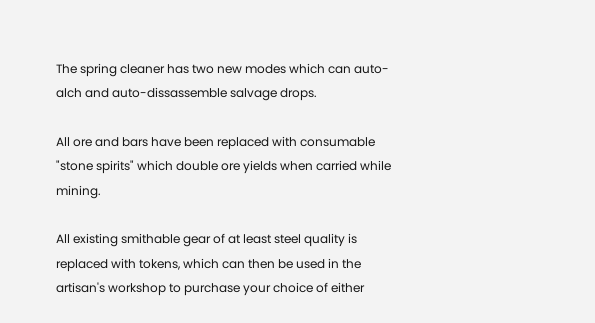The spring cleaner has two new modes which can auto-alch and auto-dissassemble salvage drops.

All ore and bars have been replaced with consumable "stone spirits" which double ore yields when carried while mining.

All existing smithable gear of at least steel quality is replaced with tokens, which can then be used in the artisan's workshop to purchase your choice of either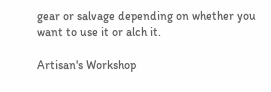gear or salvage depending on whether you want to use it or alch it.

Artisan's Workshop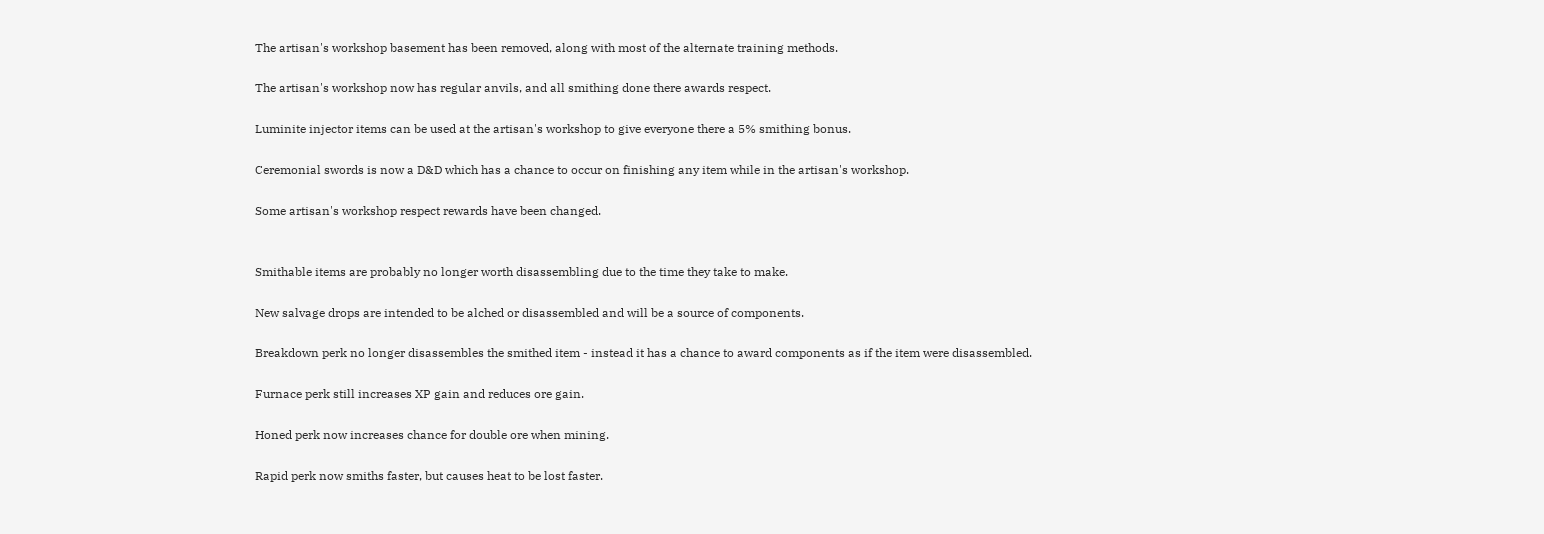The artisan's workshop basement has been removed, along with most of the alternate training methods.

The artisan's workshop now has regular anvils, and all smithing done there awards respect.

Luminite injector items can be used at the artisan's workshop to give everyone there a 5% smithing bonus.

Ceremonial swords is now a D&D which has a chance to occur on finishing any item while in the artisan's workshop.

Some artisan's workshop respect rewards have been changed.


Smithable items are probably no longer worth disassembling due to the time they take to make.

New salvage drops are intended to be alched or disassembled and will be a source of components.

Breakdown perk no longer disassembles the smithed item - instead it has a chance to award components as if the item were disassembled.

Furnace perk still increases XP gain and reduces ore gain.

Honed perk now increases chance for double ore when mining.

Rapid perk now smiths faster, but causes heat to be lost faster.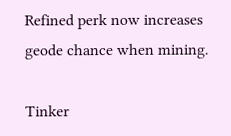Refined perk now increases geode chance when mining.

Tinker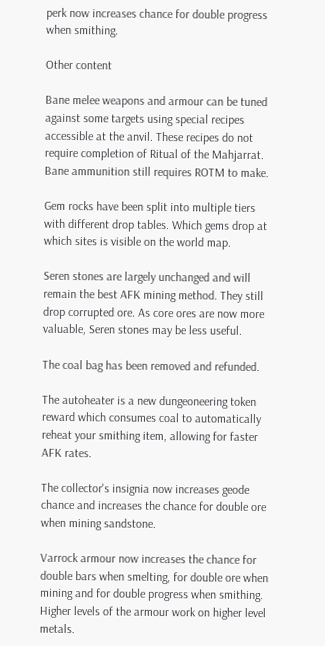perk now increases chance for double progress when smithing.

Other content

Bane melee weapons and armour can be tuned against some targets using special recipes accessible at the anvil. These recipes do not require completion of Ritual of the Mahjarrat. Bane ammunition still requires ROTM to make.

Gem rocks have been split into multiple tiers with different drop tables. Which gems drop at which sites is visible on the world map.

Seren stones are largely unchanged and will remain the best AFK mining method. They still drop corrupted ore. As core ores are now more valuable, Seren stones may be less useful.

The coal bag has been removed and refunded.

The autoheater is a new dungeoneering token reward which consumes coal to automatically reheat your smithing item, allowing for faster AFK rates.

The collector's insignia now increases geode chance and increases the chance for double ore when mining sandstone.

Varrock armour now increases the chance for double bars when smelting, for double ore when mining and for double progress when smithing. Higher levels of the armour work on higher level metals.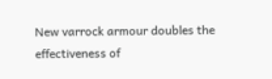New varrock armour doubles the effectiveness of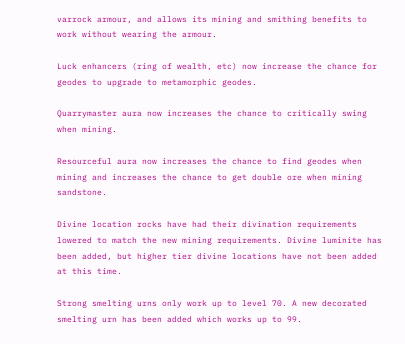varrock armour, and allows its mining and smithing benefits to work without wearing the armour.

Luck enhancers (ring of wealth, etc) now increase the chance for geodes to upgrade to metamorphic geodes.

Quarrymaster aura now increases the chance to critically swing when mining.

Resourceful aura now increases the chance to find geodes when mining and increases the chance to get double ore when mining sandstone.

Divine location rocks have had their divination requirements lowered to match the new mining requirements. Divine luminite has been added, but higher tier divine locations have not been added at this time.

Strong smelting urns only work up to level 70. A new decorated smelting urn has been added which works up to 99.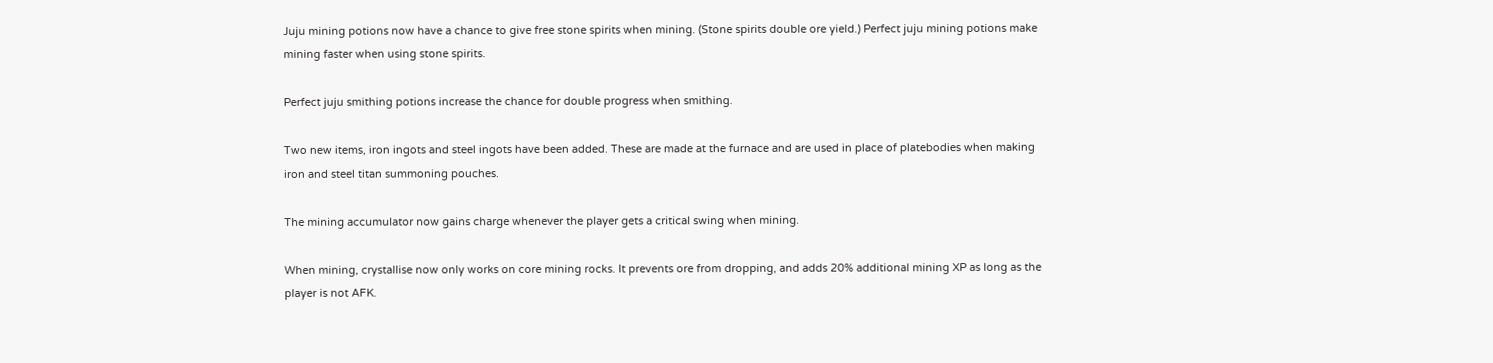Juju mining potions now have a chance to give free stone spirits when mining. (Stone spirits double ore yield.) Perfect juju mining potions make mining faster when using stone spirits.

Perfect juju smithing potions increase the chance for double progress when smithing.

Two new items, iron ingots and steel ingots have been added. These are made at the furnace and are used in place of platebodies when making iron and steel titan summoning pouches.

The mining accumulator now gains charge whenever the player gets a critical swing when mining.

When mining, crystallise now only works on core mining rocks. It prevents ore from dropping, and adds 20% additional mining XP as long as the player is not AFK.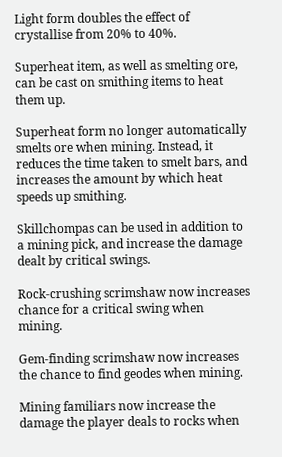Light form doubles the effect of crystallise from 20% to 40%.

Superheat item, as well as smelting ore, can be cast on smithing items to heat them up.

Superheat form no longer automatically smelts ore when mining. Instead, it reduces the time taken to smelt bars, and increases the amount by which heat speeds up smithing.

Skillchompas can be used in addition to a mining pick, and increase the damage dealt by critical swings.

Rock-crushing scrimshaw now increases chance for a critical swing when mining.

Gem-finding scrimshaw now increases the chance to find geodes when mining.

Mining familiars now increase the damage the player deals to rocks when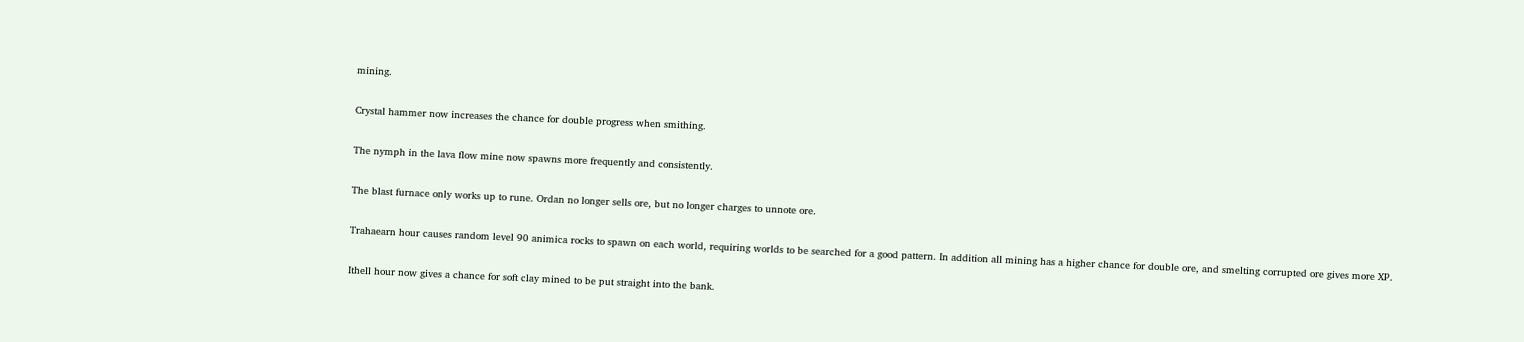mining.

Crystal hammer now increases the chance for double progress when smithing.

The nymph in the lava flow mine now spawns more frequently and consistently.

The blast furnace only works up to rune. Ordan no longer sells ore, but no longer charges to unnote ore.

Trahaearn hour causes random level 90 animica rocks to spawn on each world, requiring worlds to be searched for a good pattern. In addition all mining has a higher chance for double ore, and smelting corrupted ore gives more XP.

Ithell hour now gives a chance for soft clay mined to be put straight into the bank.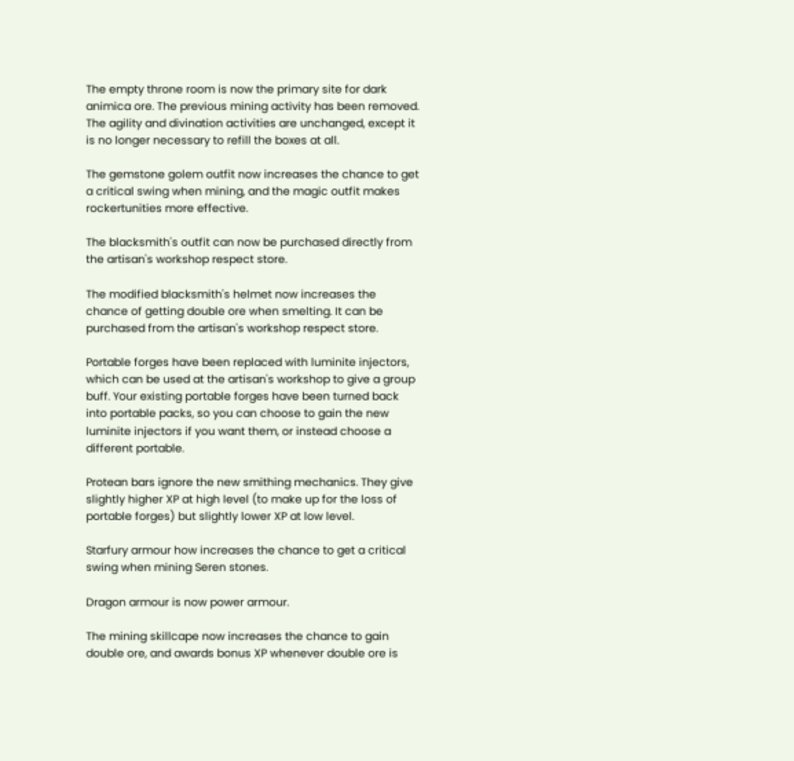The empty throne room is now the primary site for dark animica ore. The previous mining activity has been removed. The agility and divination activities are unchanged, except it is no longer necessary to refill the boxes at all.

The gemstone golem outfit now increases the chance to get a critical swing when mining, and the magic outfit makes rockertunities more effective.

The blacksmith's outfit can now be purchased directly from the artisan's workshop respect store.

The modified blacksmith's helmet now increases the chance of getting double ore when smelting. It can be purchased from the artisan's workshop respect store.

Portable forges have been replaced with luminite injectors, which can be used at the artisan's workshop to give a group buff. Your existing portable forges have been turned back into portable packs, so you can choose to gain the new luminite injectors if you want them, or instead choose a different portable.

Protean bars ignore the new smithing mechanics. They give slightly higher XP at high level (to make up for the loss of portable forges) but slightly lower XP at low level.

Starfury armour how increases the chance to get a critical swing when mining Seren stones.

Dragon armour is now power armour.

The mining skillcape now increases the chance to gain double ore, and awards bonus XP whenever double ore is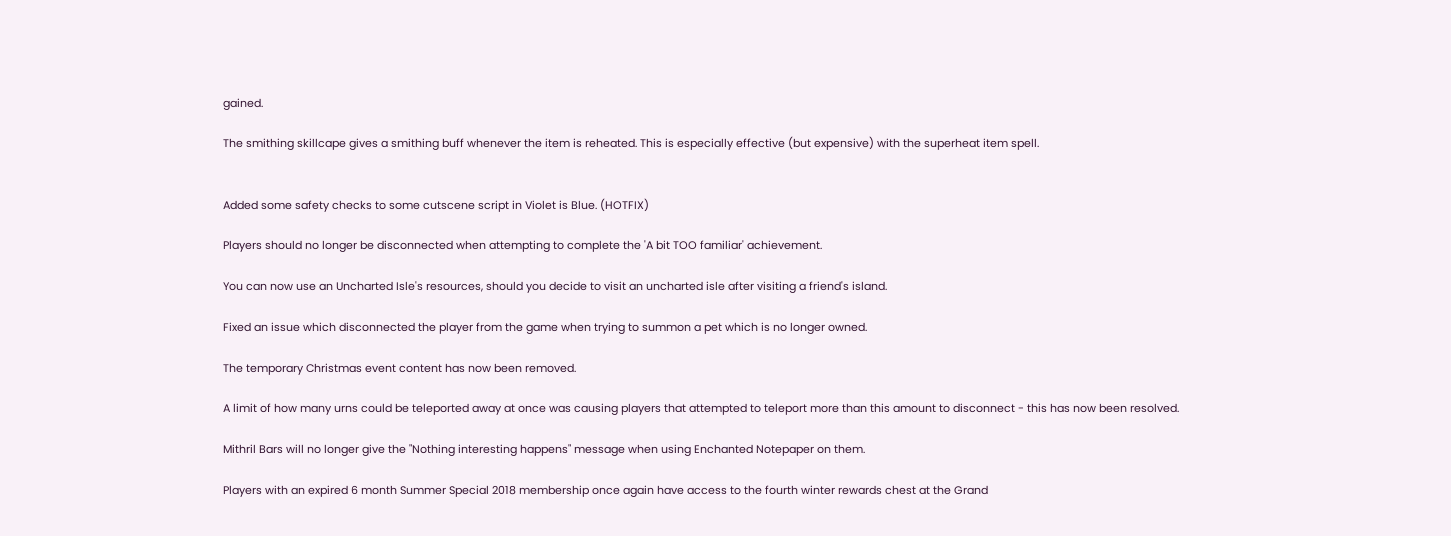gained.

The smithing skillcape gives a smithing buff whenever the item is reheated. This is especially effective (but expensive) with the superheat item spell.


Added some safety checks to some cutscene script in Violet is Blue. (HOTFIX)

Players should no longer be disconnected when attempting to complete the 'A bit TOO familiar' achievement.

You can now use an Uncharted Isle's resources, should you decide to visit an uncharted isle after visiting a friend's island.

Fixed an issue which disconnected the player from the game when trying to summon a pet which is no longer owned.

The temporary Christmas event content has now been removed.

A limit of how many urns could be teleported away at once was causing players that attempted to teleport more than this amount to disconnect - this has now been resolved.

Mithril Bars will no longer give the "Nothing interesting happens" message when using Enchanted Notepaper on them.

Players with an expired 6 month Summer Special 2018 membership once again have access to the fourth winter rewards chest at the Grand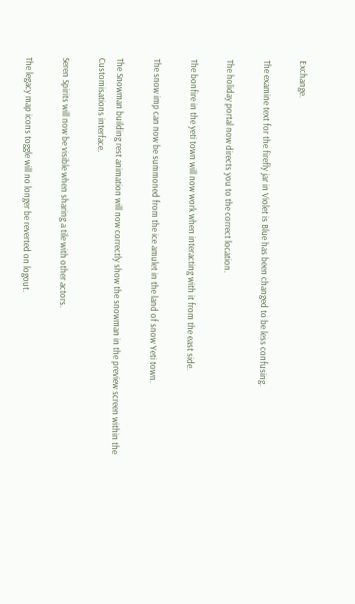Exchange.

The examine text for the firefly jar in Violet is Blue has been changed to be less confusing.

The holiday portal now directs you to the correct location.

The bonfire in the yeti town will now work when interacting with it from the east side.

The snow imp can now be summoned from the ice amulet in the land of snow Yeti town.

The Snowman building rest animation will now correctly show the snowman in the preview screen within the Customisations interface.

Seren Spirits will now be visible when sharing a tile with other actors.

The legacy map icons toggle will no longer be reverted on logout.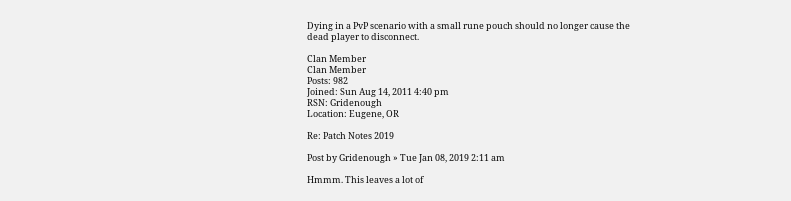Dying in a PvP scenario with a small rune pouch should no longer cause the dead player to disconnect.

Clan Member
Clan Member
Posts: 982
Joined: Sun Aug 14, 2011 4:40 pm
RSN: Gridenough
Location: Eugene, OR

Re: Patch Notes 2019

Post by Gridenough » Tue Jan 08, 2019 2:11 am

Hmmm. This leaves a lot of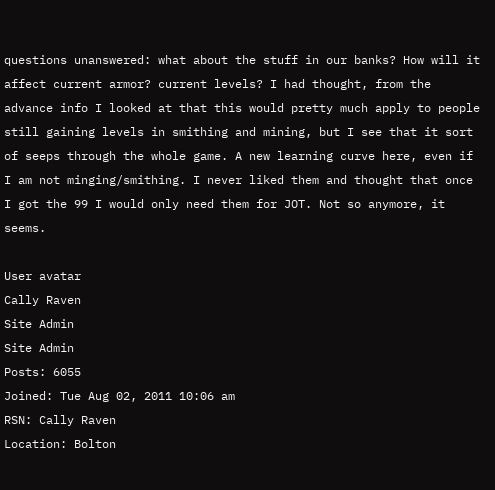questions unanswered: what about the stuff in our banks? How will it affect current armor? current levels? I had thought, from the advance info I looked at that this would pretty much apply to people still gaining levels in smithing and mining, but I see that it sort of seeps through the whole game. A new learning curve here, even if I am not minging/smithing. I never liked them and thought that once I got the 99 I would only need them for JOT. Not so anymore, it seems.

User avatar
Cally Raven
Site Admin
Site Admin
Posts: 6055
Joined: Tue Aug 02, 2011 10:06 am
RSN: Cally Raven
Location: Bolton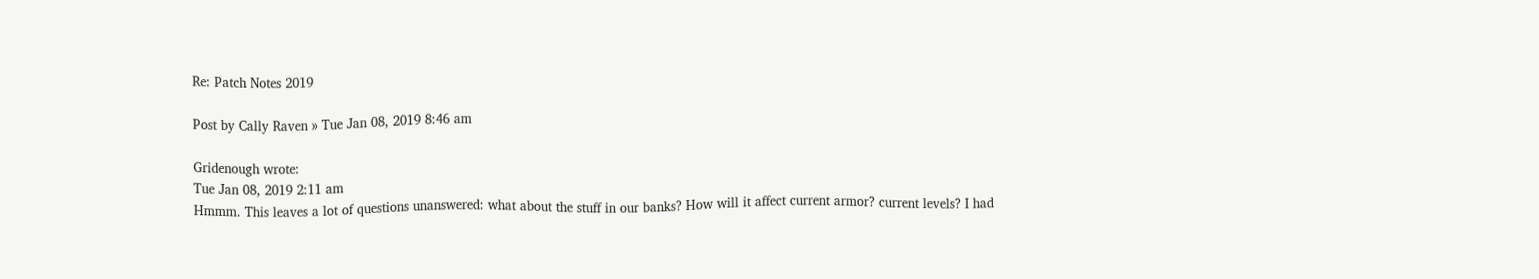Re: Patch Notes 2019

Post by Cally Raven » Tue Jan 08, 2019 8:46 am

Gridenough wrote:
Tue Jan 08, 2019 2:11 am
Hmmm. This leaves a lot of questions unanswered: what about the stuff in our banks? How will it affect current armor? current levels? I had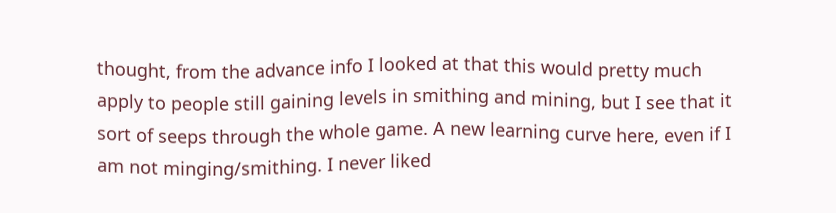thought, from the advance info I looked at that this would pretty much apply to people still gaining levels in smithing and mining, but I see that it sort of seeps through the whole game. A new learning curve here, even if I am not minging/smithing. I never liked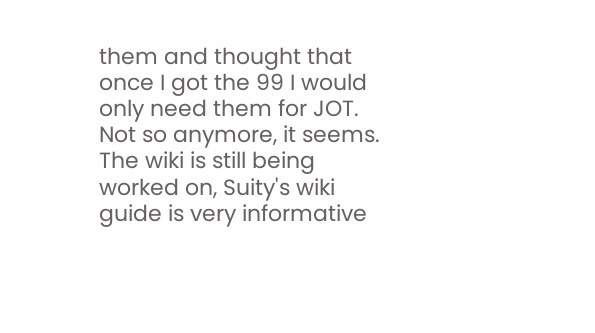them and thought that once I got the 99 I would only need them for JOT. Not so anymore, it seems.
The wiki is still being worked on, Suity's wiki guide is very informative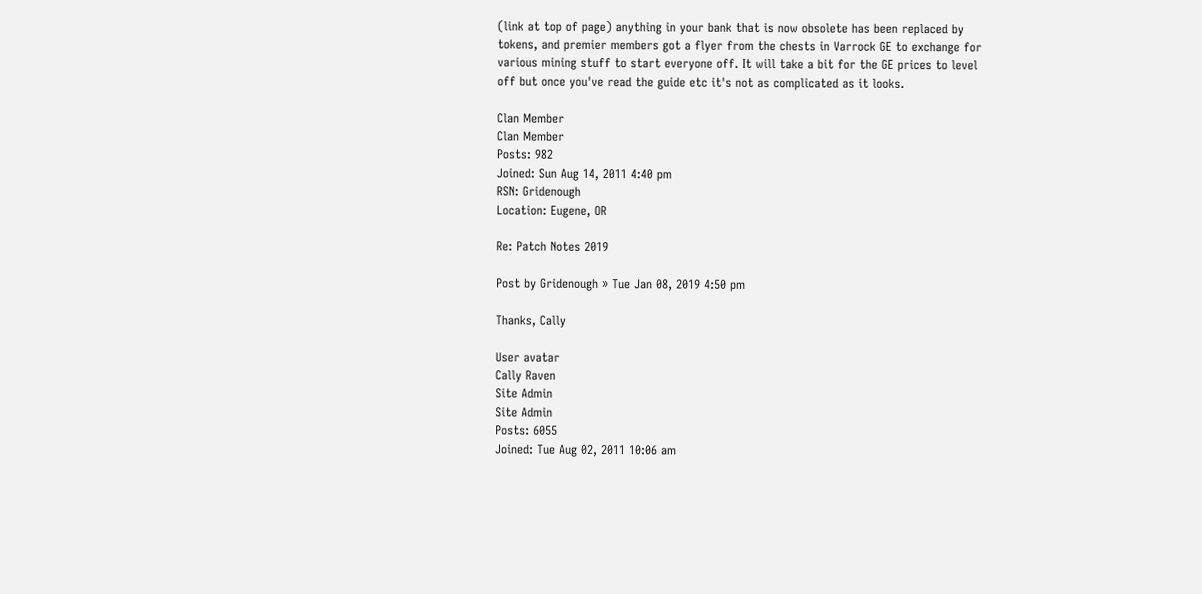(link at top of page) anything in your bank that is now obsolete has been replaced by tokens, and premier members got a flyer from the chests in Varrock GE to exchange for various mining stuff to start everyone off. It will take a bit for the GE prices to level off but once you've read the guide etc it's not as complicated as it looks.

Clan Member
Clan Member
Posts: 982
Joined: Sun Aug 14, 2011 4:40 pm
RSN: Gridenough
Location: Eugene, OR

Re: Patch Notes 2019

Post by Gridenough » Tue Jan 08, 2019 4:50 pm

Thanks, Cally

User avatar
Cally Raven
Site Admin
Site Admin
Posts: 6055
Joined: Tue Aug 02, 2011 10:06 am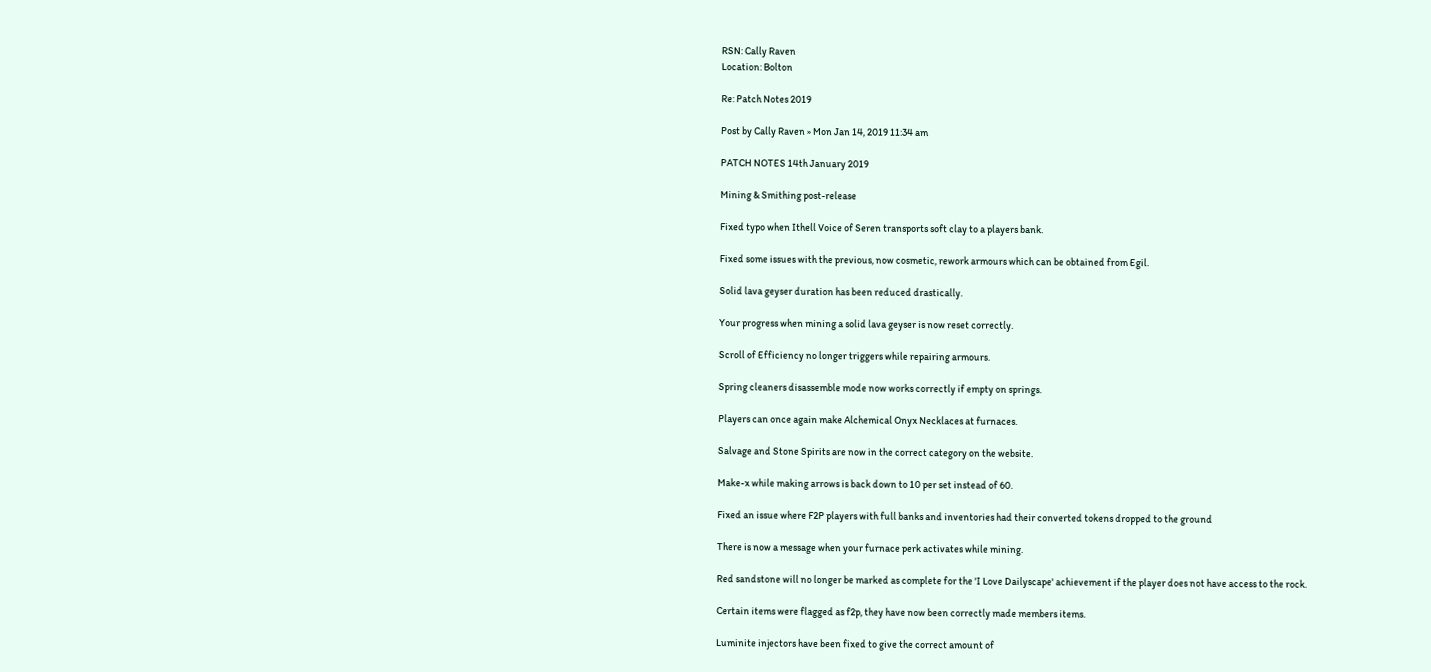RSN: Cally Raven
Location: Bolton

Re: Patch Notes 2019

Post by Cally Raven » Mon Jan 14, 2019 11:34 am

PATCH NOTES 14th January 2019

Mining & Smithing post-release

Fixed typo when Ithell Voice of Seren transports soft clay to a players bank.

Fixed some issues with the previous, now cosmetic, rework armours which can be obtained from Egil.

Solid lava geyser duration has been reduced drastically.

Your progress when mining a solid lava geyser is now reset correctly.

Scroll of Efficiency no longer triggers while repairing armours.

Spring cleaners disassemble mode now works correctly if empty on springs.

Players can once again make Alchemical Onyx Necklaces at furnaces.

Salvage and Stone Spirits are now in the correct category on the website.

Make-x while making arrows is back down to 10 per set instead of 60.

Fixed an issue where F2P players with full banks and inventories had their converted tokens dropped to the ground

There is now a message when your furnace perk activates while mining.

Red sandstone will no longer be marked as complete for the 'I Love Dailyscape' achievement if the player does not have access to the rock.

Certain items were flagged as f2p, they have now been correctly made members items.

Luminite injectors have been fixed to give the correct amount of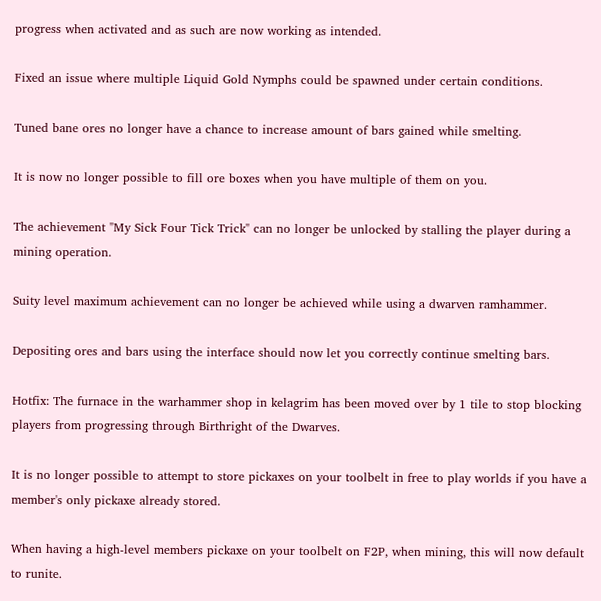progress when activated and as such are now working as intended.

Fixed an issue where multiple Liquid Gold Nymphs could be spawned under certain conditions.

Tuned bane ores no longer have a chance to increase amount of bars gained while smelting.

It is now no longer possible to fill ore boxes when you have multiple of them on you.

The achievement "My Sick Four Tick Trick" can no longer be unlocked by stalling the player during a mining operation.

Suity level maximum achievement can no longer be achieved while using a dwarven ramhammer.

Depositing ores and bars using the interface should now let you correctly continue smelting bars.

Hotfix: The furnace in the warhammer shop in kelagrim has been moved over by 1 tile to stop blocking players from progressing through Birthright of the Dwarves.

It is no longer possible to attempt to store pickaxes on your toolbelt in free to play worlds if you have a member's only pickaxe already stored.

When having a high-level members pickaxe on your toolbelt on F2P, when mining, this will now default to runite.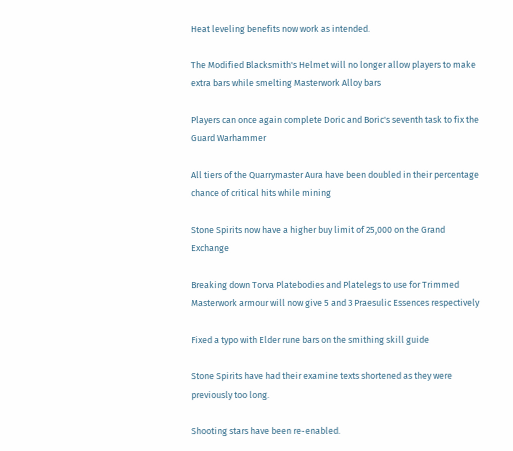Heat leveling benefits now work as intended.

The Modified Blacksmith's Helmet will no longer allow players to make extra bars while smelting Masterwork Alloy bars

Players can once again complete Doric and Boric's seventh task to fix the Guard Warhammer

All tiers of the Quarrymaster Aura have been doubled in their percentage chance of critical hits while mining

Stone Spirits now have a higher buy limit of 25,000 on the Grand Exchange

Breaking down Torva Platebodies and Platelegs to use for Trimmed Masterwork armour will now give 5 and 3 Praesulic Essences respectively

Fixed a typo with Elder rune bars on the smithing skill guide

Stone Spirits have had their examine texts shortened as they were previously too long.

Shooting stars have been re-enabled.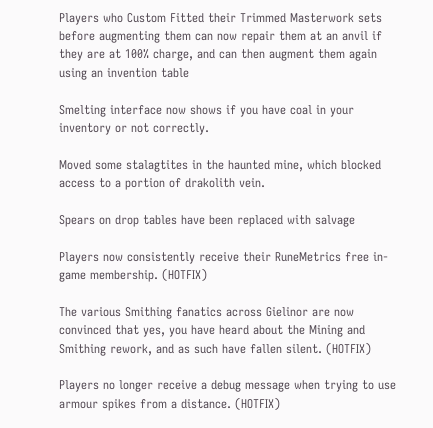Players who Custom Fitted their Trimmed Masterwork sets before augmenting them can now repair them at an anvil if they are at 100% charge, and can then augment them again using an invention table

Smelting interface now shows if you have coal in your inventory or not correctly.

Moved some stalagtites in the haunted mine, which blocked access to a portion of drakolith vein.

Spears on drop tables have been replaced with salvage

Players now consistently receive their RuneMetrics free in-game membership. (HOTFIX)

The various Smithing fanatics across Gielinor are now convinced that yes, you have heard about the Mining and Smithing rework, and as such have fallen silent. (HOTFIX)

Players no longer receive a debug message when trying to use armour spikes from a distance. (HOTFIX)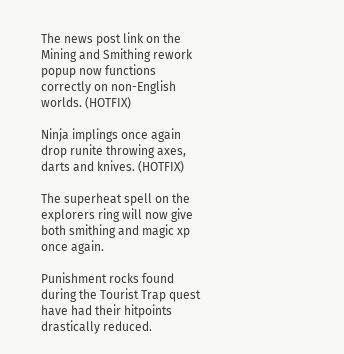The news post link on the Mining and Smithing rework popup now functions correctly on non-English worlds. (HOTFIX)

Ninja implings once again drop runite throwing axes, darts and knives. (HOTFIX)

The superheat spell on the explorers ring will now give both smithing and magic xp once again.

Punishment rocks found during the Tourist Trap quest have had their hitpoints drastically reduced.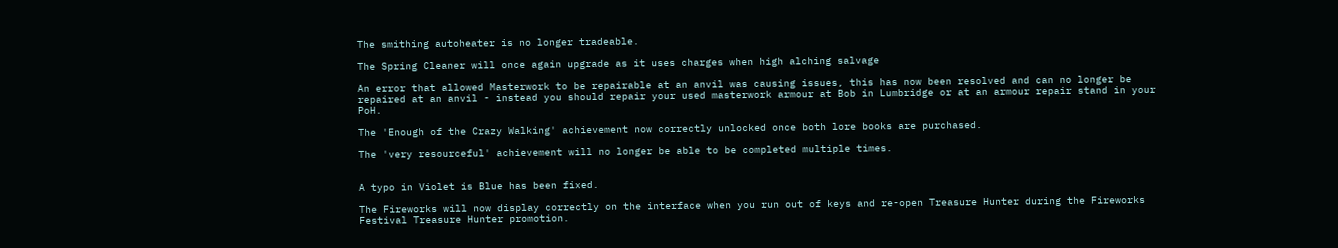The smithing autoheater is no longer tradeable.

The Spring Cleaner will once again upgrade as it uses charges when high alching salvage

An error that allowed Masterwork to be repairable at an anvil was causing issues, this has now been resolved and can no longer be repaired at an anvil - instead you should repair your used masterwork armour at Bob in Lumbridge or at an armour repair stand in your PoH.

The 'Enough of the Crazy Walking' achievement now correctly unlocked once both lore books are purchased.

The 'very resourceful' achievement will no longer be able to be completed multiple times.


A typo in Violet is Blue has been fixed.

The Fireworks will now display correctly on the interface when you run out of keys and re-open Treasure Hunter during the Fireworks Festival Treasure Hunter promotion.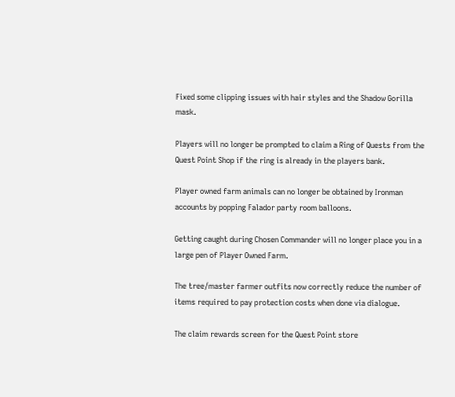Fixed some clipping issues with hair styles and the Shadow Gorilla mask.

Players will no longer be prompted to claim a Ring of Quests from the Quest Point Shop if the ring is already in the players bank.

Player owned farm animals can no longer be obtained by Ironman accounts by popping Falador party room balloons.

Getting caught during Chosen Commander will no longer place you in a large pen of Player Owned Farm.

The tree/master farmer outfits now correctly reduce the number of items required to pay protection costs when done via dialogue.

The claim rewards screen for the Quest Point store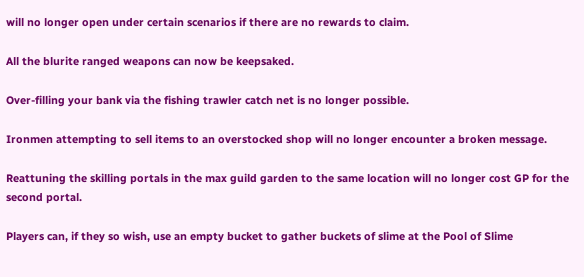will no longer open under certain scenarios if there are no rewards to claim.

All the blurite ranged weapons can now be keepsaked.

Over-filling your bank via the fishing trawler catch net is no longer possible.

Ironmen attempting to sell items to an overstocked shop will no longer encounter a broken message.

Reattuning the skilling portals in the max guild garden to the same location will no longer cost GP for the second portal.

Players can, if they so wish, use an empty bucket to gather buckets of slime at the Pool of Slime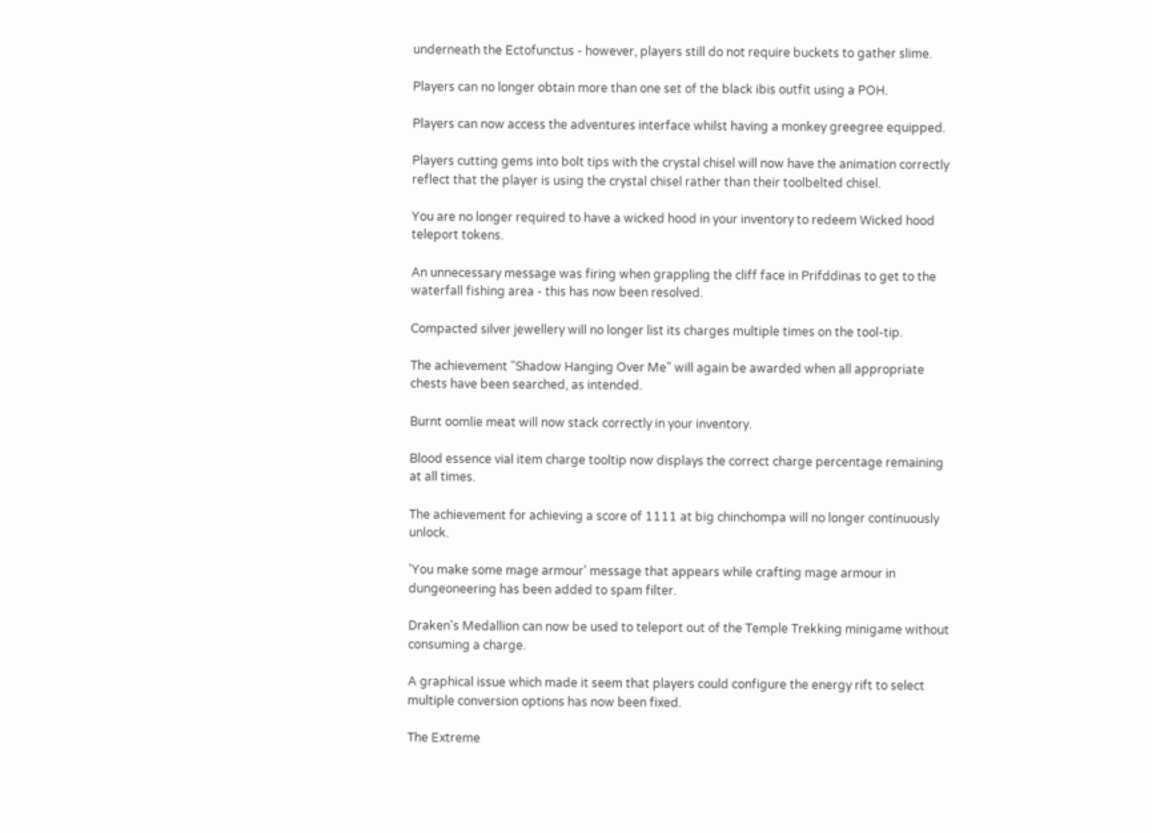underneath the Ectofunctus - however, players still do not require buckets to gather slime.

Players can no longer obtain more than one set of the black ibis outfit using a POH.

Players can now access the adventures interface whilst having a monkey greegree equipped.

Players cutting gems into bolt tips with the crystal chisel will now have the animation correctly reflect that the player is using the crystal chisel rather than their toolbelted chisel.

You are no longer required to have a wicked hood in your inventory to redeem Wicked hood teleport tokens.

An unnecessary message was firing when grappling the cliff face in Prifddinas to get to the waterfall fishing area - this has now been resolved.

Compacted silver jewellery will no longer list its charges multiple times on the tool-tip.

The achievement "Shadow Hanging Over Me" will again be awarded when all appropriate chests have been searched, as intended.

Burnt oomlie meat will now stack correctly in your inventory.

Blood essence vial item charge tooltip now displays the correct charge percentage remaining at all times.

The achievement for achieving a score of 1111 at big chinchompa will no longer continuously unlock.

'You make some mage armour' message that appears while crafting mage armour in dungeoneering has been added to spam filter.

Draken's Medallion can now be used to teleport out of the Temple Trekking minigame without consuming a charge.

A graphical issue which made it seem that players could configure the energy rift to select multiple conversion options has now been fixed.

The Extreme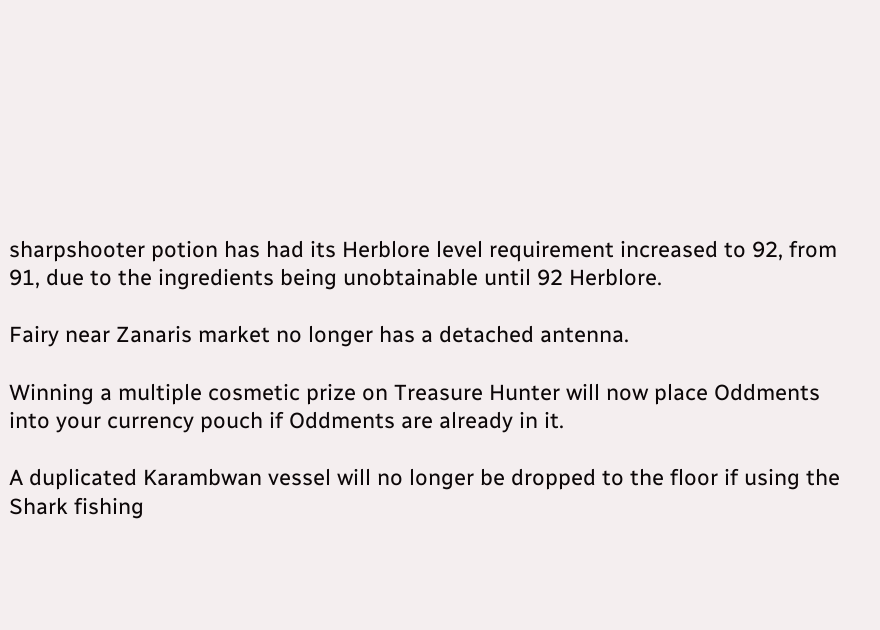sharpshooter potion has had its Herblore level requirement increased to 92, from 91, due to the ingredients being unobtainable until 92 Herblore.

Fairy near Zanaris market no longer has a detached antenna.

Winning a multiple cosmetic prize on Treasure Hunter will now place Oddments into your currency pouch if Oddments are already in it.

A duplicated Karambwan vessel will no longer be dropped to the floor if using the Shark fishing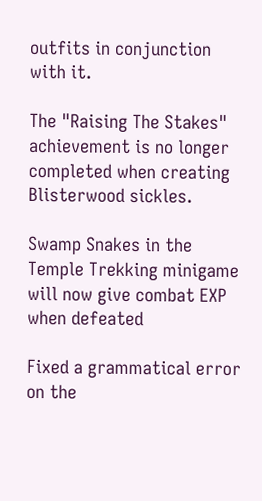outfits in conjunction with it.

The "Raising The Stakes" achievement is no longer completed when creating Blisterwood sickles.

Swamp Snakes in the Temple Trekking minigame will now give combat EXP when defeated

Fixed a grammatical error on the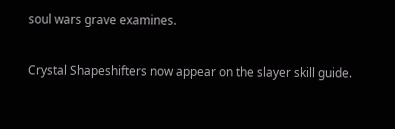soul wars grave examines.

Crystal Shapeshifters now appear on the slayer skill guide.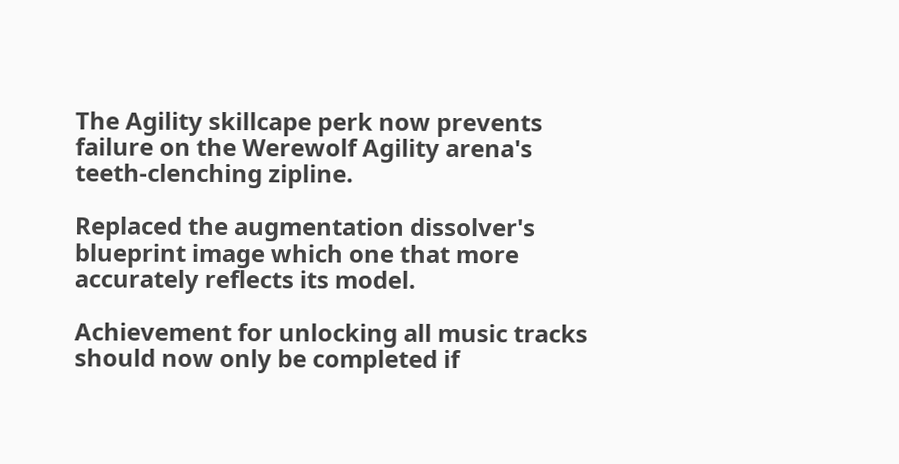The Agility skillcape perk now prevents failure on the Werewolf Agility arena's teeth-clenching zipline.

Replaced the augmentation dissolver's blueprint image which one that more accurately reflects its model.

Achievement for unlocking all music tracks should now only be completed if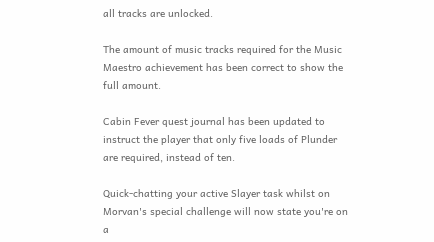all tracks are unlocked.

The amount of music tracks required for the Music Maestro achievement has been correct to show the full amount.

Cabin Fever quest journal has been updated to instruct the player that only five loads of Plunder are required, instead of ten.

Quick-chatting your active Slayer task whilst on Morvan's special challenge will now state you're on a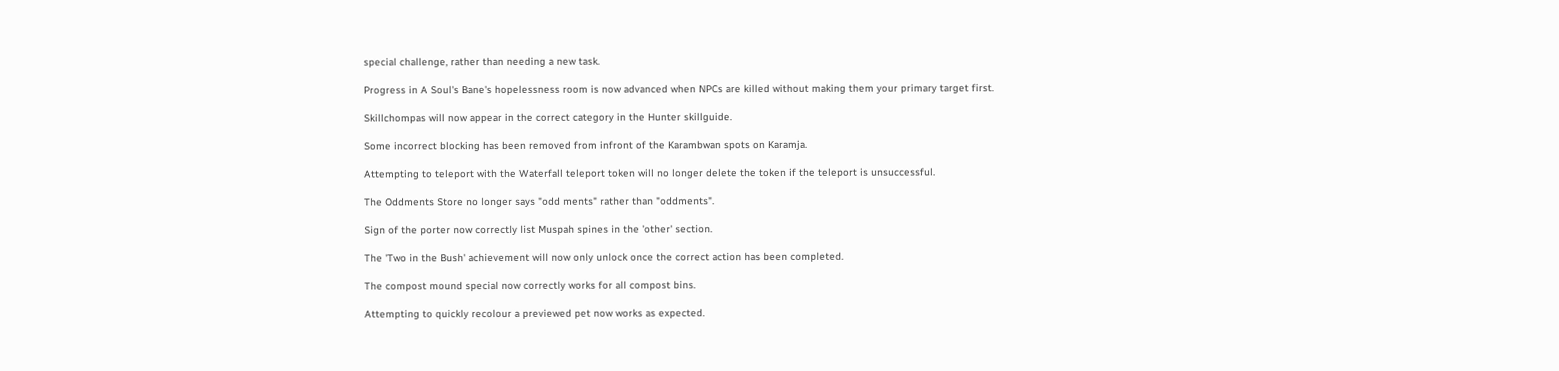special challenge, rather than needing a new task.

Progress in A Soul's Bane's hopelessness room is now advanced when NPCs are killed without making them your primary target first.

Skillchompas will now appear in the correct category in the Hunter skillguide.

Some incorrect blocking has been removed from infront of the Karambwan spots on Karamja.

Attempting to teleport with the Waterfall teleport token will no longer delete the token if the teleport is unsuccessful.

The Oddments Store no longer says "odd ments" rather than "oddments".

Sign of the porter now correctly list Muspah spines in the 'other' section.

The 'Two in the Bush' achievement will now only unlock once the correct action has been completed.

The compost mound special now correctly works for all compost bins.

Attempting to quickly recolour a previewed pet now works as expected.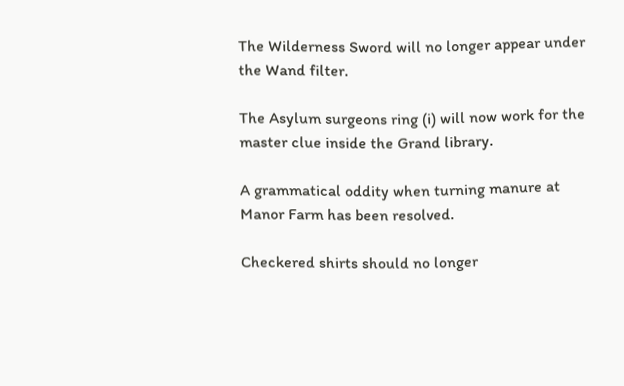The Wilderness Sword will no longer appear under the Wand filter.

The Asylum surgeons ring (i) will now work for the master clue inside the Grand library.

A grammatical oddity when turning manure at Manor Farm has been resolved.

Checkered shirts should no longer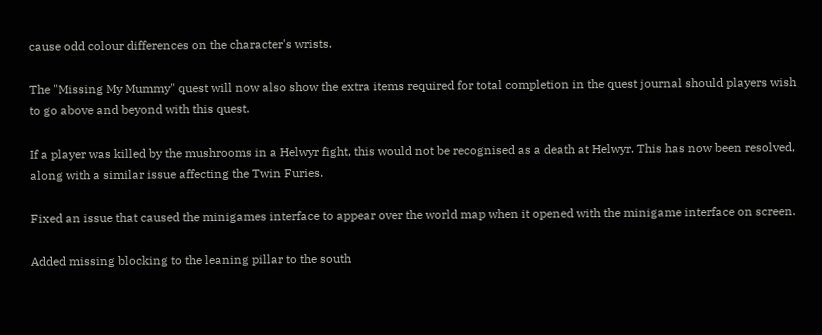cause odd colour differences on the character's wrists.

The "Missing My Mummy" quest will now also show the extra items required for total completion in the quest journal should players wish to go above and beyond with this quest.

If a player was killed by the mushrooms in a Helwyr fight, this would not be recognised as a death at Helwyr. This has now been resolved, along with a similar issue affecting the Twin Furies.

Fixed an issue that caused the minigames interface to appear over the world map when it opened with the minigame interface on screen.

Added missing blocking to the leaning pillar to the south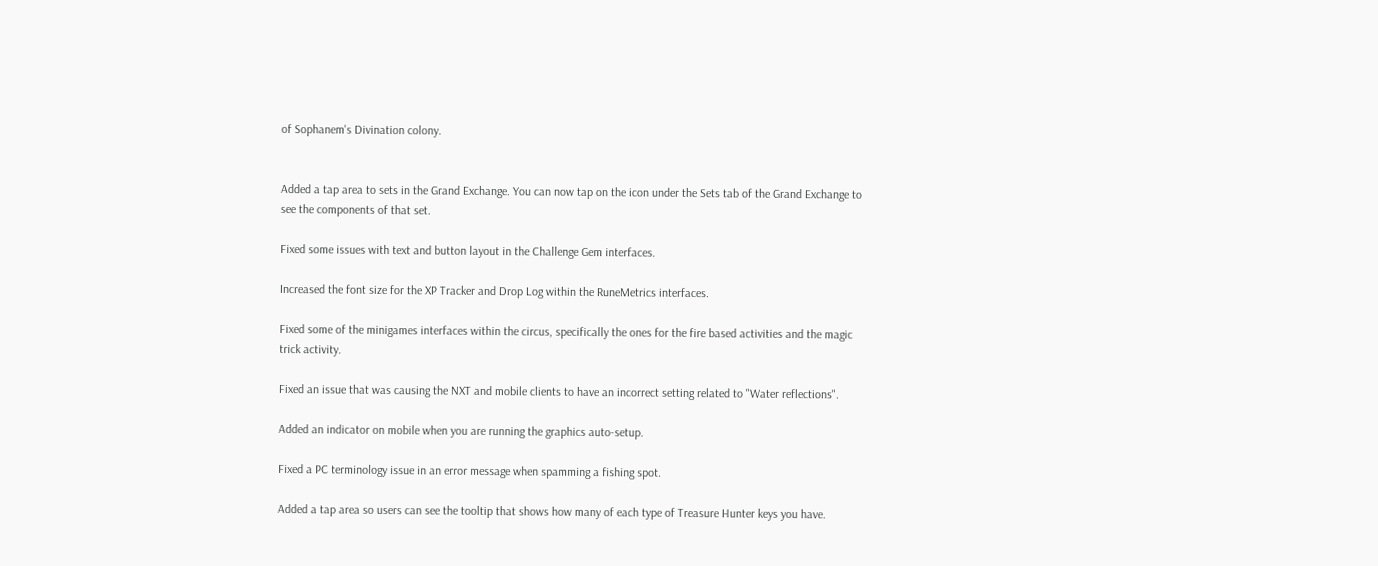of Sophanem's Divination colony.


Added a tap area to sets in the Grand Exchange. You can now tap on the icon under the Sets tab of the Grand Exchange to see the components of that set.

Fixed some issues with text and button layout in the Challenge Gem interfaces.

Increased the font size for the XP Tracker and Drop Log within the RuneMetrics interfaces.

Fixed some of the minigames interfaces within the circus, specifically the ones for the fire based activities and the magic trick activity.

Fixed an issue that was causing the NXT and mobile clients to have an incorrect setting related to "Water reflections".

Added an indicator on mobile when you are running the graphics auto-setup.

Fixed a PC terminology issue in an error message when spamming a fishing spot.

Added a tap area so users can see the tooltip that shows how many of each type of Treasure Hunter keys you have.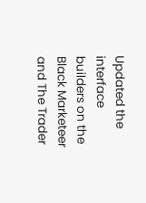Updated the interface builders on the Black Marketeer and The Trader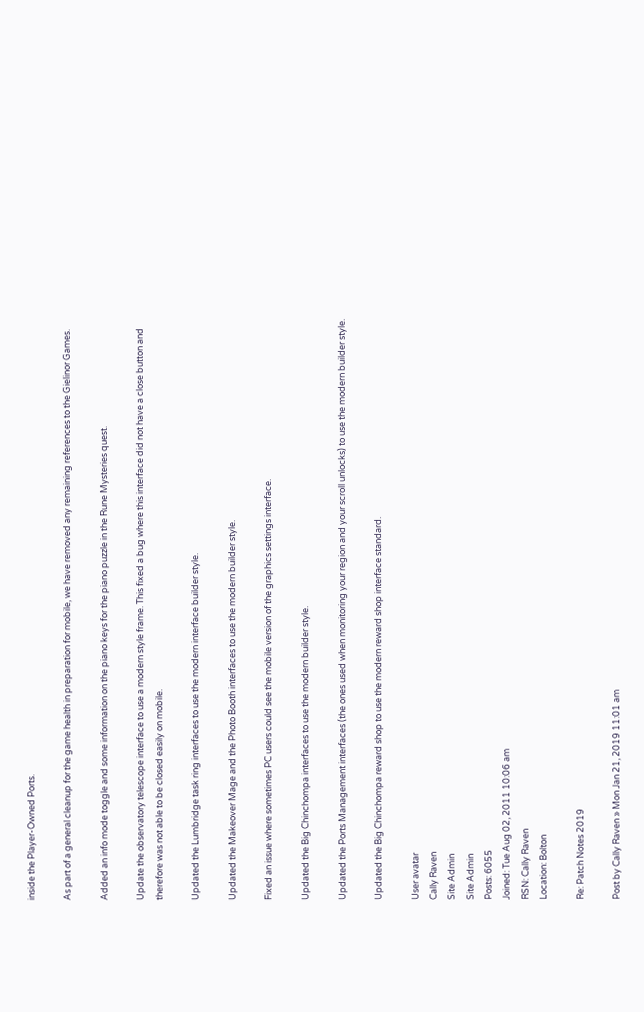inside the Player-Owned Ports.

As part of a general cleanup for the game health in preparation for mobile, we have removed any remaining references to the Gielinor Games.

Added an info mode toggle and some information on the piano keys for the piano puzzle in the Rune Mysteries quest.

Update the observatory telescope interface to use a modern style frame. This fixed a bug where this interface did not have a close button and therefore was not able to be closed easily on mobile.

Updated the Lumbridge task ring interfaces to use the modern interface builder style.

Updated the Makeover Mage and the Photo Booth interfaces to use the modern builder style.

Fixed an issue where sometimes PC users could see the mobile version of the graphics settings interface.

Updated the Big Chinchompa interfaces to use the modern builder style.

Updated the Ports Management interfaces (the ones used when monitoring your region and your scroll unlocks) to use the modern builder style.

Updated the Big Chinchompa reward shop to use the modern reward shop interface standard.

User avatar
Cally Raven
Site Admin
Site Admin
Posts: 6055
Joined: Tue Aug 02, 2011 10:06 am
RSN: Cally Raven
Location: Bolton

Re: Patch Notes 2019

Post by Cally Raven » Mon Jan 21, 2019 11:01 am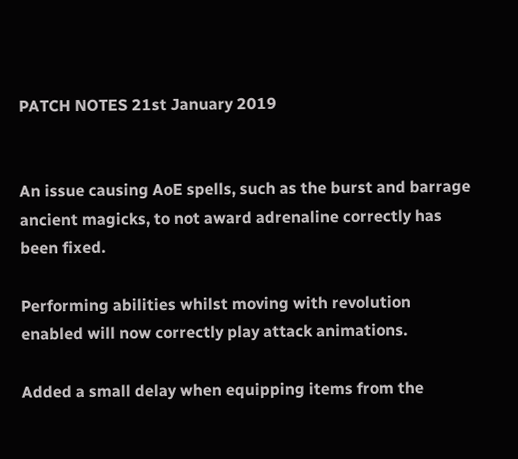PATCH NOTES 21st January 2019


An issue causing AoE spells, such as the burst and barrage ancient magicks, to not award adrenaline correctly has been fixed.

Performing abilities whilst moving with revolution enabled will now correctly play attack animations.

Added a small delay when equipping items from the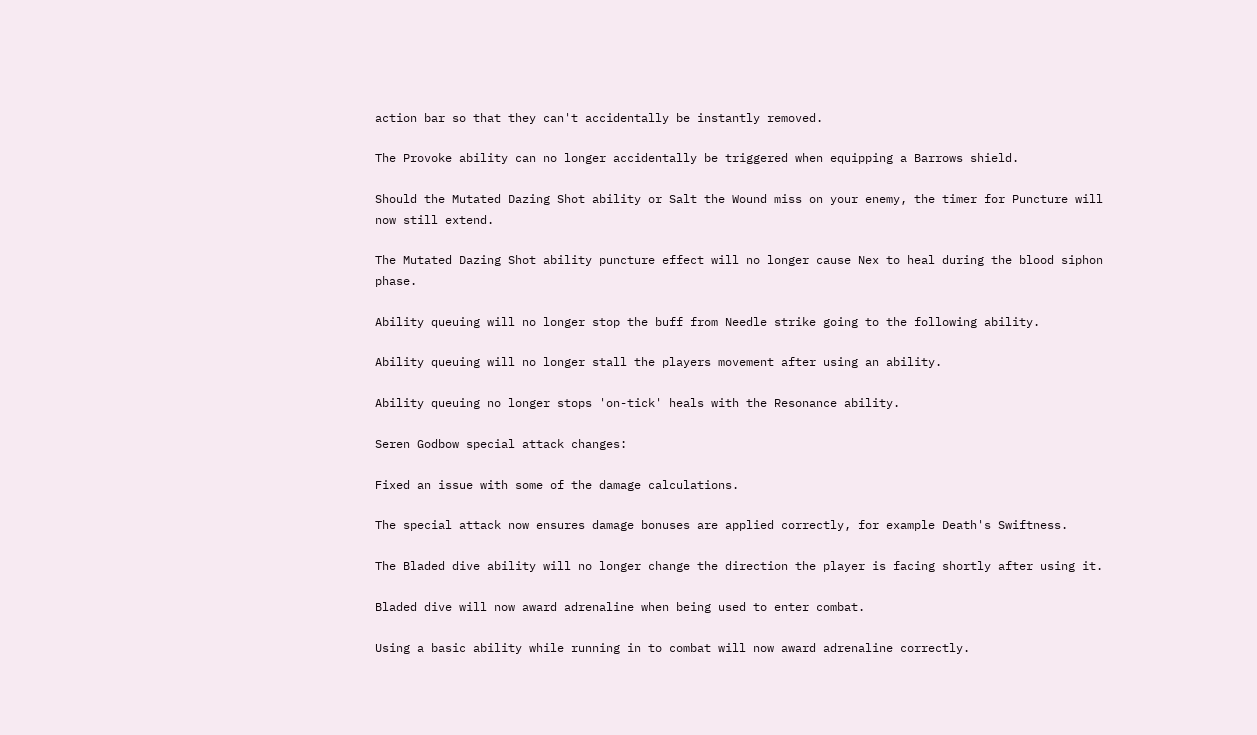action bar so that they can't accidentally be instantly removed.

The Provoke ability can no longer accidentally be triggered when equipping a Barrows shield.

Should the Mutated Dazing Shot ability or Salt the Wound miss on your enemy, the timer for Puncture will now still extend.

The Mutated Dazing Shot ability puncture effect will no longer cause Nex to heal during the blood siphon phase.

Ability queuing will no longer stop the buff from Needle strike going to the following ability.

Ability queuing will no longer stall the players movement after using an ability.

Ability queuing no longer stops 'on-tick' heals with the Resonance ability.

Seren Godbow special attack changes:

Fixed an issue with some of the damage calculations.

The special attack now ensures damage bonuses are applied correctly, for example Death's Swiftness.

The Bladed dive ability will no longer change the direction the player is facing shortly after using it.

Bladed dive will now award adrenaline when being used to enter combat.

Using a basic ability while running in to combat will now award adrenaline correctly.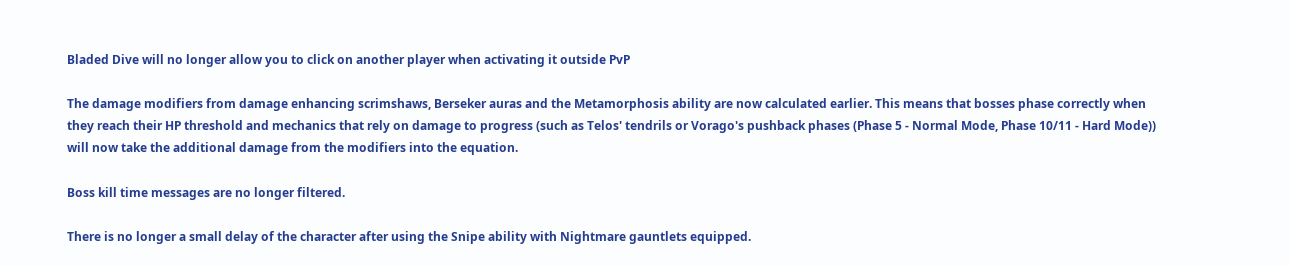Bladed Dive will no longer allow you to click on another player when activating it outside PvP

The damage modifiers from damage enhancing scrimshaws, Berseker auras and the Metamorphosis ability are now calculated earlier. This means that bosses phase correctly when they reach their HP threshold and mechanics that rely on damage to progress (such as Telos' tendrils or Vorago's pushback phases (Phase 5 - Normal Mode, Phase 10/11 - Hard Mode)) will now take the additional damage from the modifiers into the equation.

Boss kill time messages are no longer filtered.

There is no longer a small delay of the character after using the Snipe ability with Nightmare gauntlets equipped.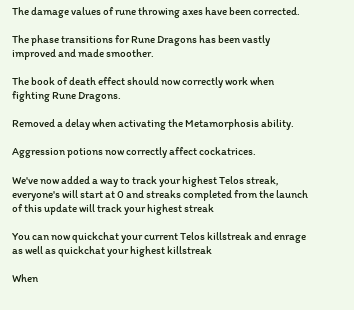The damage values of rune throwing axes have been corrected.

The phase transitions for Rune Dragons has been vastly improved and made smoother.

The book of death effect should now correctly work when fighting Rune Dragons.

Removed a delay when activating the Metamorphosis ability.

Aggression potions now correctly affect cockatrices.

We've now added a way to track your highest Telos streak, everyone's will start at 0 and streaks completed from the launch of this update will track your highest streak

You can now quickchat your current Telos killstreak and enrage as well as quickchat your highest killstreak

When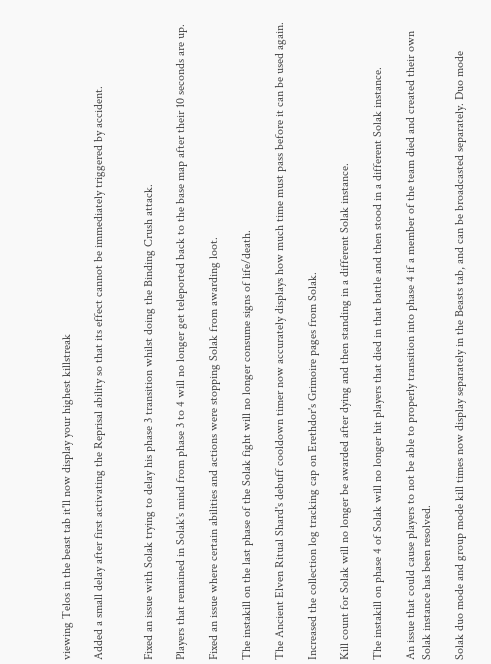viewing Telos in the beast tab it'll now display your highest killstreak

Added a small delay after first activating the Reprisal ability so that its effect cannot be immediately triggered by accident.


Fixed an issue with Solak trying to delay his phase 3 transition whilst doing the Binding Crush attack.

Players that remained in Solak's mind from phase 3 to 4 will no longer get teleported back to the base map after their 10 seconds are up.

Fixed an issue where certain abilities and actions were stopping Solak from awarding loot.

The instakill on the last phase of the Solak fight will no longer consume signs of life/death.

The Ancient Elven Ritual Shard's debuff cooldown timer now accurately displays how much time must pass before it can be used again.

Increased the collection log tracking cap on Erethdor's Grimoire pages from Solak.

Kill count for Solak will no longer be awarded after dying and then standing in a different Solak instance.

The instakill on phase 4 of Solak will no longer hit players that died in that battle and then stood in a different Solak instance.

An issue that could cause players to not be able to properly transition into phase 4 if a member of the team died and created their own Solak instance has been resolved.

Solak duo mode and group mode kill times now display separately in the Beasts tab, and can be broadcasted separately. Duo mode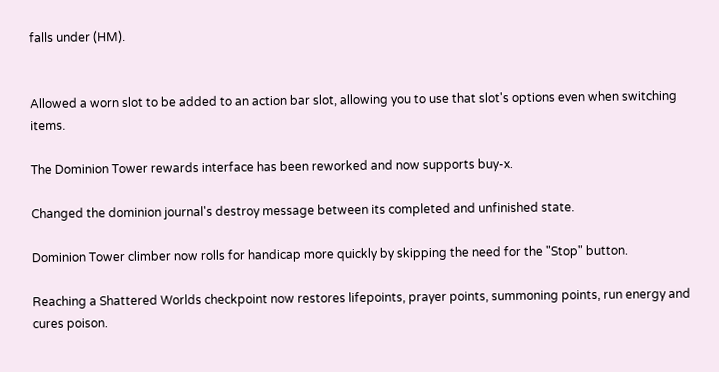falls under (HM).


Allowed a worn slot to be added to an action bar slot, allowing you to use that slot's options even when switching items.

The Dominion Tower rewards interface has been reworked and now supports buy-x.

Changed the dominion journal's destroy message between its completed and unfinished state.

Dominion Tower climber now rolls for handicap more quickly by skipping the need for the "Stop" button.

Reaching a Shattered Worlds checkpoint now restores lifepoints, prayer points, summoning points, run energy and cures poison.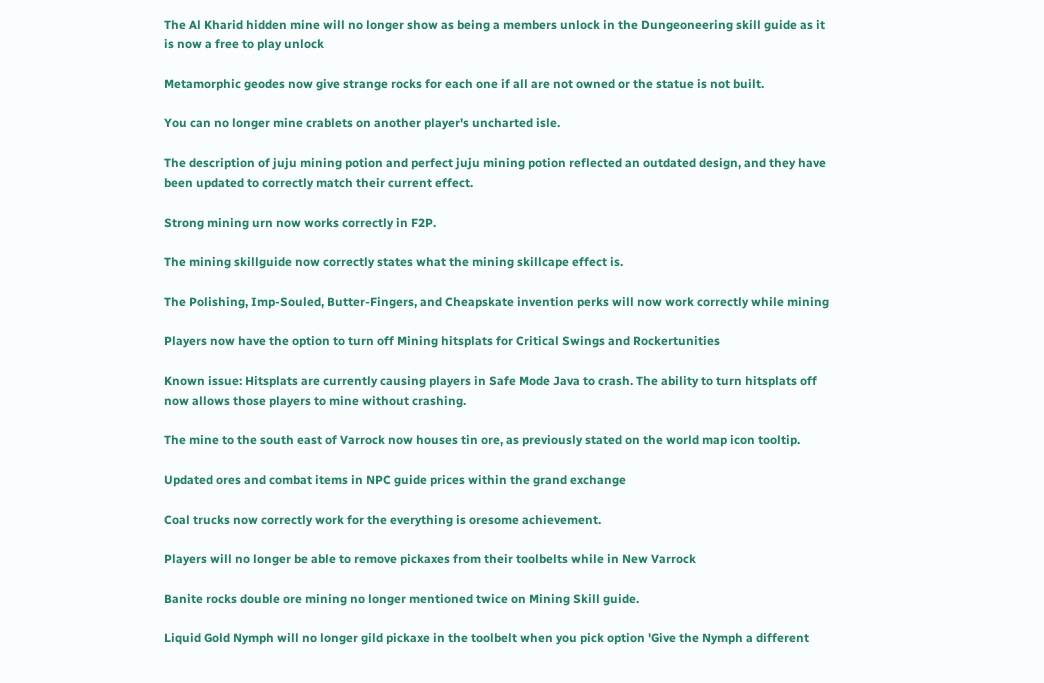The Al Kharid hidden mine will no longer show as being a members unlock in the Dungeoneering skill guide as it is now a free to play unlock

Metamorphic geodes now give strange rocks for each one if all are not owned or the statue is not built.

You can no longer mine crablets on another player's uncharted isle.

The description of juju mining potion and perfect juju mining potion reflected an outdated design, and they have been updated to correctly match their current effect.

Strong mining urn now works correctly in F2P.

The mining skillguide now correctly states what the mining skillcape effect is.

The Polishing, Imp-Souled, Butter-Fingers, and Cheapskate invention perks will now work correctly while mining

Players now have the option to turn off Mining hitsplats for Critical Swings and Rockertunities

Known issue: Hitsplats are currently causing players in Safe Mode Java to crash. The ability to turn hitsplats off now allows those players to mine without crashing.

The mine to the south east of Varrock now houses tin ore, as previously stated on the world map icon tooltip.

Updated ores and combat items in NPC guide prices within the grand exchange

Coal trucks now correctly work for the everything is oresome achievement.

Players will no longer be able to remove pickaxes from their toolbelts while in New Varrock

Banite rocks double ore mining no longer mentioned twice on Mining Skill guide.

Liquid Gold Nymph will no longer gild pickaxe in the toolbelt when you pick option 'Give the Nymph a different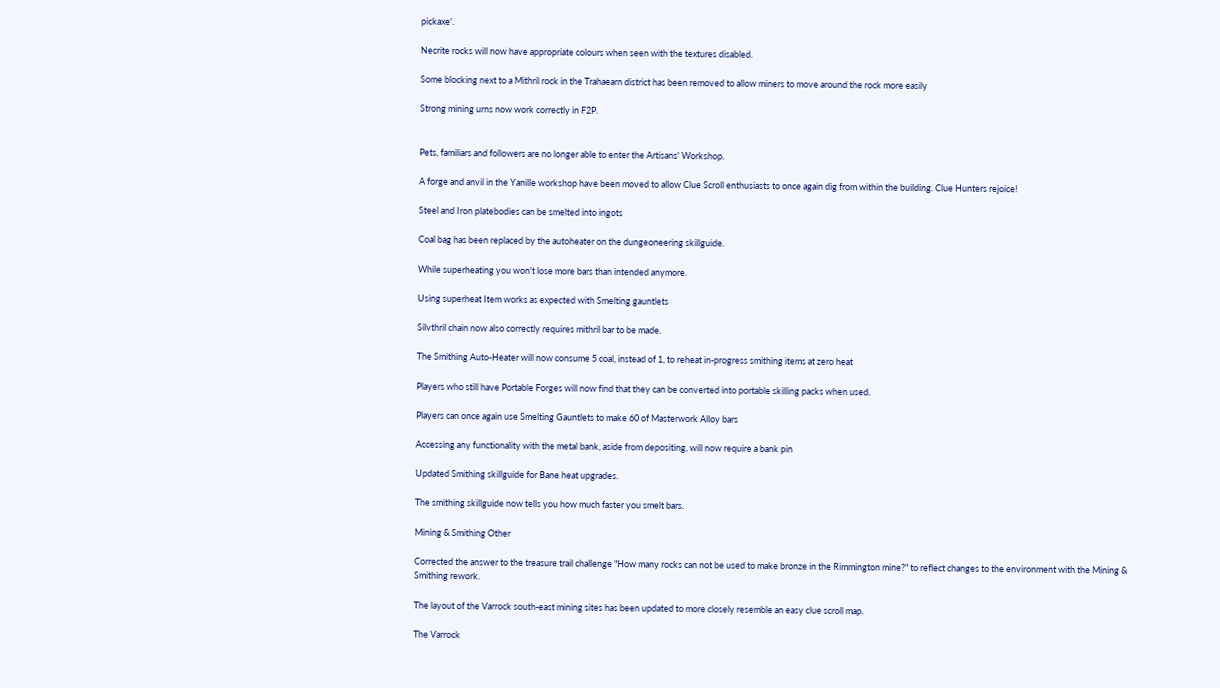pickaxe'.

Necrite rocks will now have appropriate colours when seen with the textures disabled.

Some blocking next to a Mithril rock in the Trahaearn district has been removed to allow miners to move around the rock more easily

Strong mining urns now work correctly in F2P.


Pets, familiars and followers are no longer able to enter the Artisans' Workshop.

A forge and anvil in the Yanille workshop have been moved to allow Clue Scroll enthusiasts to once again dig from within the building. Clue Hunters rejoice!

Steel and Iron platebodies can be smelted into ingots

Coal bag has been replaced by the autoheater on the dungeoneering skillguide.

While superheating you won't lose more bars than intended anymore.

Using superheat Item works as expected with Smelting gauntlets

Silvthril chain now also correctly requires mithril bar to be made.

The Smithing Auto-Heater will now consume 5 coal, instead of 1, to reheat in-progress smithing items at zero heat

Players who still have Portable Forges will now find that they can be converted into portable skilling packs when used.

Players can once again use Smelting Gauntlets to make 60 of Masterwork Alloy bars

Accessing any functionality with the metal bank, aside from depositing, will now require a bank pin

Updated Smithing skillguide for Bane heat upgrades.

The smithing skillguide now tells you how much faster you smelt bars.

Mining & Smithing Other

Corrected the answer to the treasure trail challenge "How many rocks can not be used to make bronze in the Rimmington mine?" to reflect changes to the environment with the Mining & Smithing rework.

The layout of the Varrock south-east mining sites has been updated to more closely resemble an easy clue scroll map.

The Varrock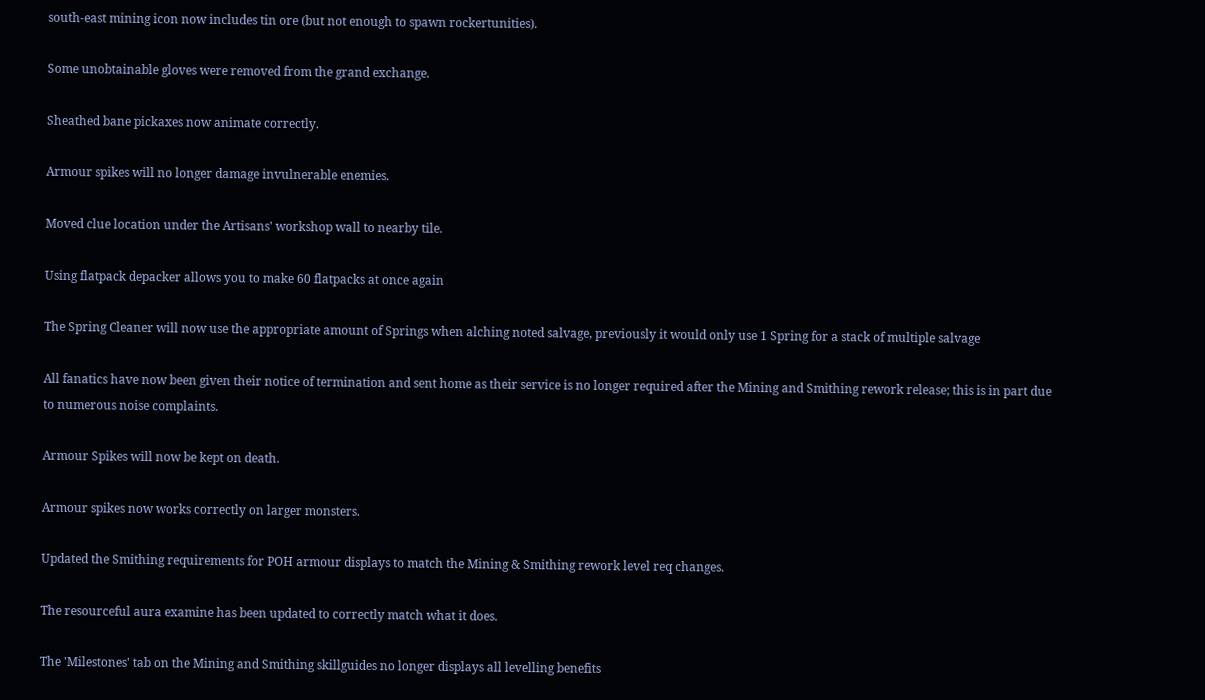south-east mining icon now includes tin ore (but not enough to spawn rockertunities).

Some unobtainable gloves were removed from the grand exchange.

Sheathed bane pickaxes now animate correctly.

Armour spikes will no longer damage invulnerable enemies.

Moved clue location under the Artisans' workshop wall to nearby tile.

Using flatpack depacker allows you to make 60 flatpacks at once again

The Spring Cleaner will now use the appropriate amount of Springs when alching noted salvage, previously it would only use 1 Spring for a stack of multiple salvage

All fanatics have now been given their notice of termination and sent home as their service is no longer required after the Mining and Smithing rework release; this is in part due to numerous noise complaints.

Armour Spikes will now be kept on death.

Armour spikes now works correctly on larger monsters.

Updated the Smithing requirements for POH armour displays to match the Mining & Smithing rework level req changes.

The resourceful aura examine has been updated to correctly match what it does.

The 'Milestones' tab on the Mining and Smithing skillguides no longer displays all levelling benefits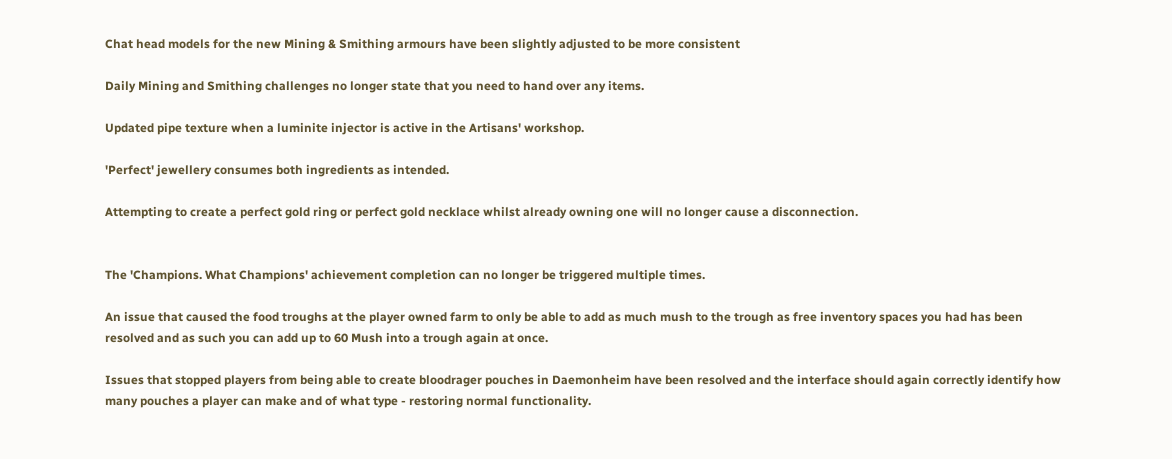Chat head models for the new Mining & Smithing armours have been slightly adjusted to be more consistent

Daily Mining and Smithing challenges no longer state that you need to hand over any items.

Updated pipe texture when a luminite injector is active in the Artisans' workshop.

'Perfect' jewellery consumes both ingredients as intended.

Attempting to create a perfect gold ring or perfect gold necklace whilst already owning one will no longer cause a disconnection.


The 'Champions. What Champions' achievement completion can no longer be triggered multiple times.

An issue that caused the food troughs at the player owned farm to only be able to add as much mush to the trough as free inventory spaces you had has been resolved and as such you can add up to 60 Mush into a trough again at once.

Issues that stopped players from being able to create bloodrager pouches in Daemonheim have been resolved and the interface should again correctly identify how many pouches a player can make and of what type - restoring normal functionality.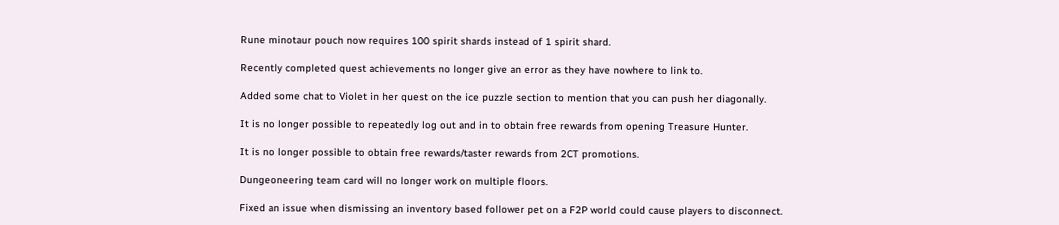Rune minotaur pouch now requires 100 spirit shards instead of 1 spirit shard.

Recently completed quest achievements no longer give an error as they have nowhere to link to.

Added some chat to Violet in her quest on the ice puzzle section to mention that you can push her diagonally.

It is no longer possible to repeatedly log out and in to obtain free rewards from opening Treasure Hunter.

It is no longer possible to obtain free rewards/taster rewards from 2CT promotions.

Dungeoneering team card will no longer work on multiple floors.

Fixed an issue when dismissing an inventory based follower pet on a F2P world could cause players to disconnect.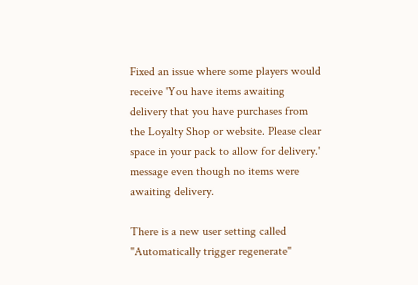Fixed an issue where some players would receive 'You have items awaiting delivery that you have purchases from the Loyalty Shop or website. Please clear space in your pack to allow for delivery.' message even though no items were awaiting delivery.

There is a new user setting called "Automatically trigger regenerate"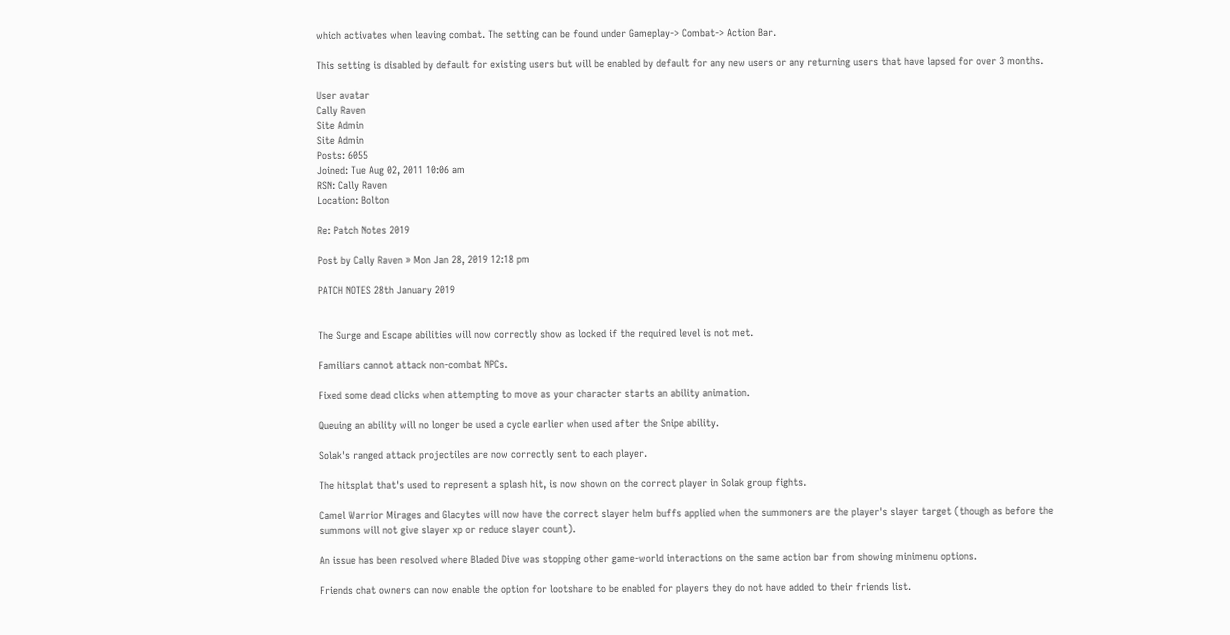which activates when leaving combat. The setting can be found under Gameplay-> Combat-> Action Bar.

This setting is disabled by default for existing users but will be enabled by default for any new users or any returning users that have lapsed for over 3 months.

User avatar
Cally Raven
Site Admin
Site Admin
Posts: 6055
Joined: Tue Aug 02, 2011 10:06 am
RSN: Cally Raven
Location: Bolton

Re: Patch Notes 2019

Post by Cally Raven » Mon Jan 28, 2019 12:18 pm

PATCH NOTES 28th January 2019


The Surge and Escape abilities will now correctly show as locked if the required level is not met.

Familiars cannot attack non-combat NPCs.

Fixed some dead clicks when attempting to move as your character starts an ability animation.

Queuing an ability will no longer be used a cycle earlier when used after the Snipe ability.

Solak's ranged attack projectiles are now correctly sent to each player.

The hitsplat that's used to represent a splash hit, is now shown on the correct player in Solak group fights.

Camel Warrior Mirages and Glacytes will now have the correct slayer helm buffs applied when the summoners are the player's slayer target (though as before the summons will not give slayer xp or reduce slayer count).

An issue has been resolved where Bladed Dive was stopping other game-world interactions on the same action bar from showing minimenu options.

Friends chat owners can now enable the option for lootshare to be enabled for players they do not have added to their friends list.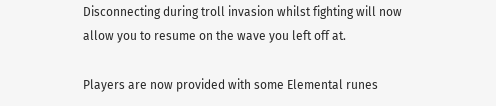Disconnecting during troll invasion whilst fighting will now allow you to resume on the wave you left off at.

Players are now provided with some Elemental runes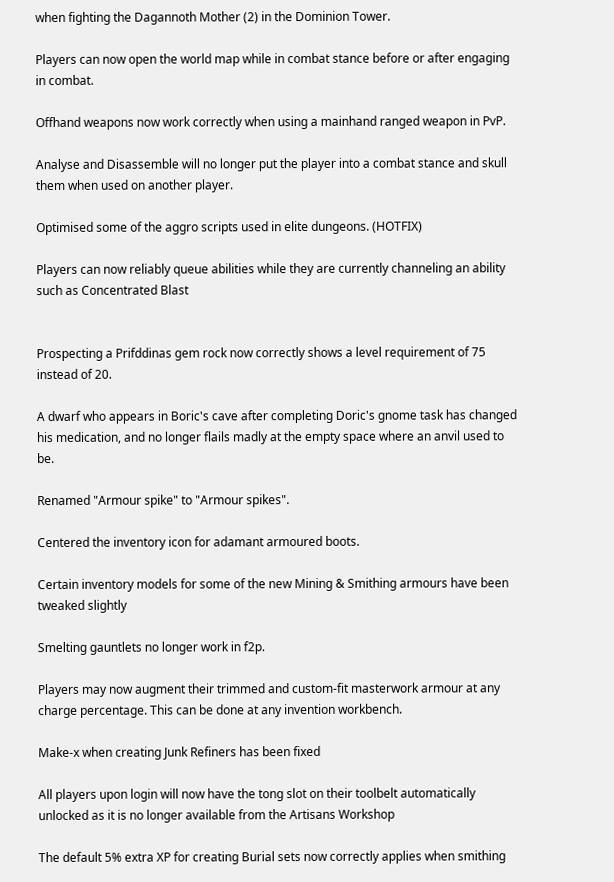when fighting the Dagannoth Mother (2) in the Dominion Tower.

Players can now open the world map while in combat stance before or after engaging in combat.

Offhand weapons now work correctly when using a mainhand ranged weapon in PvP.

Analyse and Disassemble will no longer put the player into a combat stance and skull them when used on another player.

Optimised some of the aggro scripts used in elite dungeons. (HOTFIX)

Players can now reliably queue abilities while they are currently channeling an ability such as Concentrated Blast


Prospecting a Prifddinas gem rock now correctly shows a level requirement of 75 instead of 20.

A dwarf who appears in Boric's cave after completing Doric's gnome task has changed his medication, and no longer flails madly at the empty space where an anvil used to be.

Renamed "Armour spike" to "Armour spikes".

Centered the inventory icon for adamant armoured boots.

Certain inventory models for some of the new Mining & Smithing armours have been tweaked slightly

Smelting gauntlets no longer work in f2p.

Players may now augment their trimmed and custom-fit masterwork armour at any charge percentage. This can be done at any invention workbench.

Make-x when creating Junk Refiners has been fixed

All players upon login will now have the tong slot on their toolbelt automatically unlocked as it is no longer available from the Artisans Workshop

The default 5% extra XP for creating Burial sets now correctly applies when smithing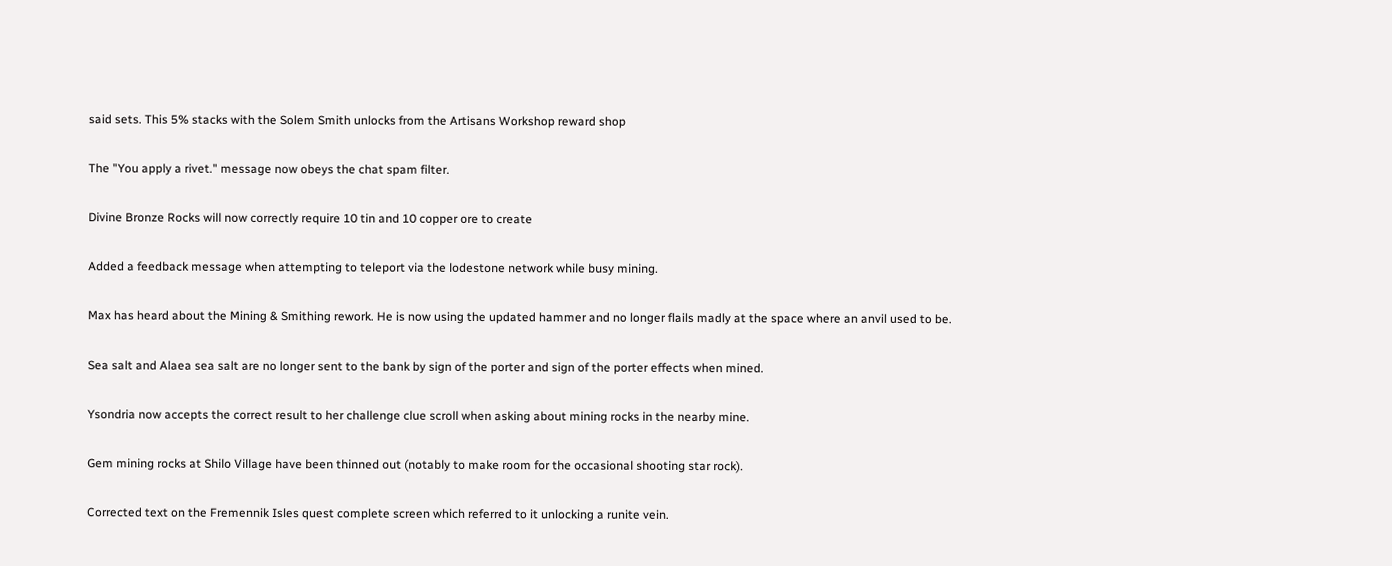said sets. This 5% stacks with the Solem Smith unlocks from the Artisans Workshop reward shop

The "You apply a rivet." message now obeys the chat spam filter.

Divine Bronze Rocks will now correctly require 10 tin and 10 copper ore to create

Added a feedback message when attempting to teleport via the lodestone network while busy mining.

Max has heard about the Mining & Smithing rework. He is now using the updated hammer and no longer flails madly at the space where an anvil used to be.

Sea salt and Alaea sea salt are no longer sent to the bank by sign of the porter and sign of the porter effects when mined.

Ysondria now accepts the correct result to her challenge clue scroll when asking about mining rocks in the nearby mine.

Gem mining rocks at Shilo Village have been thinned out (notably to make room for the occasional shooting star rock).

Corrected text on the Fremennik Isles quest complete screen which referred to it unlocking a runite vein.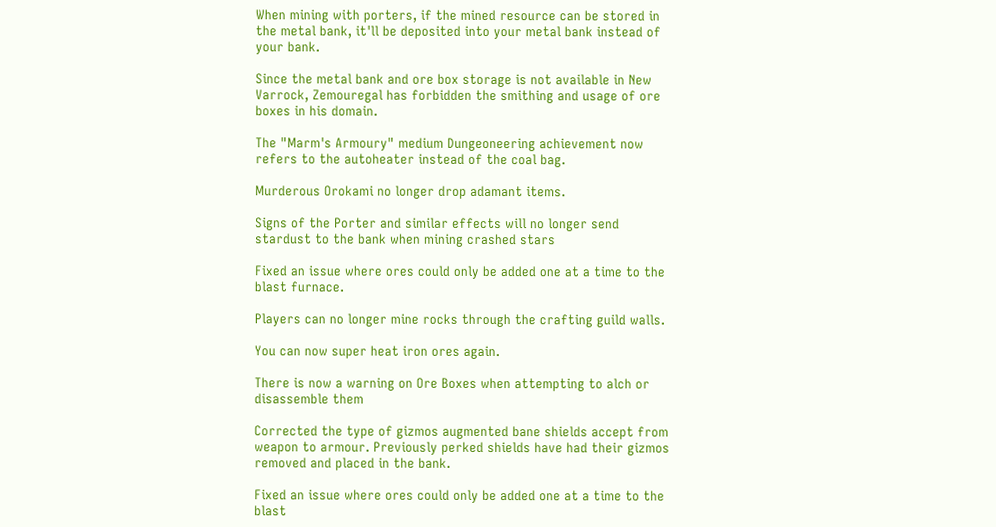When mining with porters, if the mined resource can be stored in the metal bank, it'll be deposited into your metal bank instead of your bank.

Since the metal bank and ore box storage is not available in New Varrock, Zemouregal has forbidden the smithing and usage of ore boxes in his domain.

The "Marm's Armoury" medium Dungeoneering achievement now refers to the autoheater instead of the coal bag.

Murderous Orokami no longer drop adamant items.

Signs of the Porter and similar effects will no longer send stardust to the bank when mining crashed stars

Fixed an issue where ores could only be added one at a time to the blast furnace.

Players can no longer mine rocks through the crafting guild walls.

You can now super heat iron ores again.

There is now a warning on Ore Boxes when attempting to alch or disassemble them

Corrected the type of gizmos augmented bane shields accept from weapon to armour. Previously perked shields have had their gizmos removed and placed in the bank.

Fixed an issue where ores could only be added one at a time to the blast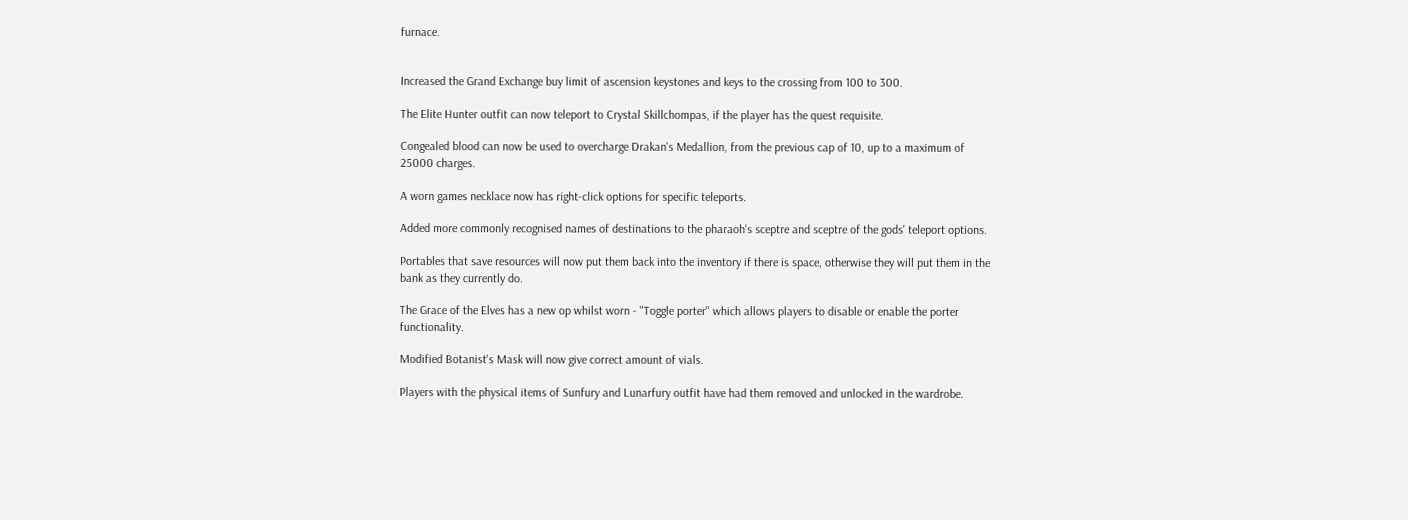furnace.


Increased the Grand Exchange buy limit of ascension keystones and keys to the crossing from 100 to 300.

The Elite Hunter outfit can now teleport to Crystal Skillchompas, if the player has the quest requisite.

Congealed blood can now be used to overcharge Drakan's Medallion, from the previous cap of 10, up to a maximum of 25000 charges.

A worn games necklace now has right-click options for specific teleports.

Added more commonly recognised names of destinations to the pharaoh's sceptre and sceptre of the gods' teleport options.

Portables that save resources will now put them back into the inventory if there is space, otherwise they will put them in the bank as they currently do.

The Grace of the Elves has a new op whilst worn - "Toggle porter" which allows players to disable or enable the porter functionality.

Modified Botanist's Mask will now give correct amount of vials.

Players with the physical items of Sunfury and Lunarfury outfit have had them removed and unlocked in the wardrobe.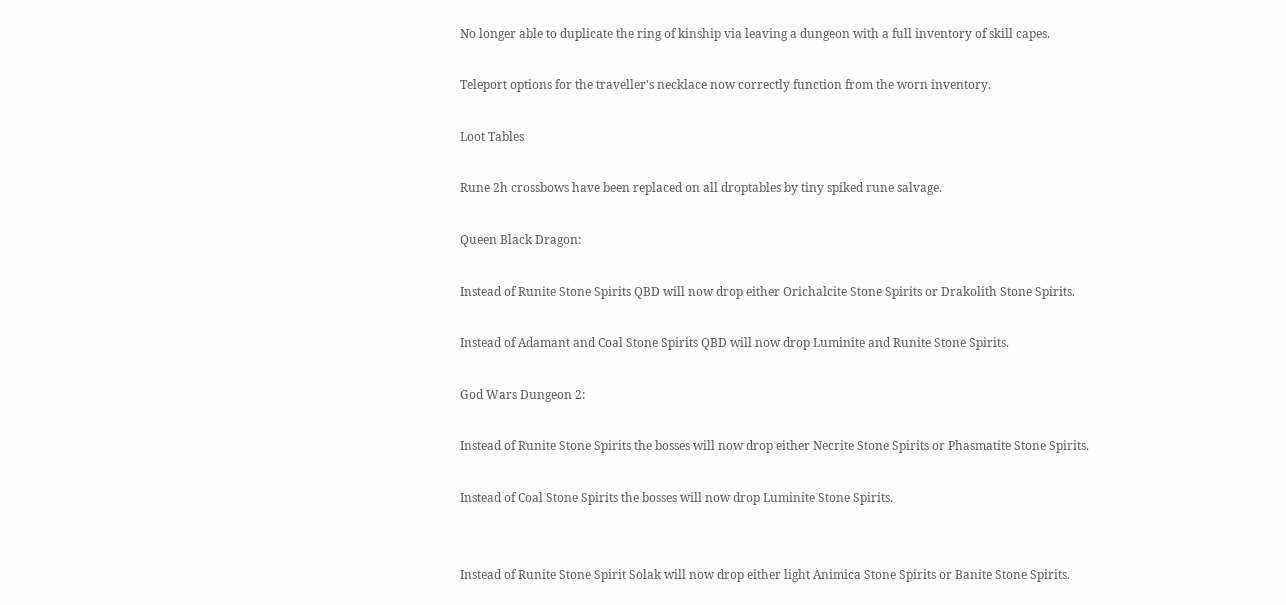No longer able to duplicate the ring of kinship via leaving a dungeon with a full inventory of skill capes.

Teleport options for the traveller's necklace now correctly function from the worn inventory.

Loot Tables

Rune 2h crossbows have been replaced on all droptables by tiny spiked rune salvage.

Queen Black Dragon:

Instead of Runite Stone Spirits QBD will now drop either Orichalcite Stone Spirits or Drakolith Stone Spirits.

Instead of Adamant and Coal Stone Spirits QBD will now drop Luminite and Runite Stone Spirits.

God Wars Dungeon 2:

Instead of Runite Stone Spirits the bosses will now drop either Necrite Stone Spirits or Phasmatite Stone Spirits.

Instead of Coal Stone Spirits the bosses will now drop Luminite Stone Spirits.


Instead of Runite Stone Spirit Solak will now drop either light Animica Stone Spirits or Banite Stone Spirits.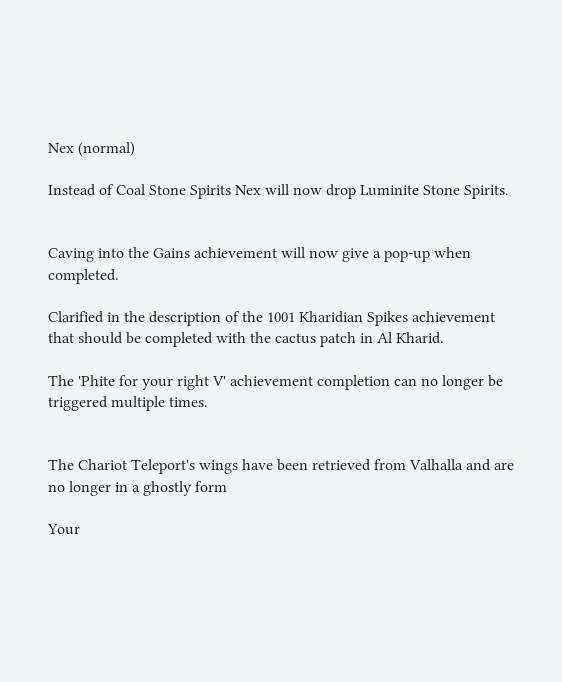Nex (normal)

Instead of Coal Stone Spirits Nex will now drop Luminite Stone Spirits.


Caving into the Gains achievement will now give a pop-up when completed.

Clarified in the description of the 1001 Kharidian Spikes achievement that should be completed with the cactus patch in Al Kharid.

The 'Phite for your right V' achievement completion can no longer be triggered multiple times.


The Chariot Teleport's wings have been retrieved from Valhalla and are no longer in a ghostly form

Your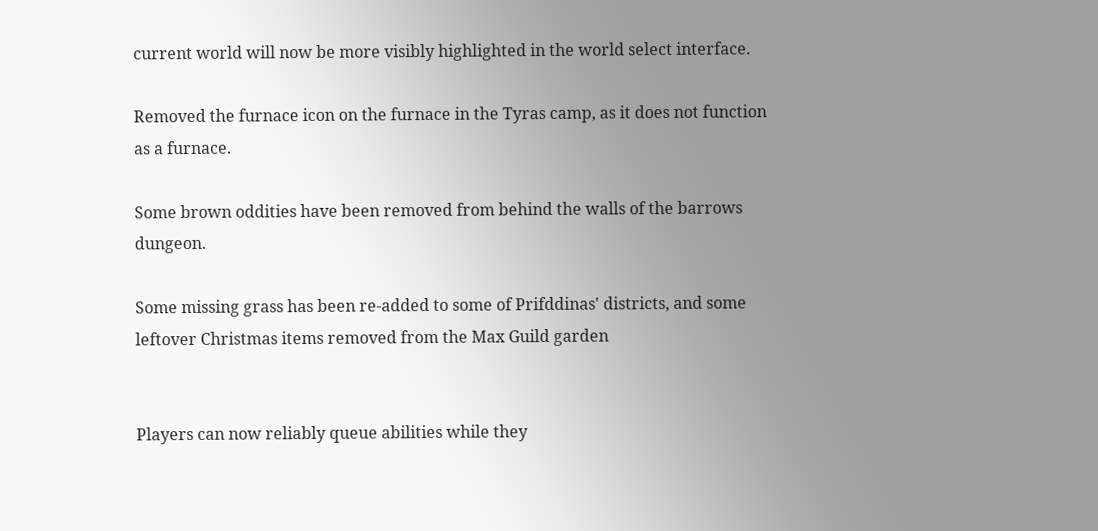current world will now be more visibly highlighted in the world select interface.

Removed the furnace icon on the furnace in the Tyras camp, as it does not function as a furnace.

Some brown oddities have been removed from behind the walls of the barrows dungeon.

Some missing grass has been re-added to some of Prifddinas' districts, and some leftover Christmas items removed from the Max Guild garden


Players can now reliably queue abilities while they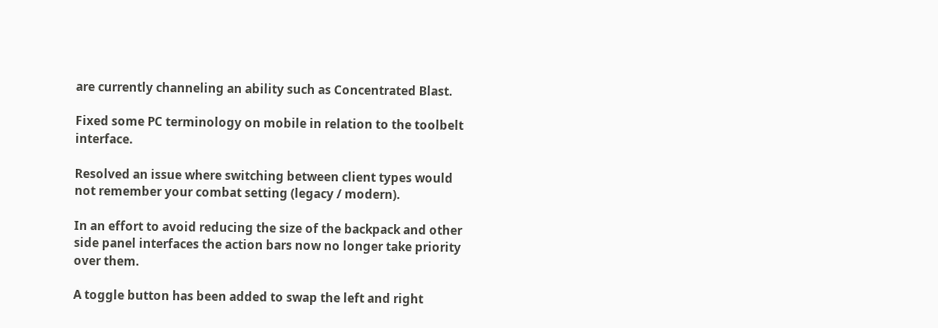are currently channeling an ability such as Concentrated Blast.

Fixed some PC terminology on mobile in relation to the toolbelt interface.

Resolved an issue where switching between client types would not remember your combat setting (legacy / modern).

In an effort to avoid reducing the size of the backpack and other side panel interfaces the action bars now no longer take priority over them.

A toggle button has been added to swap the left and right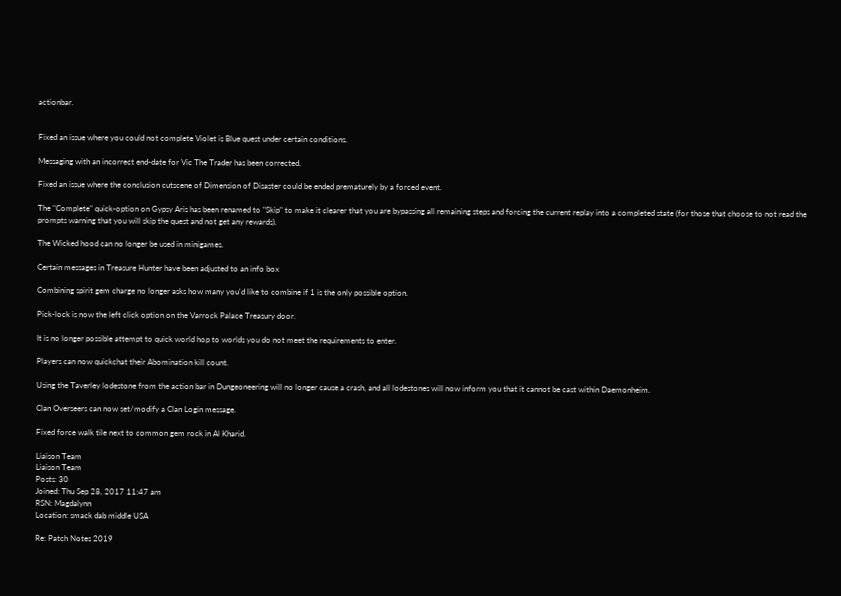actionbar.


Fixed an issue where you could not complete Violet is Blue quest under certain conditions.

Messaging with an incorrect end-date for Vic The Trader has been corrected.

Fixed an issue where the conclusion cutscene of Dimension of Disaster could be ended prematurely by a forced event.

The "Complete" quick-option on Gypsy Aris has been renamed to "Skip" to make it clearer that you are bypassing all remaining steps and forcing the current replay into a completed state (for those that choose to not read the prompts warning that you will skip the quest and not get any rewards).

The Wicked hood can no longer be used in minigames.

Certain messages in Treasure Hunter have been adjusted to an info box

Combining spirit gem charge no longer asks how many you'd like to combine if 1 is the only possible option.

Pick-lock is now the left click option on the Varrock Palace Treasury door.

It is no longer possible attempt to quick world hop to worlds you do not meet the requirements to enter.

Players can now quickchat their Abomination kill count.

Using the Taverley lodestone from the action bar in Dungeoneering will no longer cause a crash, and all lodestones will now inform you that it cannot be cast within Daemonheim.

Clan Overseers can now set/modify a Clan Login message.

Fixed force walk tile next to common gem rock in Al Kharid.

Liaison Team
Liaison Team
Posts: 30
Joined: Thu Sep 28, 2017 11:47 am
RSN: Magdalynn
Location: smack dab middle USA

Re: Patch Notes 2019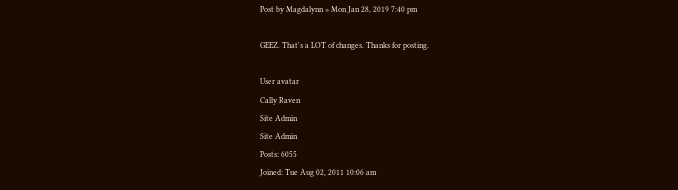Post by Magdalynn » Mon Jan 28, 2019 7:40 pm

GEEZ. That's a LOT of changes. Thanks for posting.

User avatar
Cally Raven
Site Admin
Site Admin
Posts: 6055
Joined: Tue Aug 02, 2011 10:06 am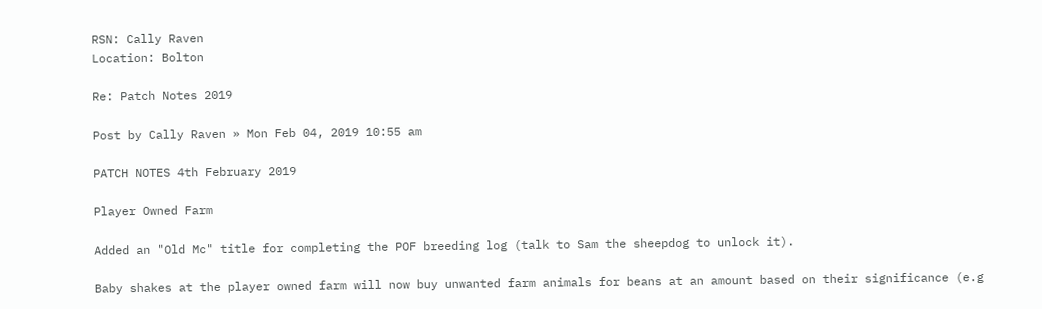RSN: Cally Raven
Location: Bolton

Re: Patch Notes 2019

Post by Cally Raven » Mon Feb 04, 2019 10:55 am

PATCH NOTES 4th February 2019

Player Owned Farm

Added an "Old Mc" title for completing the POF breeding log (talk to Sam the sheepdog to unlock it).

Baby shakes at the player owned farm will now buy unwanted farm animals for beans at an amount based on their significance (e.g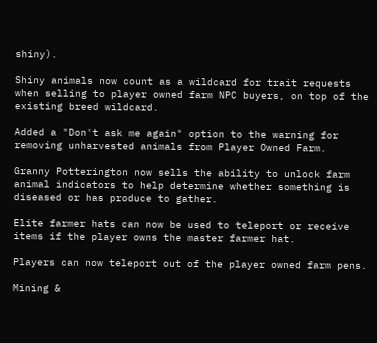shiny).

Shiny animals now count as a wildcard for trait requests when selling to player owned farm NPC buyers, on top of the existing breed wildcard.

Added a "Don't ask me again" option to the warning for removing unharvested animals from Player Owned Farm.

Granny Potterington now sells the ability to unlock farm animal indicators to help determine whether something is diseased or has produce to gather.

Elite farmer hats can now be used to teleport or receive items if the player owns the master farmer hat.

Players can now teleport out of the player owned farm pens.

Mining &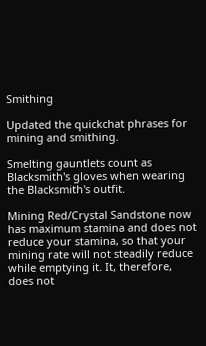Smithing

Updated the quickchat phrases for mining and smithing.

Smelting gauntlets count as Blacksmith's gloves when wearing the Blacksmith's outfit.

Mining Red/Crystal Sandstone now has maximum stamina and does not reduce your stamina, so that your mining rate will not steadily reduce while emptying it. It, therefore, does not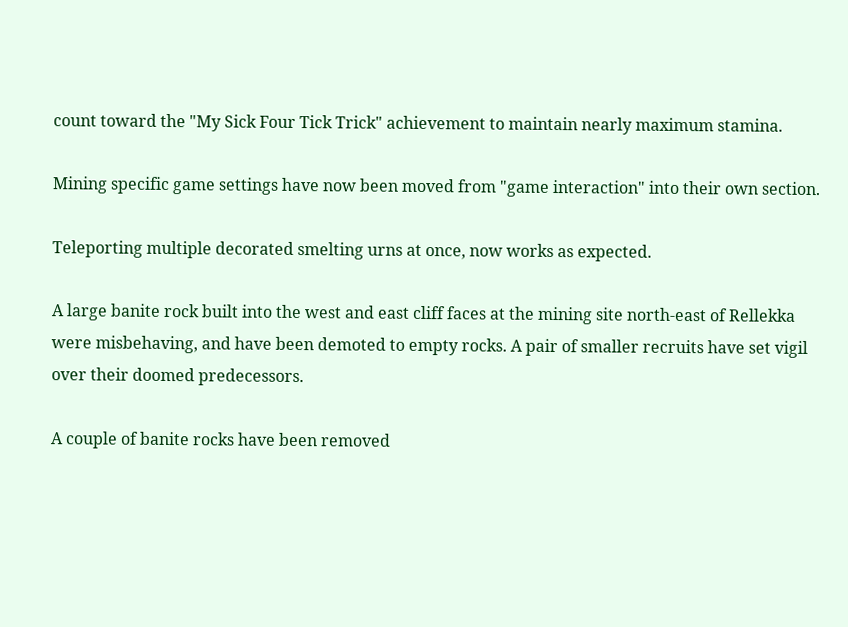count toward the "My Sick Four Tick Trick" achievement to maintain nearly maximum stamina.

Mining specific game settings have now been moved from "game interaction" into their own section.

Teleporting multiple decorated smelting urns at once, now works as expected.

A large banite rock built into the west and east cliff faces at the mining site north-east of Rellekka were misbehaving, and have been demoted to empty rocks. A pair of smaller recruits have set vigil over their doomed predecessors.

A couple of banite rocks have been removed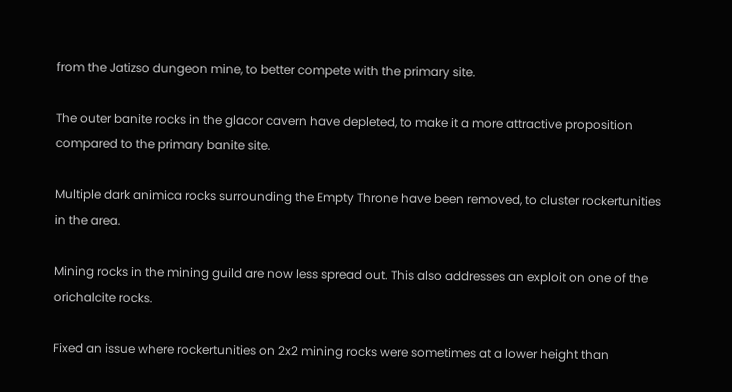from the Jatizso dungeon mine, to better compete with the primary site.

The outer banite rocks in the glacor cavern have depleted, to make it a more attractive proposition compared to the primary banite site.

Multiple dark animica rocks surrounding the Empty Throne have been removed, to cluster rockertunities in the area.

Mining rocks in the mining guild are now less spread out. This also addresses an exploit on one of the orichalcite rocks.

Fixed an issue where rockertunities on 2x2 mining rocks were sometimes at a lower height than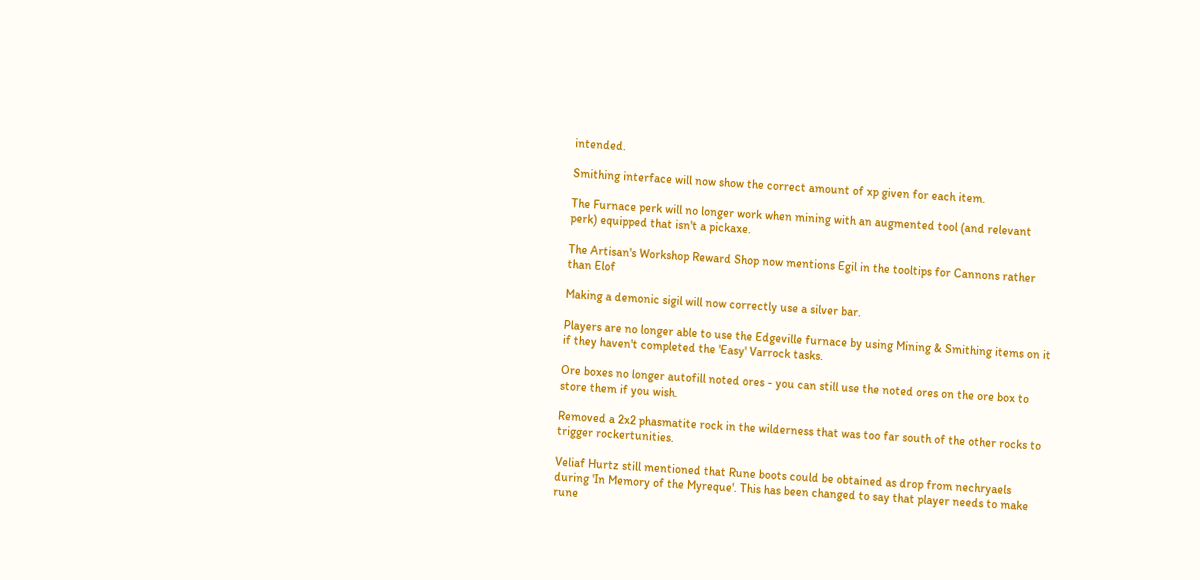intended.

Smithing interface will now show the correct amount of xp given for each item.

The Furnace perk will no longer work when mining with an augmented tool (and relevant perk) equipped that isn't a pickaxe.

The Artisan's Workshop Reward Shop now mentions Egil in the tooltips for Cannons rather than Elof

Making a demonic sigil will now correctly use a silver bar.

Players are no longer able to use the Edgeville furnace by using Mining & Smithing items on it if they haven't completed the 'Easy' Varrock tasks.

Ore boxes no longer autofill noted ores - you can still use the noted ores on the ore box to store them if you wish.

Removed a 2x2 phasmatite rock in the wilderness that was too far south of the other rocks to trigger rockertunities.

Veliaf Hurtz still mentioned that Rune boots could be obtained as drop from nechryaels during 'In Memory of the Myreque'. This has been changed to say that player needs to make rune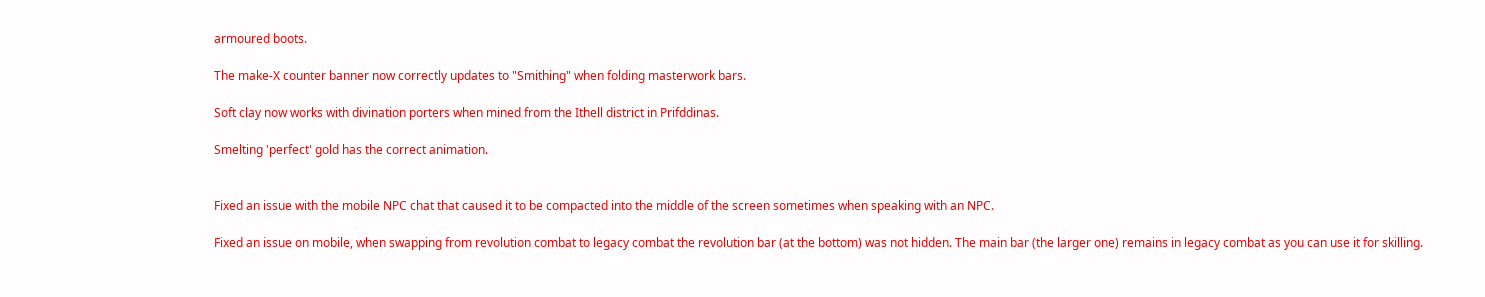armoured boots.

The make-X counter banner now correctly updates to "Smithing" when folding masterwork bars.

Soft clay now works with divination porters when mined from the Ithell district in Prifddinas.

Smelting 'perfect' gold has the correct animation.


Fixed an issue with the mobile NPC chat that caused it to be compacted into the middle of the screen sometimes when speaking with an NPC.

Fixed an issue on mobile, when swapping from revolution combat to legacy combat the revolution bar (at the bottom) was not hidden. The main bar (the larger one) remains in legacy combat as you can use it for skilling.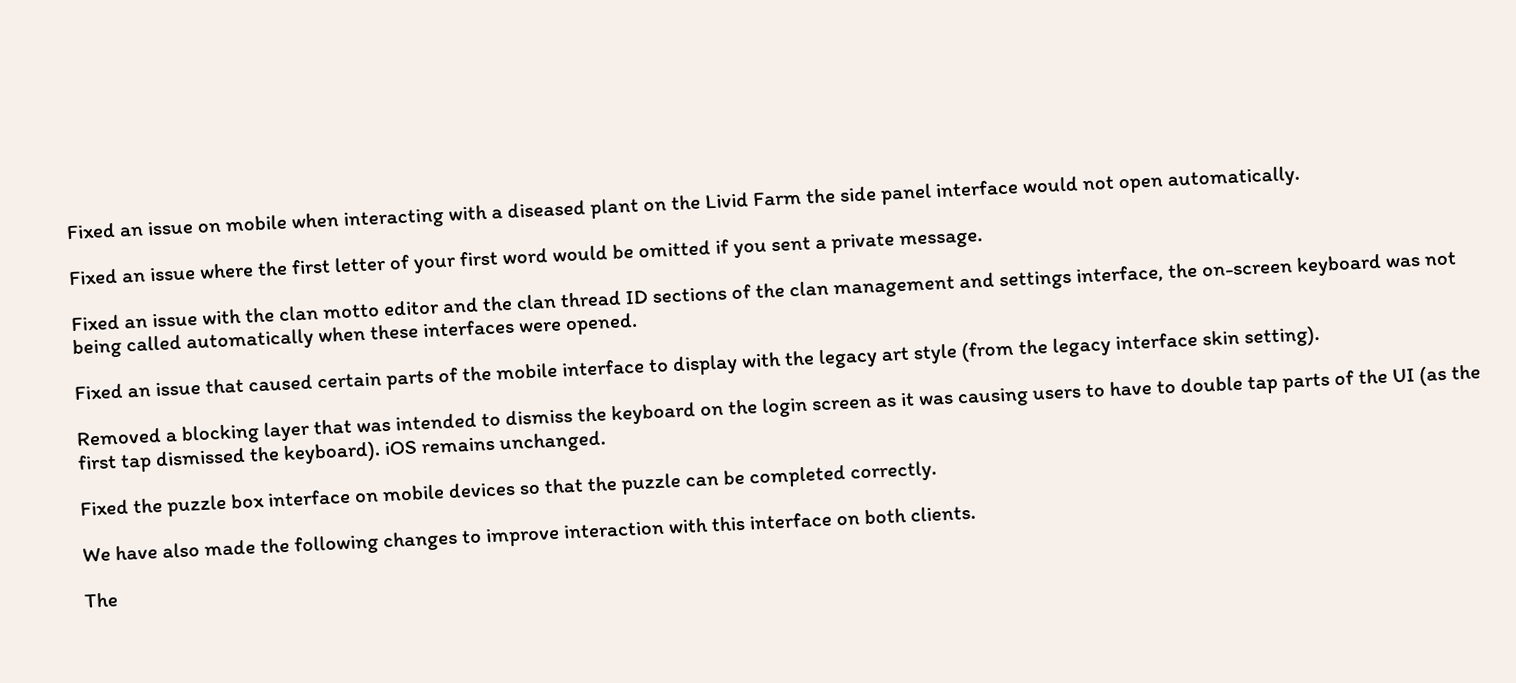Fixed an issue on mobile when interacting with a diseased plant on the Livid Farm the side panel interface would not open automatically.

Fixed an issue where the first letter of your first word would be omitted if you sent a private message.

Fixed an issue with the clan motto editor and the clan thread ID sections of the clan management and settings interface, the on-screen keyboard was not being called automatically when these interfaces were opened.

Fixed an issue that caused certain parts of the mobile interface to display with the legacy art style (from the legacy interface skin setting).

Removed a blocking layer that was intended to dismiss the keyboard on the login screen as it was causing users to have to double tap parts of the UI (as the first tap dismissed the keyboard). iOS remains unchanged.

Fixed the puzzle box interface on mobile devices so that the puzzle can be completed correctly.

We have also made the following changes to improve interaction with this interface on both clients.

The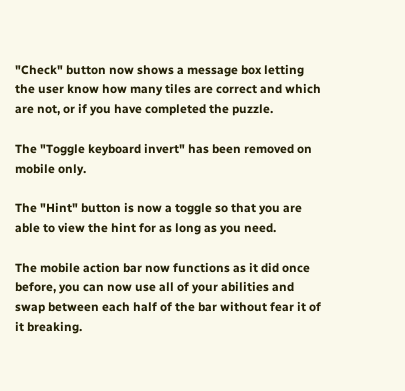"Check" button now shows a message box letting the user know how many tiles are correct and which are not, or if you have completed the puzzle.

The "Toggle keyboard invert" has been removed on mobile only.

The "Hint" button is now a toggle so that you are able to view the hint for as long as you need.

The mobile action bar now functions as it did once before, you can now use all of your abilities and swap between each half of the bar without fear it of it breaking.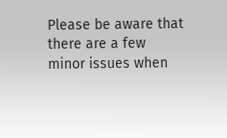Please be aware that there are a few minor issues when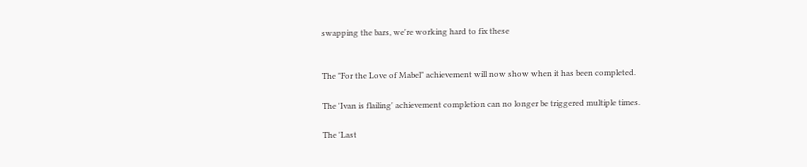swapping the bars, we're working hard to fix these


The "For the Love of Mabel" achievement will now show when it has been completed.

The 'Ivan is flailing' achievement completion can no longer be triggered multiple times.

The 'Last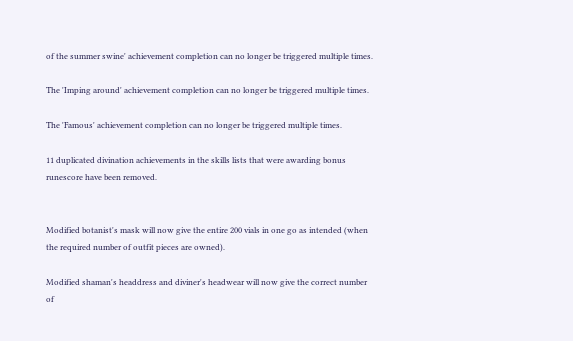of the summer swine' achievement completion can no longer be triggered multiple times.

The 'Imping around' achievement completion can no longer be triggered multiple times.

The 'Famous' achievement completion can no longer be triggered multiple times.

11 duplicated divination achievements in the skills lists that were awarding bonus runescore have been removed.


Modified botanist's mask will now give the entire 200 vials in one go as intended (when the required number of outfit pieces are owned).

Modified shaman's headdress and diviner's headwear will now give the correct number of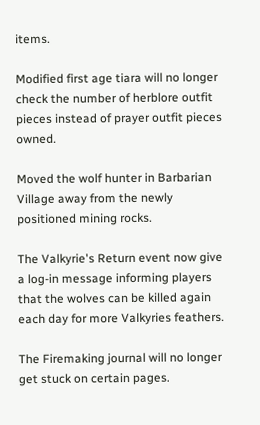items.

Modified first age tiara will no longer check the number of herblore outfit pieces instead of prayer outfit pieces owned.

Moved the wolf hunter in Barbarian Village away from the newly positioned mining rocks.

The Valkyrie's Return event now give a log-in message informing players that the wolves can be killed again each day for more Valkyries feathers.

The Firemaking journal will no longer get stuck on certain pages.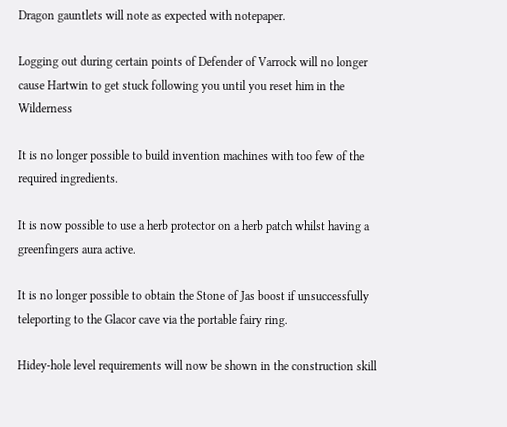Dragon gauntlets will note as expected with notepaper.

Logging out during certain points of Defender of Varrock will no longer cause Hartwin to get stuck following you until you reset him in the Wilderness

It is no longer possible to build invention machines with too few of the required ingredients.

It is now possible to use a herb protector on a herb patch whilst having a greenfingers aura active.

It is no longer possible to obtain the Stone of Jas boost if unsuccessfully teleporting to the Glacor cave via the portable fairy ring.

Hidey-hole level requirements will now be shown in the construction skill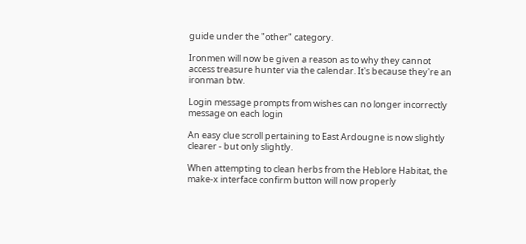guide under the "other" category.

Ironmen will now be given a reason as to why they cannot access treasure hunter via the calendar. It's because they're an ironman btw.

Login message prompts from wishes can no longer incorrectly message on each login

An easy clue scroll pertaining to East Ardougne is now slightly clearer - but only slightly.

When attempting to clean herbs from the Heblore Habitat, the make-x interface confirm button will now properly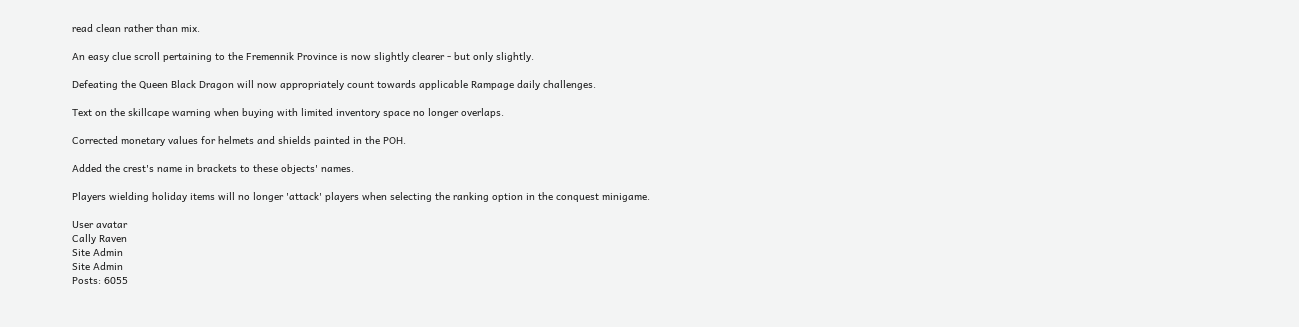read clean rather than mix.

An easy clue scroll pertaining to the Fremennik Province is now slightly clearer - but only slightly.

Defeating the Queen Black Dragon will now appropriately count towards applicable Rampage daily challenges.

Text on the skillcape warning when buying with limited inventory space no longer overlaps.

Corrected monetary values for helmets and shields painted in the POH.

Added the crest's name in brackets to these objects' names.

Players wielding holiday items will no longer 'attack' players when selecting the ranking option in the conquest minigame.

User avatar
Cally Raven
Site Admin
Site Admin
Posts: 6055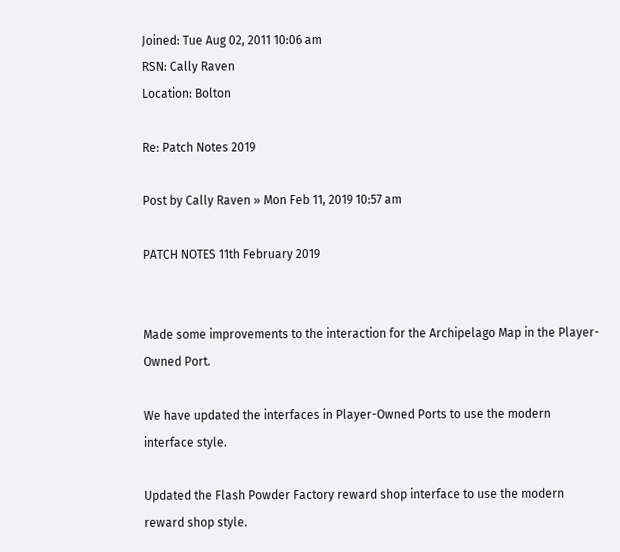Joined: Tue Aug 02, 2011 10:06 am
RSN: Cally Raven
Location: Bolton

Re: Patch Notes 2019

Post by Cally Raven » Mon Feb 11, 2019 10:57 am

PATCH NOTES 11th February 2019


Made some improvements to the interaction for the Archipelago Map in the Player-Owned Port.

We have updated the interfaces in Player-Owned Ports to use the modern interface style.

Updated the Flash Powder Factory reward shop interface to use the modern reward shop style.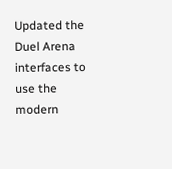Updated the Duel Arena interfaces to use the modern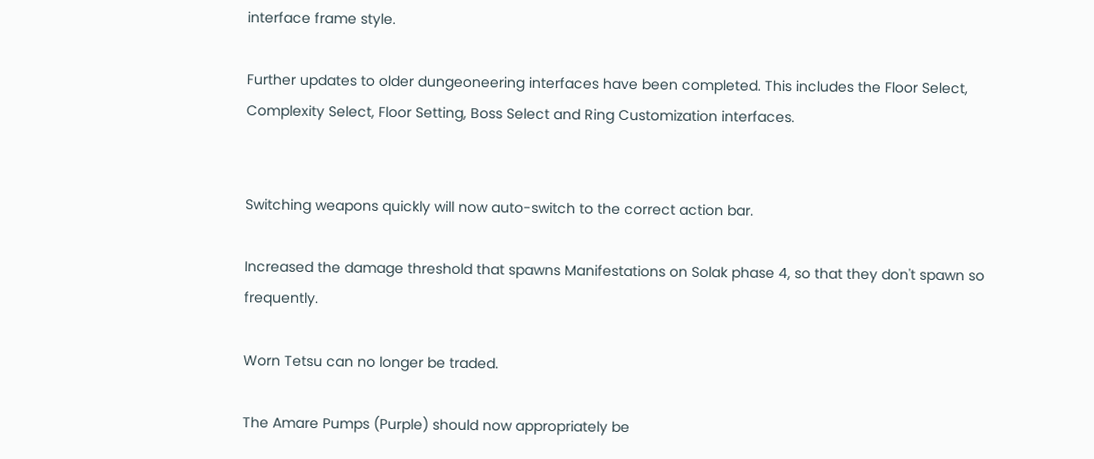interface frame style.

Further updates to older dungeoneering interfaces have been completed. This includes the Floor Select, Complexity Select, Floor Setting, Boss Select and Ring Customization interfaces.


Switching weapons quickly will now auto-switch to the correct action bar.

Increased the damage threshold that spawns Manifestations on Solak phase 4, so that they don't spawn so frequently.

Worn Tetsu can no longer be traded.

The Amare Pumps (Purple) should now appropriately be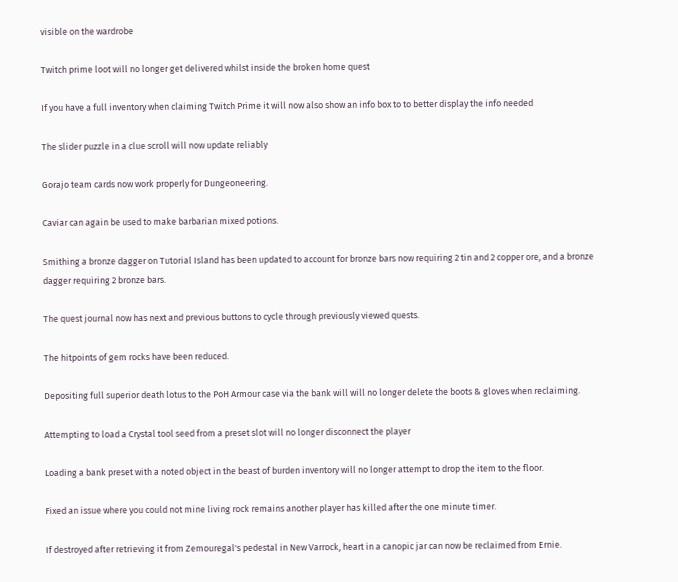visible on the wardrobe

Twitch prime loot will no longer get delivered whilst inside the broken home quest

If you have a full inventory when claiming Twitch Prime it will now also show an info box to to better display the info needed

The slider puzzle in a clue scroll will now update reliably

Gorajo team cards now work properly for Dungeoneering.

Caviar can again be used to make barbarian mixed potions.

Smithing a bronze dagger on Tutorial Island has been updated to account for bronze bars now requiring 2 tin and 2 copper ore, and a bronze dagger requiring 2 bronze bars.

The quest journal now has next and previous buttons to cycle through previously viewed quests.

The hitpoints of gem rocks have been reduced.

Depositing full superior death lotus to the PoH Armour case via the bank will will no longer delete the boots & gloves when reclaiming.

Attempting to load a Crystal tool seed from a preset slot will no longer disconnect the player

Loading a bank preset with a noted object in the beast of burden inventory will no longer attempt to drop the item to the floor.

Fixed an issue where you could not mine living rock remains another player has killed after the one minute timer.

If destroyed after retrieving it from Zemouregal's pedestal in New Varrock, heart in a canopic jar can now be reclaimed from Ernie.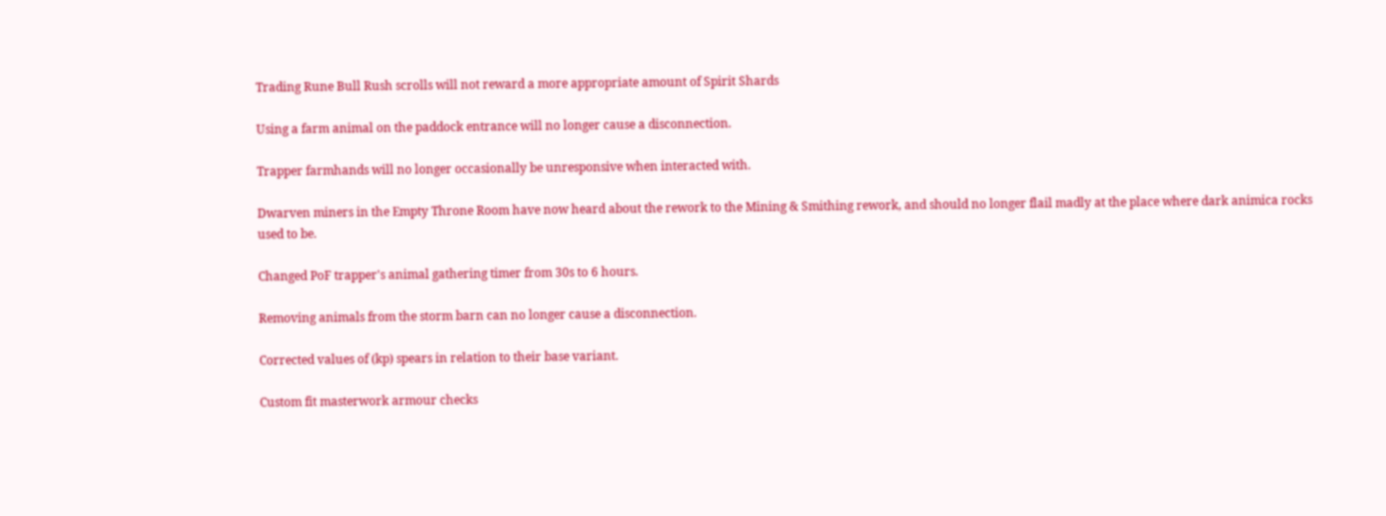Trading Rune Bull Rush scrolls will not reward a more appropriate amount of Spirit Shards

Using a farm animal on the paddock entrance will no longer cause a disconnection.

Trapper farmhands will no longer occasionally be unresponsive when interacted with.

Dwarven miners in the Empty Throne Room have now heard about the rework to the Mining & Smithing rework, and should no longer flail madly at the place where dark animica rocks used to be.

Changed PoF trapper's animal gathering timer from 30s to 6 hours.

Removing animals from the storm barn can no longer cause a disconnection.

Corrected values of (kp) spears in relation to their base variant.

Custom fit masterwork armour checks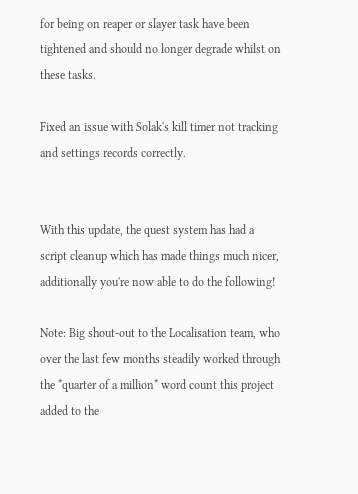for being on reaper or slayer task have been tightened and should no longer degrade whilst on these tasks.

Fixed an issue with Solak's kill timer not tracking and settings records correctly.


With this update, the quest system has had a script cleanup which has made things much nicer, additionally you're now able to do the following!

Note: Big shout-out to the Localisation team, who over the last few months steadily worked through the *quarter of a million* word count this project added to the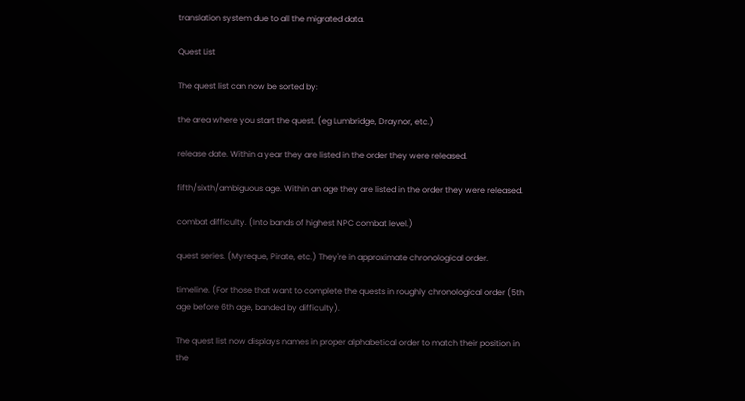translation system due to all the migrated data.

Quest List

The quest list can now be sorted by:

the area where you start the quest. (eg Lumbridge, Draynor, etc.)

release date. Within a year they are listed in the order they were released.

fifth/sixth/ambiguous age. Within an age they are listed in the order they were released.

combat difficulty. (Into bands of highest NPC combat level.)

quest series. (Myreque, Pirate, etc.) They're in approximate chronological order.

timeline. (For those that want to complete the quests in roughly chronological order (5th age before 6th age, banded by difficulty).

The quest list now displays names in proper alphabetical order to match their position in the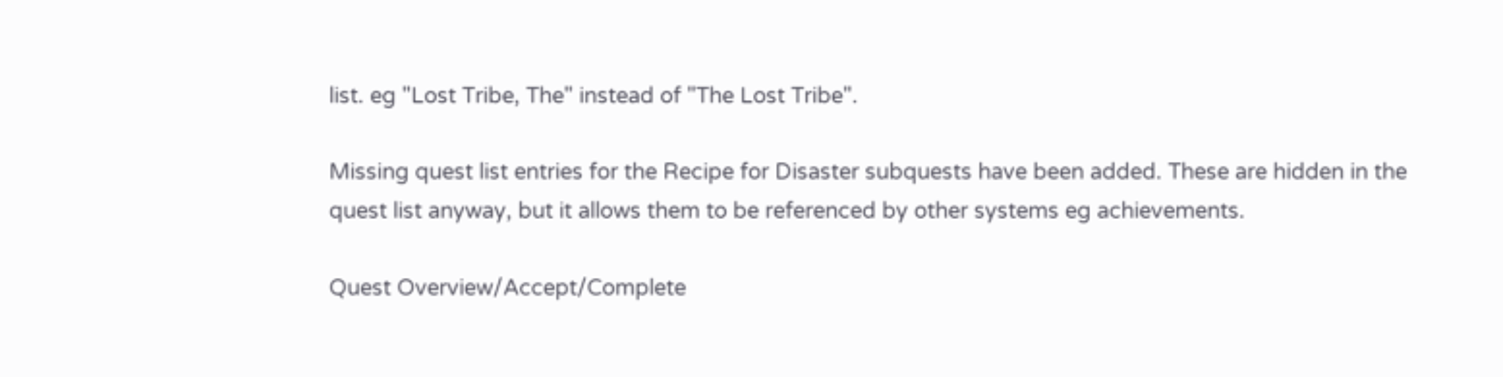list. eg "Lost Tribe, The" instead of "The Lost Tribe".

Missing quest list entries for the Recipe for Disaster subquests have been added. These are hidden in the quest list anyway, but it allows them to be referenced by other systems eg achievements.

Quest Overview/Accept/Complete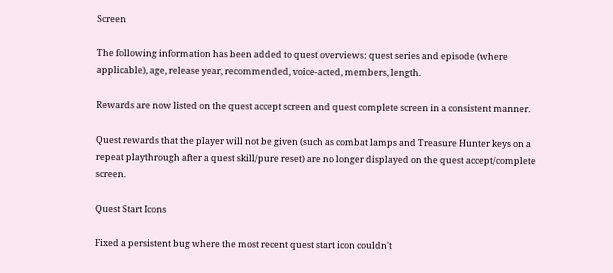Screen

The following information has been added to quest overviews: quest series and episode (where applicable), age, release year, recommended, voice-acted, members, length.

Rewards are now listed on the quest accept screen and quest complete screen in a consistent manner.

Quest rewards that the player will not be given (such as combat lamps and Treasure Hunter keys on a repeat playthrough after a quest skill/pure reset) are no longer displayed on the quest accept/complete screen.

Quest Start Icons

Fixed a persistent bug where the most recent quest start icon couldn't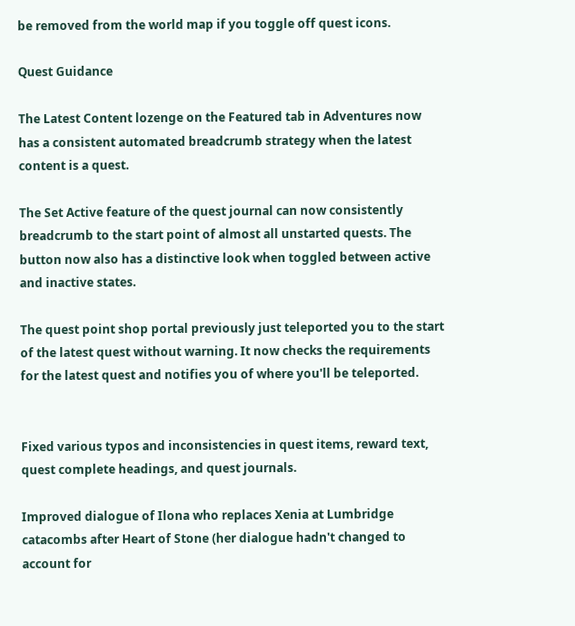be removed from the world map if you toggle off quest icons.

Quest Guidance

The Latest Content lozenge on the Featured tab in Adventures now has a consistent automated breadcrumb strategy when the latest content is a quest.

The Set Active feature of the quest journal can now consistently breadcrumb to the start point of almost all unstarted quests. The button now also has a distinctive look when toggled between active and inactive states.

The quest point shop portal previously just teleported you to the start of the latest quest without warning. It now checks the requirements for the latest quest and notifies you of where you'll be teleported.


Fixed various typos and inconsistencies in quest items, reward text, quest complete headings, and quest journals.

Improved dialogue of Ilona who replaces Xenia at Lumbridge catacombs after Heart of Stone (her dialogue hadn't changed to account for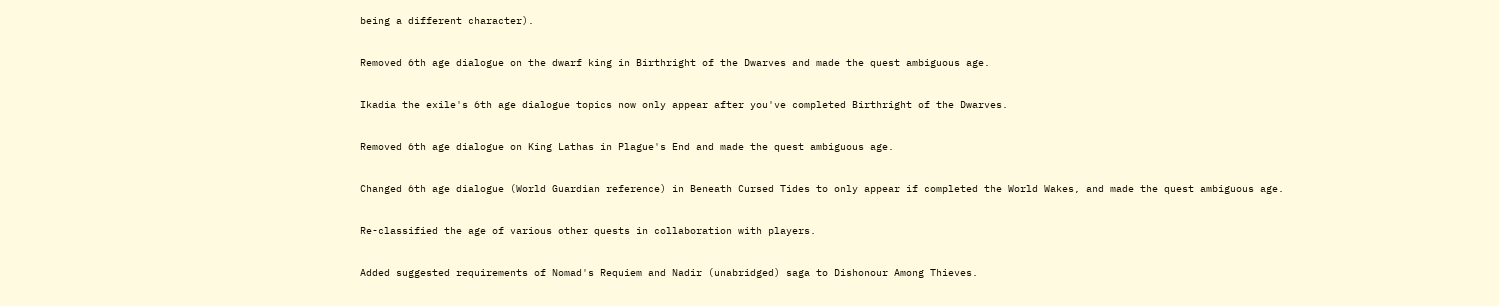being a different character).

Removed 6th age dialogue on the dwarf king in Birthright of the Dwarves and made the quest ambiguous age.

Ikadia the exile's 6th age dialogue topics now only appear after you've completed Birthright of the Dwarves.

Removed 6th age dialogue on King Lathas in Plague's End and made the quest ambiguous age.

Changed 6th age dialogue (World Guardian reference) in Beneath Cursed Tides to only appear if completed the World Wakes, and made the quest ambiguous age.

Re-classified the age of various other quests in collaboration with players.

Added suggested requirements of Nomad's Requiem and Nadir (unabridged) saga to Dishonour Among Thieves.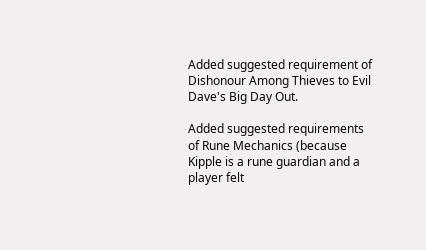Added suggested requirement of Dishonour Among Thieves to Evil Dave's Big Day Out.

Added suggested requirements of Rune Mechanics (because Kipple is a rune guardian and a player felt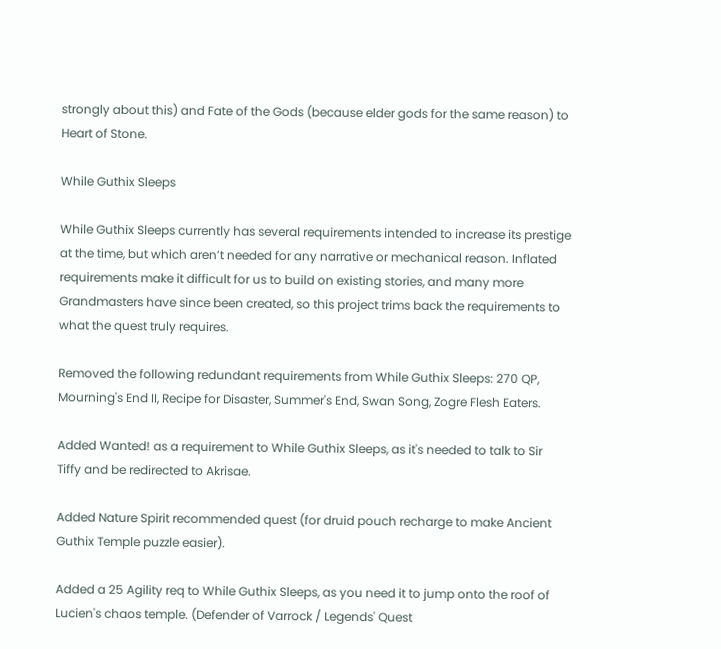strongly about this) and Fate of the Gods (because elder gods for the same reason) to Heart of Stone.

While Guthix Sleeps

While Guthix Sleeps currently has several requirements intended to increase its prestige at the time, but which aren’t needed for any narrative or mechanical reason. Inflated requirements make it difficult for us to build on existing stories, and many more Grandmasters have since been created, so this project trims back the requirements to what the quest truly requires.

Removed the following redundant requirements from While Guthix Sleeps: 270 QP, Mourning's End II, Recipe for Disaster, Summer's End, Swan Song, Zogre Flesh Eaters.

Added Wanted! as a requirement to While Guthix Sleeps, as it's needed to talk to Sir Tiffy and be redirected to Akrisae.

Added Nature Spirit recommended quest (for druid pouch recharge to make Ancient Guthix Temple puzzle easier).

Added a 25 Agility req to While Guthix Sleeps, as you need it to jump onto the roof of Lucien's chaos temple. (Defender of Varrock / Legends' Quest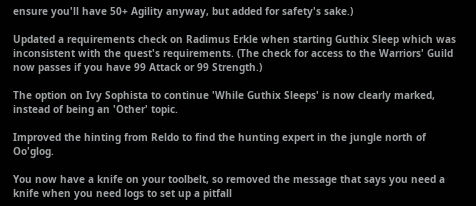ensure you'll have 50+ Agility anyway, but added for safety's sake.)

Updated a requirements check on Radimus Erkle when starting Guthix Sleep which was inconsistent with the quest's requirements. (The check for access to the Warriors' Guild now passes if you have 99 Attack or 99 Strength.)

The option on Ivy Sophista to continue 'While Guthix Sleeps' is now clearly marked, instead of being an 'Other' topic.

Improved the hinting from Reldo to find the hunting expert in the jungle north of Oo'glog.

You now have a knife on your toolbelt, so removed the message that says you need a knife when you need logs to set up a pitfall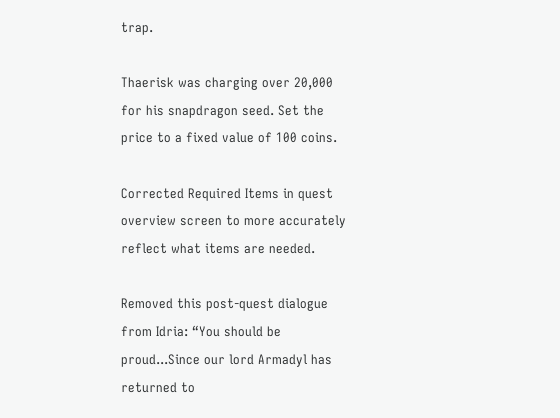trap.

Thaerisk was charging over 20,000 for his snapdragon seed. Set the price to a fixed value of 100 coins.

Corrected Required Items in quest overview screen to more accurately reflect what items are needed.

Removed this post-quest dialogue from Idria: “You should be proud...Since our lord Armadyl has returned to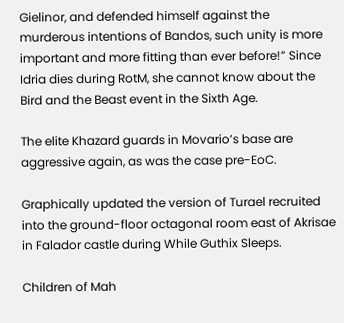Gielinor, and defended himself against the murderous intentions of Bandos, such unity is more important and more fitting than ever before!” Since Idria dies during RotM, she cannot know about the Bird and the Beast event in the Sixth Age.

The elite Khazard guards in Movario’s base are aggressive again, as was the case pre-EoC.

Graphically updated the version of Turael recruited into the ground-floor octagonal room east of Akrisae in Falador castle during While Guthix Sleeps.

Children of Mah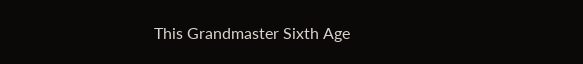This Grandmaster Sixth Age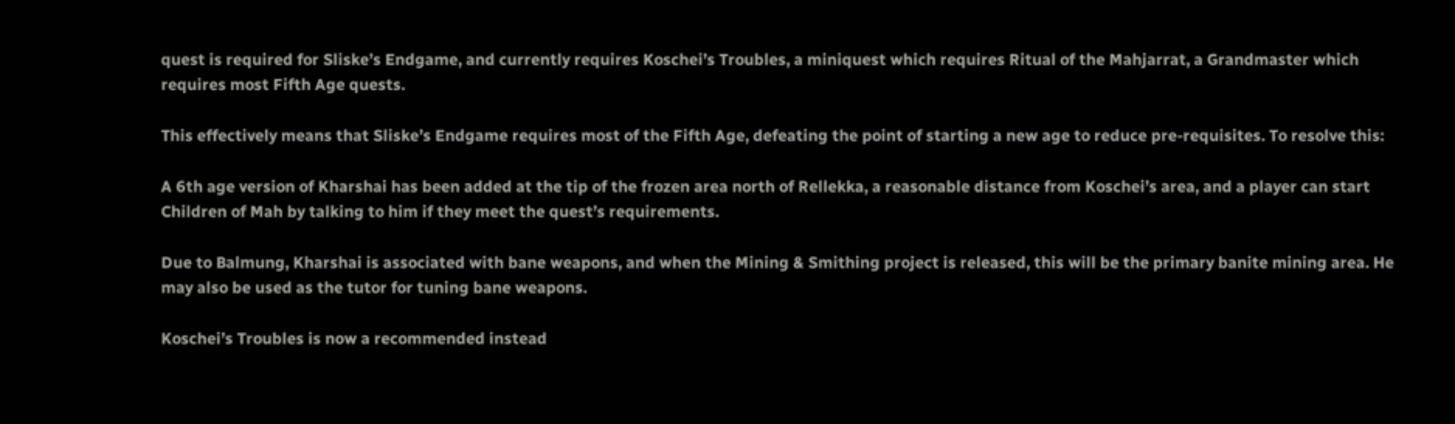quest is required for Sliske’s Endgame, and currently requires Koschei’s Troubles, a miniquest which requires Ritual of the Mahjarrat, a Grandmaster which requires most Fifth Age quests.

This effectively means that Sliske’s Endgame requires most of the Fifth Age, defeating the point of starting a new age to reduce pre-requisites. To resolve this:

A 6th age version of Kharshai has been added at the tip of the frozen area north of Rellekka, a reasonable distance from Koschei’s area, and a player can start Children of Mah by talking to him if they meet the quest’s requirements.

Due to Balmung, Kharshai is associated with bane weapons, and when the Mining & Smithing project is released, this will be the primary banite mining area. He may also be used as the tutor for tuning bane weapons.

Koschei’s Troubles is now a recommended instead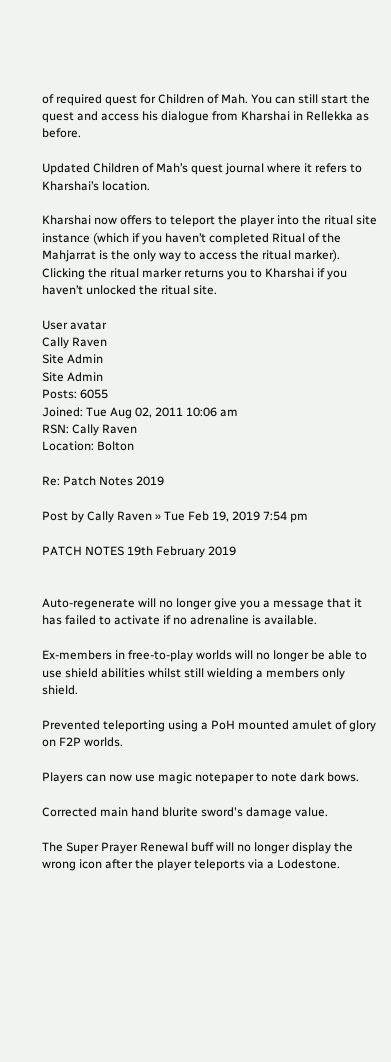of required quest for Children of Mah. You can still start the quest and access his dialogue from Kharshai in Rellekka as before.

Updated Children of Mah’s quest journal where it refers to Kharshai’s location.

Kharshai now offers to teleport the player into the ritual site instance (which if you haven’t completed Ritual of the Mahjarrat is the only way to access the ritual marker). Clicking the ritual marker returns you to Kharshai if you haven’t unlocked the ritual site.

User avatar
Cally Raven
Site Admin
Site Admin
Posts: 6055
Joined: Tue Aug 02, 2011 10:06 am
RSN: Cally Raven
Location: Bolton

Re: Patch Notes 2019

Post by Cally Raven » Tue Feb 19, 2019 7:54 pm

PATCH NOTES 19th February 2019


Auto-regenerate will no longer give you a message that it has failed to activate if no adrenaline is available.

Ex-members in free-to-play worlds will no longer be able to use shield abilities whilst still wielding a members only shield.

Prevented teleporting using a PoH mounted amulet of glory on F2P worlds.

Players can now use magic notepaper to note dark bows.

Corrected main hand blurite sword's damage value.

The Super Prayer Renewal buff will no longer display the wrong icon after the player teleports via a Lodestone.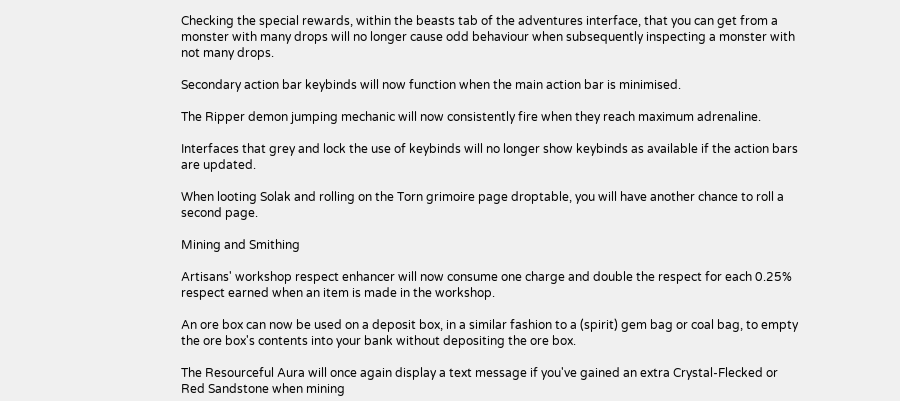Checking the special rewards, within the beasts tab of the adventures interface, that you can get from a monster with many drops will no longer cause odd behaviour when subsequently inspecting a monster with not many drops.

Secondary action bar keybinds will now function when the main action bar is minimised.

The Ripper demon jumping mechanic will now consistently fire when they reach maximum adrenaline.

Interfaces that grey and lock the use of keybinds will no longer show keybinds as available if the action bars are updated.

When looting Solak and rolling on the Torn grimoire page droptable, you will have another chance to roll a second page.

Mining and Smithing

Artisans' workshop respect enhancer will now consume one charge and double the respect for each 0.25% respect earned when an item is made in the workshop.

An ore box can now be used on a deposit box, in a similar fashion to a (spirit) gem bag or coal bag, to empty the ore box's contents into your bank without depositing the ore box.

The Resourceful Aura will once again display a text message if you've gained an extra Crystal-Flecked or Red Sandstone when mining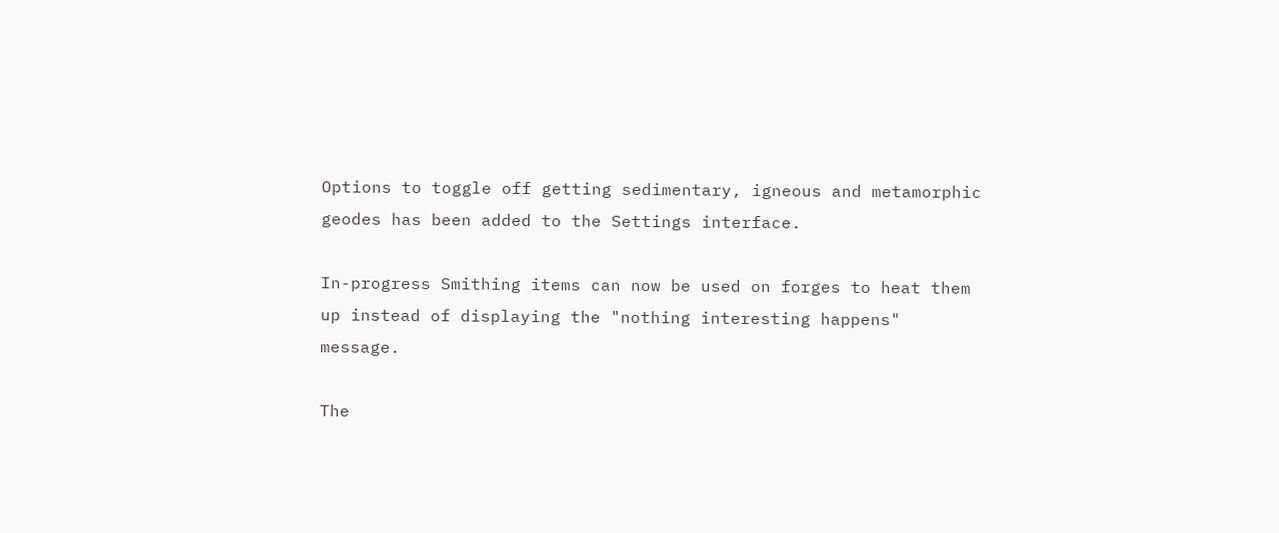Options to toggle off getting sedimentary, igneous and metamorphic geodes has been added to the Settings interface.

In-progress Smithing items can now be used on forges to heat them up instead of displaying the "nothing interesting happens" message.

The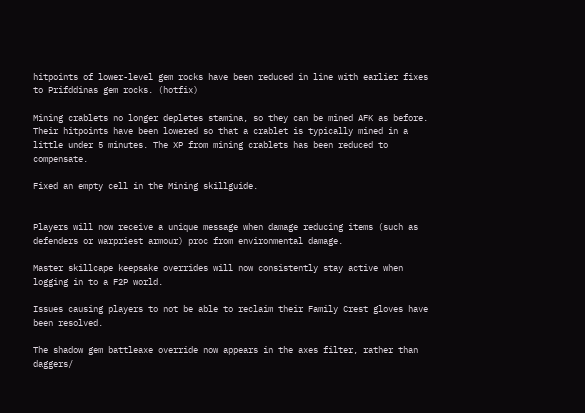hitpoints of lower-level gem rocks have been reduced in line with earlier fixes to Prifddinas gem rocks. (hotfix)

Mining crablets no longer depletes stamina, so they can be mined AFK as before. Their hitpoints have been lowered so that a crablet is typically mined in a little under 5 minutes. The XP from mining crablets has been reduced to compensate.

Fixed an empty cell in the Mining skillguide.


Players will now receive a unique message when damage reducing items (such as defenders or warpriest armour) proc from environmental damage.

Master skillcape keepsake overrides will now consistently stay active when logging in to a F2P world.

Issues causing players to not be able to reclaim their Family Crest gloves have been resolved.

The shadow gem battleaxe override now appears in the axes filter, rather than daggers/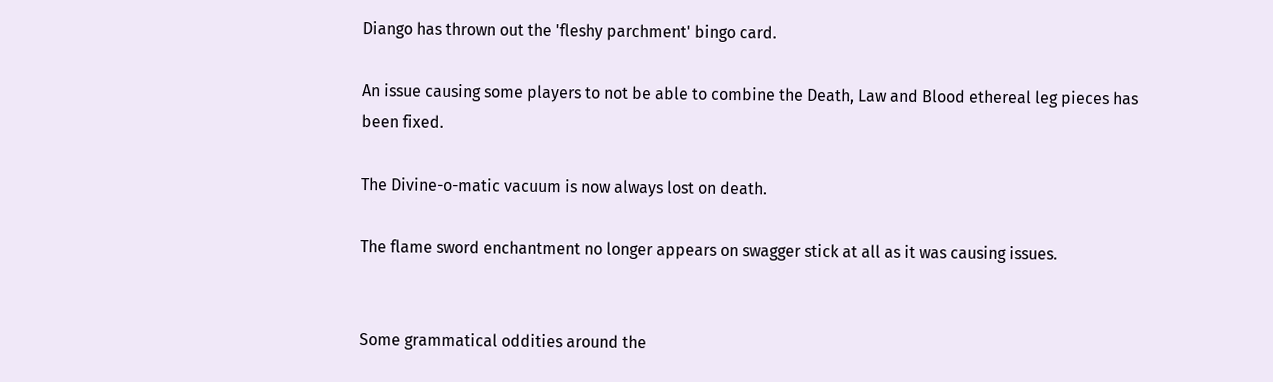Diango has thrown out the 'fleshy parchment' bingo card.

An issue causing some players to not be able to combine the Death, Law and Blood ethereal leg pieces has been fixed.

The Divine-o-matic vacuum is now always lost on death.

The flame sword enchantment no longer appears on swagger stick at all as it was causing issues.


Some grammatical oddities around the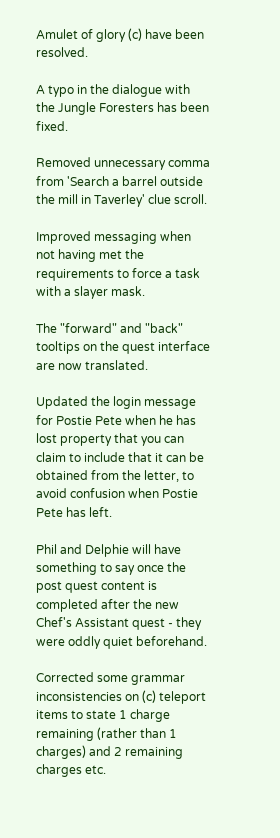Amulet of glory (c) have been resolved.

A typo in the dialogue with the Jungle Foresters has been fixed.

Removed unnecessary comma from 'Search a barrel outside the mill in Taverley' clue scroll.

Improved messaging when not having met the requirements to force a task with a slayer mask.

The "forward" and "back" tooltips on the quest interface are now translated.

Updated the login message for Postie Pete when he has lost property that you can claim to include that it can be obtained from the letter, to avoid confusion when Postie Pete has left.

Phil and Delphie will have something to say once the post quest content is completed after the new Chef's Assistant quest - they were oddly quiet beforehand.

Corrected some grammar inconsistencies on (c) teleport items to state 1 charge remaining (rather than 1 charges) and 2 remaining charges etc.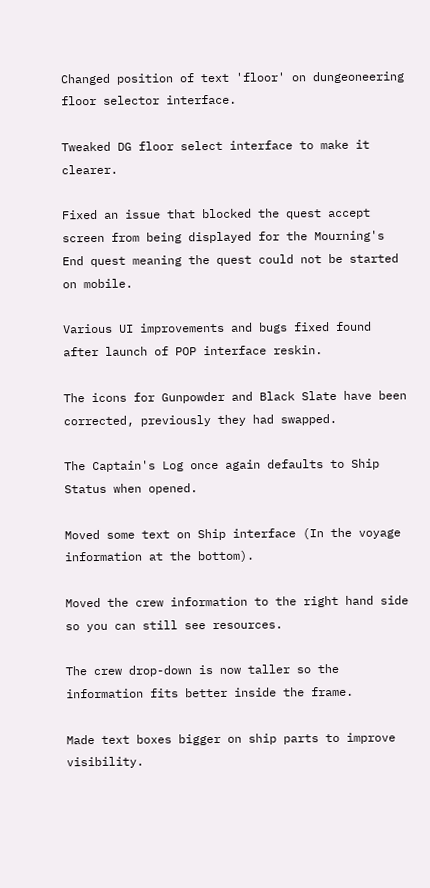Changed position of text 'floor' on dungeoneering floor selector interface.

Tweaked DG floor select interface to make it clearer.

Fixed an issue that blocked the quest accept screen from being displayed for the Mourning's End quest meaning the quest could not be started on mobile.

Various UI improvements and bugs fixed found after launch of POP interface reskin.

The icons for Gunpowder and Black Slate have been corrected, previously they had swapped.

The Captain's Log once again defaults to Ship Status when opened.

Moved some text on Ship interface (In the voyage information at the bottom).

Moved the crew information to the right hand side so you can still see resources.

The crew drop-down is now taller so the information fits better inside the frame.

Made text boxes bigger on ship parts to improve visibility.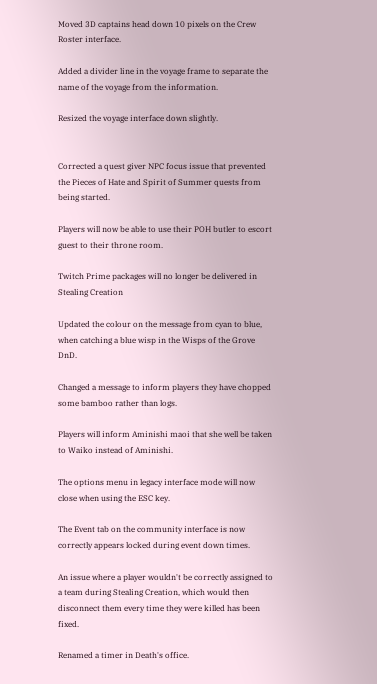Moved 3D captains head down 10 pixels on the Crew Roster interface.

Added a divider line in the voyage frame to separate the name of the voyage from the information.

Resized the voyage interface down slightly.


Corrected a quest giver NPC focus issue that prevented the Pieces of Hate and Spirit of Summer quests from being started.

Players will now be able to use their POH butler to escort guest to their throne room.

Twitch Prime packages will no longer be delivered in Stealing Creation

Updated the colour on the message from cyan to blue, when catching a blue wisp in the Wisps of the Grove DnD.

Changed a message to inform players they have chopped some bamboo rather than logs.

Players will inform Aminishi maoi that she well be taken to Waiko instead of Aminishi.

The options menu in legacy interface mode will now close when using the ESC key.

The Event tab on the community interface is now correctly appears locked during event down times.

An issue where a player wouldn't be correctly assigned to a team during Stealing Creation, which would then disconnect them every time they were killed has been fixed.

Renamed a timer in Death's office.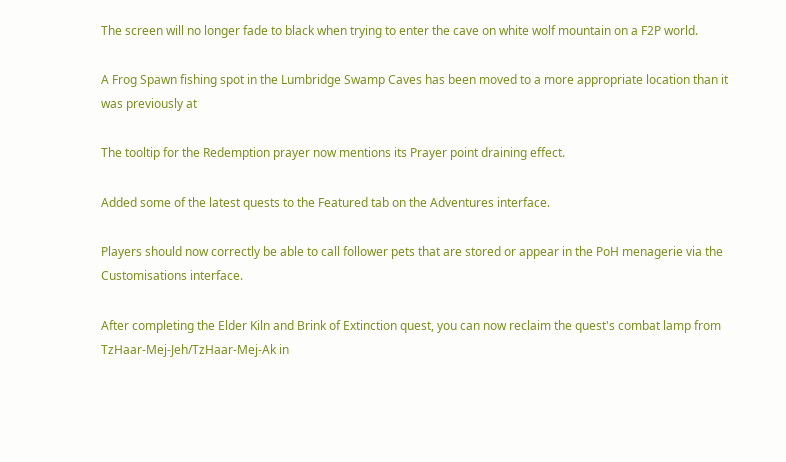The screen will no longer fade to black when trying to enter the cave on white wolf mountain on a F2P world.

A Frog Spawn fishing spot in the Lumbridge Swamp Caves has been moved to a more appropriate location than it was previously at

The tooltip for the Redemption prayer now mentions its Prayer point draining effect.

Added some of the latest quests to the Featured tab on the Adventures interface.

Players should now correctly be able to call follower pets that are stored or appear in the PoH menagerie via the Customisations interface.

After completing the Elder Kiln and Brink of Extinction quest, you can now reclaim the quest's combat lamp from TzHaar-Mej-Jeh/TzHaar-Mej-Ak in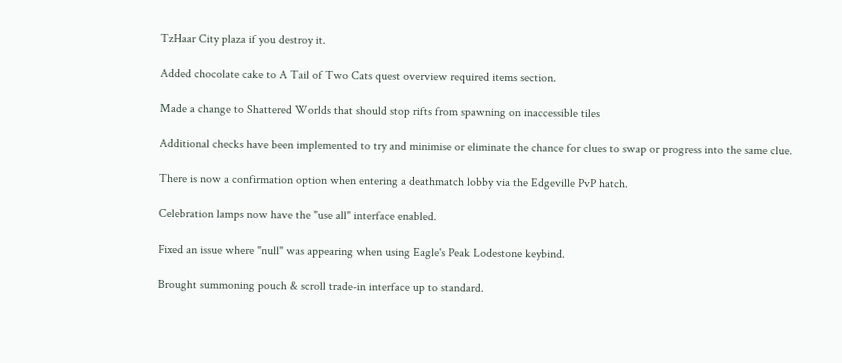TzHaar City plaza if you destroy it.

Added chocolate cake to A Tail of Two Cats quest overview required items section.

Made a change to Shattered Worlds that should stop rifts from spawning on inaccessible tiles

Additional checks have been implemented to try and minimise or eliminate the chance for clues to swap or progress into the same clue.

There is now a confirmation option when entering a deathmatch lobby via the Edgeville PvP hatch.

Celebration lamps now have the "use all" interface enabled.

Fixed an issue where "null" was appearing when using Eagle's Peak Lodestone keybind.

Brought summoning pouch & scroll trade-in interface up to standard.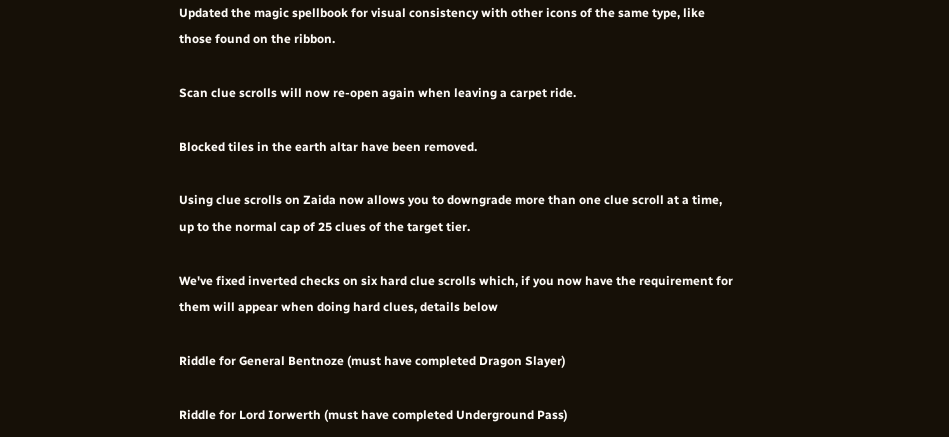Updated the magic spellbook for visual consistency with other icons of the same type, like those found on the ribbon.

Scan clue scrolls will now re-open again when leaving a carpet ride.

Blocked tiles in the earth altar have been removed.

Using clue scrolls on Zaida now allows you to downgrade more than one clue scroll at a time, up to the normal cap of 25 clues of the target tier.

We've fixed inverted checks on six hard clue scrolls which, if you now have the requirement for them will appear when doing hard clues, details below

Riddle for General Bentnoze (must have completed Dragon Slayer)

Riddle for Lord Iorwerth (must have completed Underground Pass)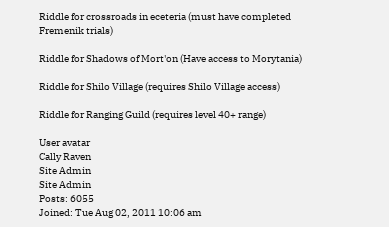Riddle for crossroads in eceteria (must have completed Fremenik trials)

Riddle for Shadows of Mort'on (Have access to Morytania)

Riddle for Shilo Village (requires Shilo Village access)

Riddle for Ranging Guild (requires level 40+ range)

User avatar
Cally Raven
Site Admin
Site Admin
Posts: 6055
Joined: Tue Aug 02, 2011 10:06 am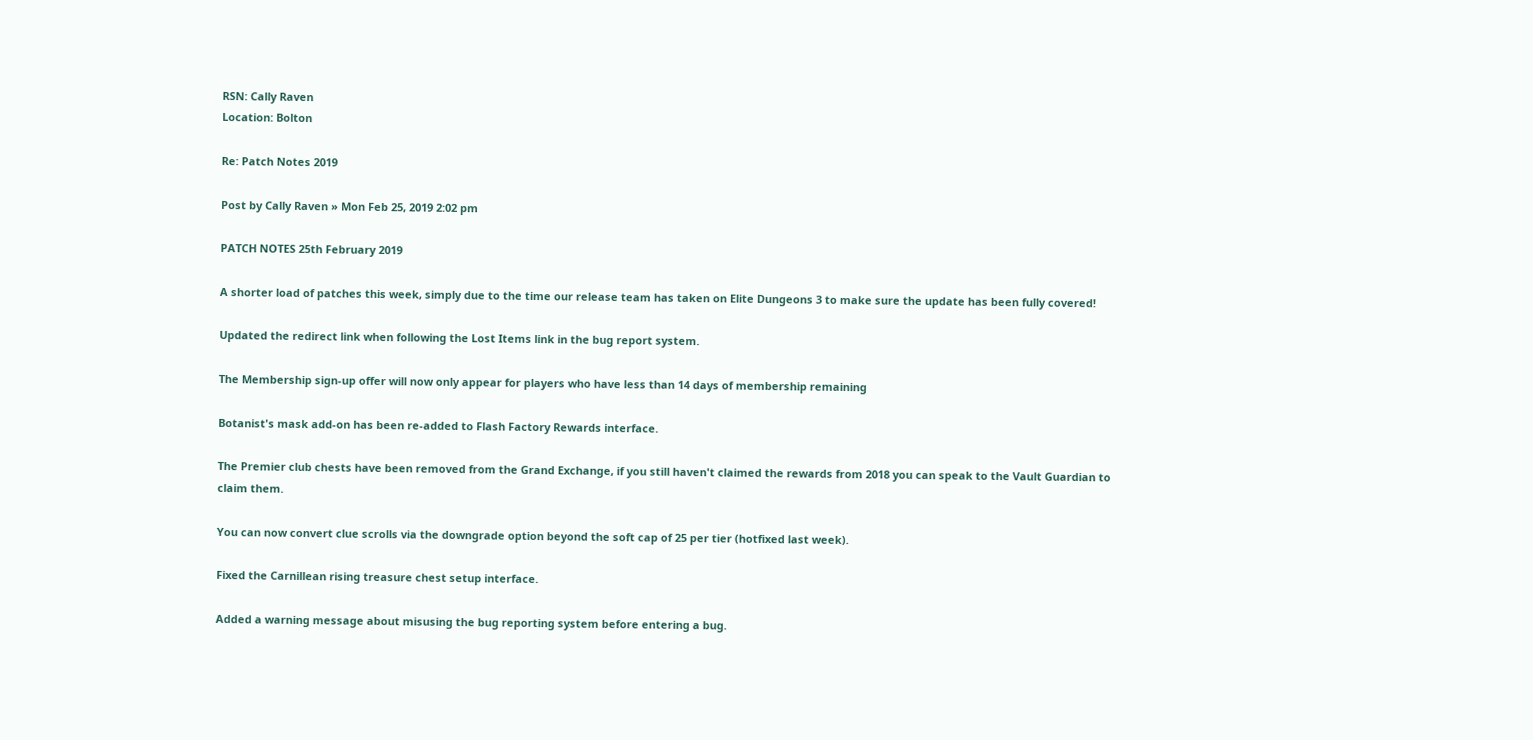RSN: Cally Raven
Location: Bolton

Re: Patch Notes 2019

Post by Cally Raven » Mon Feb 25, 2019 2:02 pm

PATCH NOTES 25th February 2019

A shorter load of patches this week, simply due to the time our release team has taken on Elite Dungeons 3 to make sure the update has been fully covered!

Updated the redirect link when following the Lost Items link in the bug report system.

The Membership sign-up offer will now only appear for players who have less than 14 days of membership remaining

Botanist's mask add-on has been re-added to Flash Factory Rewards interface.

The Premier club chests have been removed from the Grand Exchange, if you still haven't claimed the rewards from 2018 you can speak to the Vault Guardian to claim them.

You can now convert clue scrolls via the downgrade option beyond the soft cap of 25 per tier (hotfixed last week).

Fixed the Carnillean rising treasure chest setup interface.

Added a warning message about misusing the bug reporting system before entering a bug.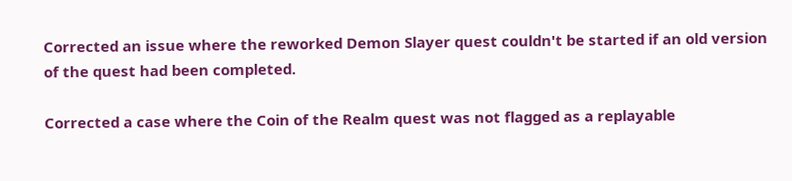Corrected an issue where the reworked Demon Slayer quest couldn't be started if an old version of the quest had been completed.

Corrected a case where the Coin of the Realm quest was not flagged as a replayable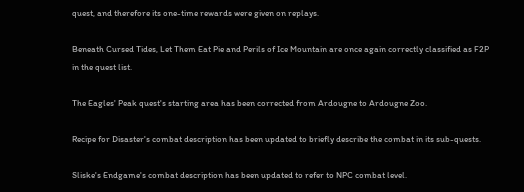quest, and therefore its one-time rewards were given on replays.

Beneath Cursed Tides, Let Them Eat Pie and Perils of Ice Mountain are once again correctly classified as F2P in the quest list.

The Eagles' Peak quest's starting area has been corrected from Ardougne to Ardougne Zoo.

Recipe for Disaster's combat description has been updated to briefly describe the combat in its sub-quests.

Sliske's Endgame's combat description has been updated to refer to NPC combat level.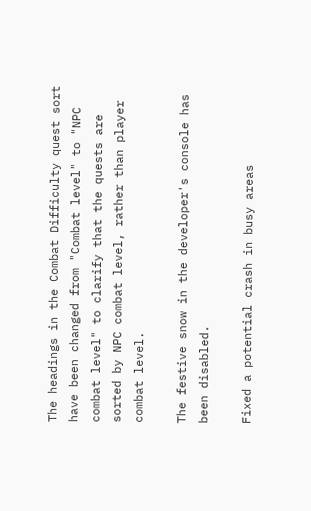The headings in the Combat Difficulty quest sort have been changed from "Combat level" to "NPC combat level" to clarify that the quests are sorted by NPC combat level, rather than player combat level.

The festive snow in the developer's console has been disabled.

Fixed a potential crash in busy areas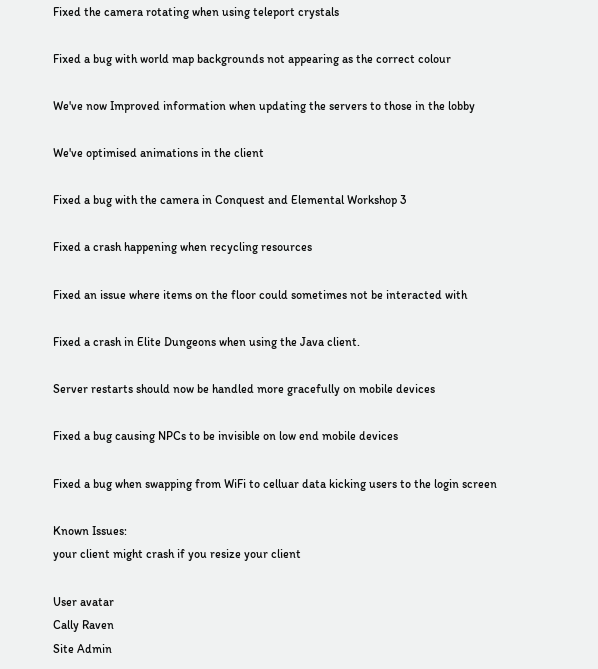Fixed the camera rotating when using teleport crystals

Fixed a bug with world map backgrounds not appearing as the correct colour

We've now Improved information when updating the servers to those in the lobby

We've optimised animations in the client

Fixed a bug with the camera in Conquest and Elemental Workshop 3

Fixed a crash happening when recycling resources

Fixed an issue where items on the floor could sometimes not be interacted with

Fixed a crash in Elite Dungeons when using the Java client.

Server restarts should now be handled more gracefully on mobile devices

Fixed a bug causing NPCs to be invisible on low end mobile devices

Fixed a bug when swapping from WiFi to celluar data kicking users to the login screen

Known Issues:
your client might crash if you resize your client

User avatar
Cally Raven
Site Admin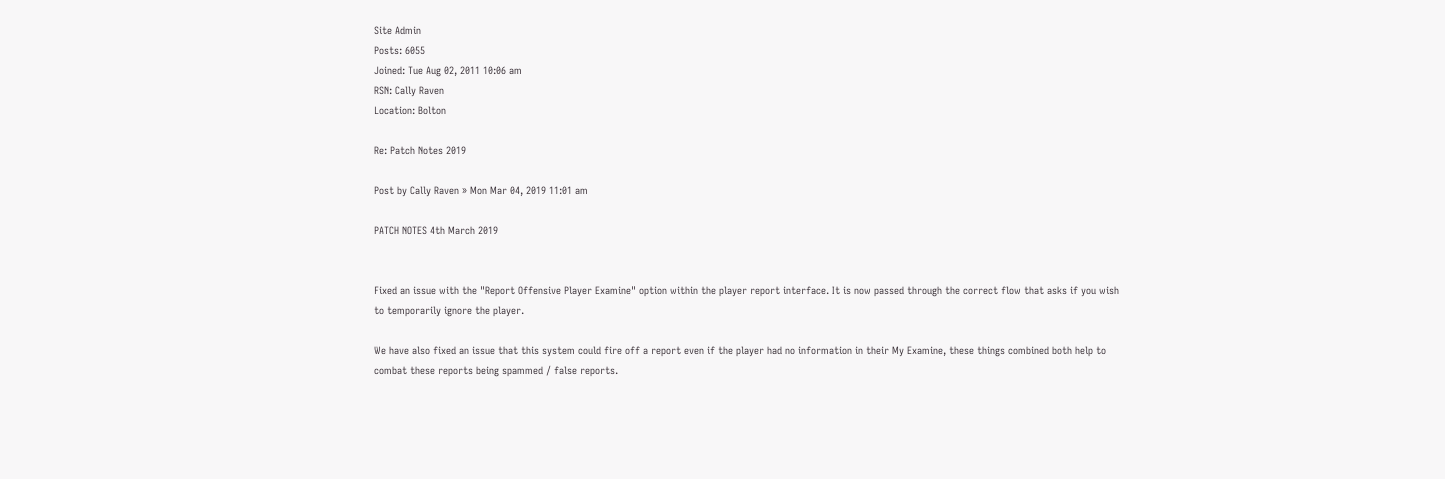Site Admin
Posts: 6055
Joined: Tue Aug 02, 2011 10:06 am
RSN: Cally Raven
Location: Bolton

Re: Patch Notes 2019

Post by Cally Raven » Mon Mar 04, 2019 11:01 am

PATCH NOTES 4th March 2019


Fixed an issue with the "Report Offensive Player Examine" option within the player report interface. It is now passed through the correct flow that asks if you wish to temporarily ignore the player.

We have also fixed an issue that this system could fire off a report even if the player had no information in their My Examine, these things combined both help to combat these reports being spammed / false reports.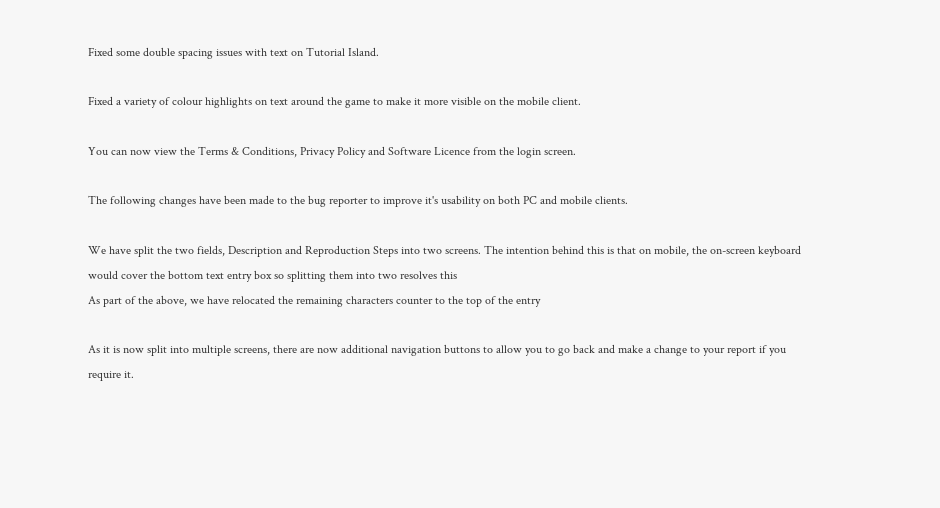Fixed some double spacing issues with text on Tutorial Island.

Fixed a variety of colour highlights on text around the game to make it more visible on the mobile client.

You can now view the Terms & Conditions, Privacy Policy and Software Licence from the login screen.

The following changes have been made to the bug reporter to improve it's usability on both PC and mobile clients.

We have split the two fields, Description and Reproduction Steps into two screens. The intention behind this is that on mobile, the on-screen keyboard would cover the bottom text entry box so splitting them into two resolves this
As part of the above, we have relocated the remaining characters counter to the top of the entry

As it is now split into multiple screens, there are now additional navigation buttons to allow you to go back and make a change to your report if you require it.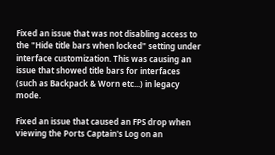Fixed an issue that was not disabling access to the "Hide title bars when locked" setting under interface customization. This was causing an issue that showed title bars for interfaces (such as Backpack & Worn etc...) in legacy mode.

Fixed an issue that caused an FPS drop when viewing the Ports Captain's Log on an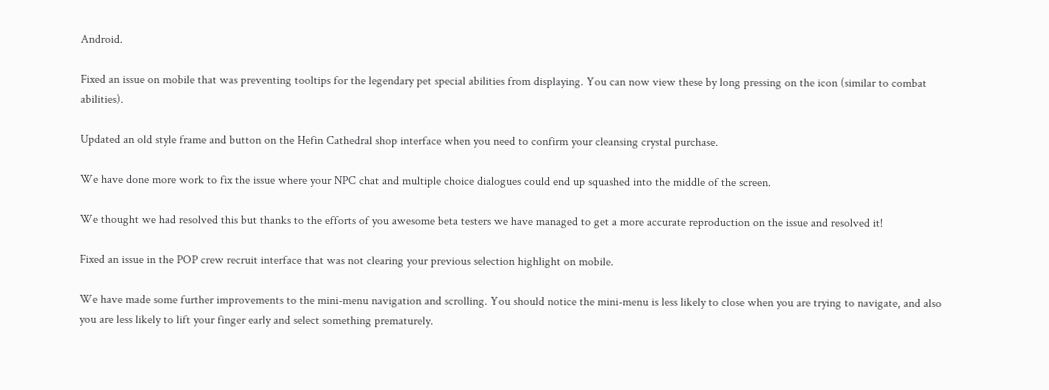Android.

Fixed an issue on mobile that was preventing tooltips for the legendary pet special abilities from displaying. You can now view these by long pressing on the icon (similar to combat abilities).

Updated an old style frame and button on the Hefin Cathedral shop interface when you need to confirm your cleansing crystal purchase.

We have done more work to fix the issue where your NPC chat and multiple choice dialogues could end up squashed into the middle of the screen.

We thought we had resolved this but thanks to the efforts of you awesome beta testers we have managed to get a more accurate reproduction on the issue and resolved it!

Fixed an issue in the POP crew recruit interface that was not clearing your previous selection highlight on mobile.

We have made some further improvements to the mini-menu navigation and scrolling. You should notice the mini-menu is less likely to close when you are trying to navigate, and also you are less likely to lift your finger early and select something prematurely.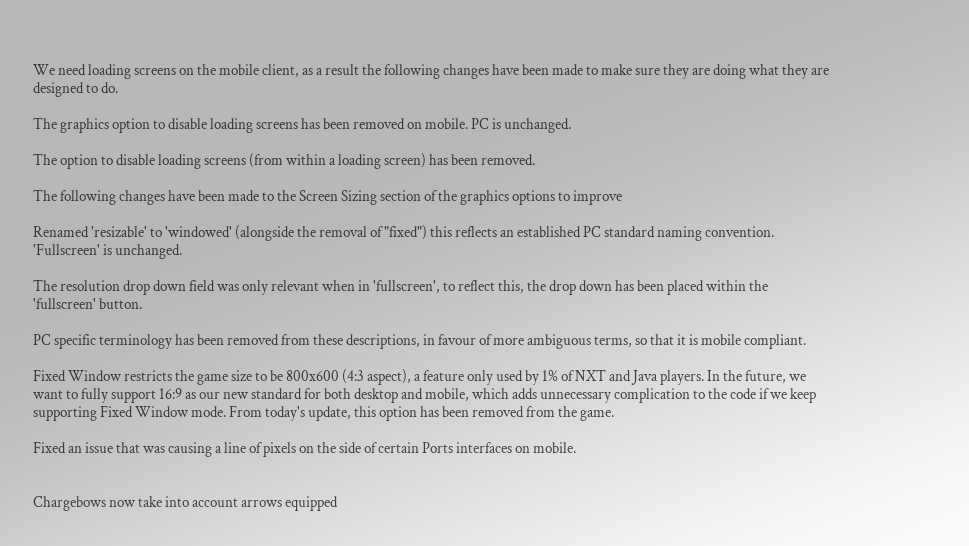We need loading screens on the mobile client, as a result the following changes have been made to make sure they are doing what they are designed to do.

The graphics option to disable loading screens has been removed on mobile. PC is unchanged.

The option to disable loading screens (from within a loading screen) has been removed.

The following changes have been made to the Screen Sizing section of the graphics options to improve

Renamed 'resizable' to 'windowed' (alongside the removal of "fixed") this reflects an established PC standard naming convention. 'Fullscreen' is unchanged.

The resolution drop down field was only relevant when in 'fullscreen', to reflect this, the drop down has been placed within the 'fullscreen' button.

PC specific terminology has been removed from these descriptions, in favour of more ambiguous terms, so that it is mobile compliant.

Fixed Window restricts the game size to be 800x600 (4:3 aspect), a feature only used by 1% of NXT and Java players. In the future, we want to fully support 16:9 as our new standard for both desktop and mobile, which adds unnecessary complication to the code if we keep supporting Fixed Window mode. From today's update, this option has been removed from the game.

Fixed an issue that was causing a line of pixels on the side of certain Ports interfaces on mobile.


Chargebows now take into account arrows equipped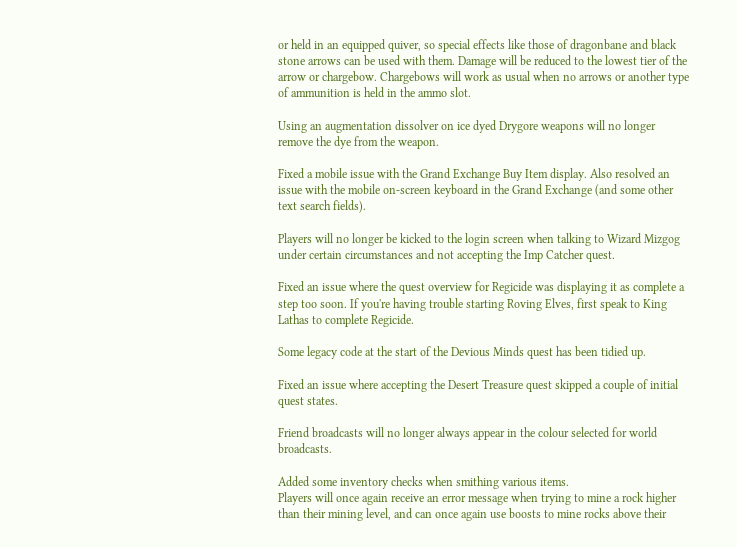or held in an equipped quiver, so special effects like those of dragonbane and black stone arrows can be used with them. Damage will be reduced to the lowest tier of the arrow or chargebow. Chargebows will work as usual when no arrows or another type of ammunition is held in the ammo slot.

Using an augmentation dissolver on ice dyed Drygore weapons will no longer remove the dye from the weapon.

Fixed a mobile issue with the Grand Exchange Buy Item display. Also resolved an issue with the mobile on-screen keyboard in the Grand Exchange (and some other text search fields).

Players will no longer be kicked to the login screen when talking to Wizard Mizgog under certain circumstances and not accepting the Imp Catcher quest.

Fixed an issue where the quest overview for Regicide was displaying it as complete a step too soon. If you're having trouble starting Roving Elves, first speak to King Lathas to complete Regicide.

Some legacy code at the start of the Devious Minds quest has been tidied up.

Fixed an issue where accepting the Desert Treasure quest skipped a couple of initial quest states.

Friend broadcasts will no longer always appear in the colour selected for world broadcasts.

Added some inventory checks when smithing various items.
Players will once again receive an error message when trying to mine a rock higher than their mining level, and can once again use boosts to mine rocks above their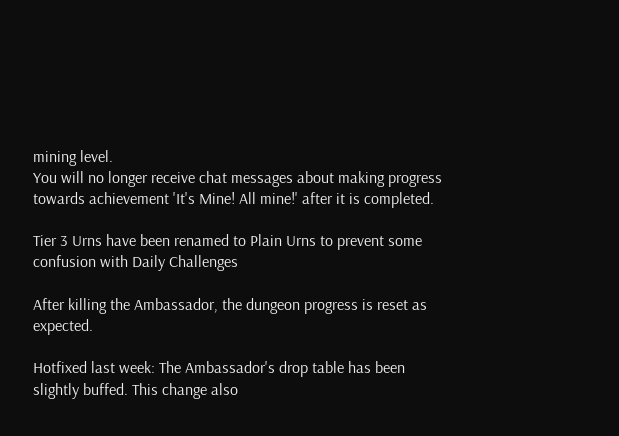mining level.
You will no longer receive chat messages about making progress towards achievement 'It's Mine! All mine!' after it is completed.

Tier 3 Urns have been renamed to Plain Urns to prevent some confusion with Daily Challenges

After killing the Ambassador, the dungeon progress is reset as expected.

Hotfixed last week: The Ambassador's drop table has been slightly buffed. This change also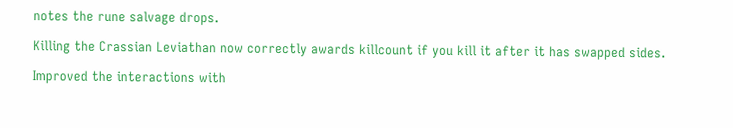notes the rune salvage drops.

Killing the Crassian Leviathan now correctly awards killcount if you kill it after it has swapped sides.

Improved the interactions with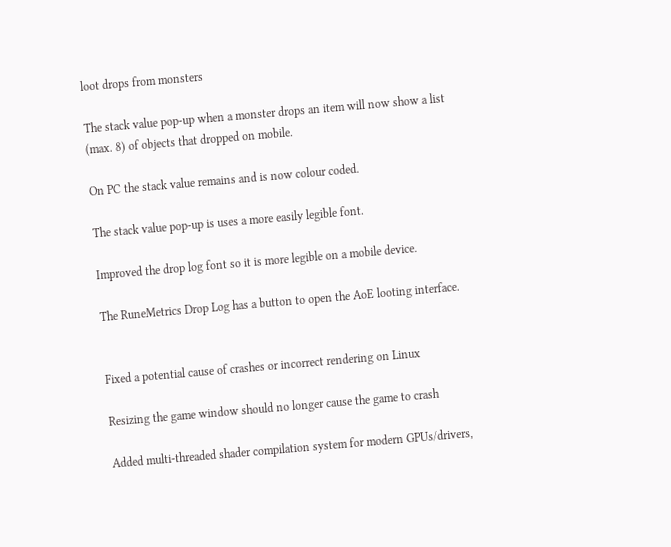loot drops from monsters

The stack value pop-up when a monster drops an item will now show a list (max. 8) of objects that dropped on mobile.

On PC the stack value remains and is now colour coded.

The stack value pop-up is uses a more easily legible font.

Improved the drop log font so it is more legible on a mobile device.

The RuneMetrics Drop Log has a button to open the AoE looting interface.


Fixed a potential cause of crashes or incorrect rendering on Linux

Resizing the game window should no longer cause the game to crash

Added multi-threaded shader compilation system for modern GPUs/drivers,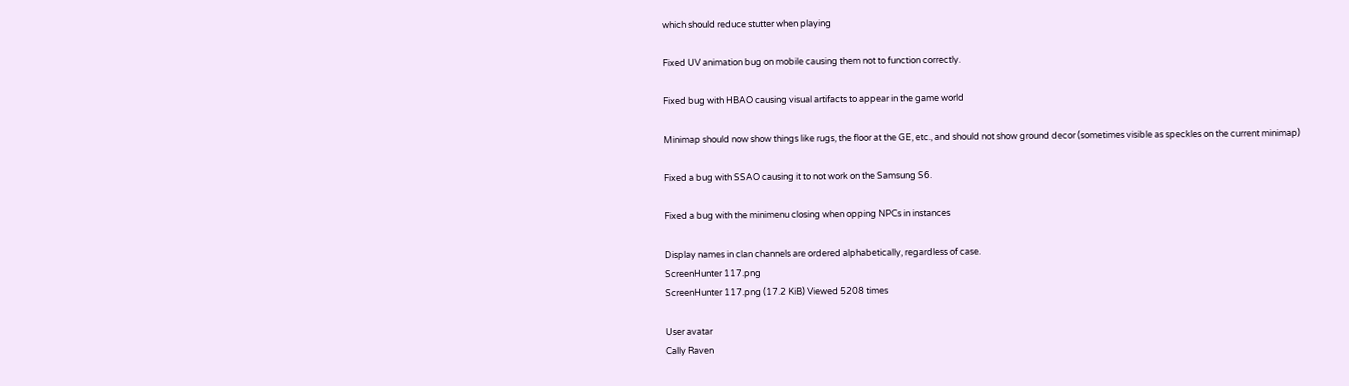which should reduce stutter when playing

Fixed UV animation bug on mobile causing them not to function correctly.

Fixed bug with HBAO causing visual artifacts to appear in the game world

Minimap should now show things like rugs, the floor at the GE, etc., and should not show ground decor (sometimes visible as speckles on the current minimap)

Fixed a bug with SSAO causing it to not work on the Samsung S6.

Fixed a bug with the minimenu closing when opping NPCs in instances

Display names in clan channels are ordered alphabetically, regardless of case.
ScreenHunter 117.png
ScreenHunter 117.png (17.2 KiB) Viewed 5208 times

User avatar
Cally Raven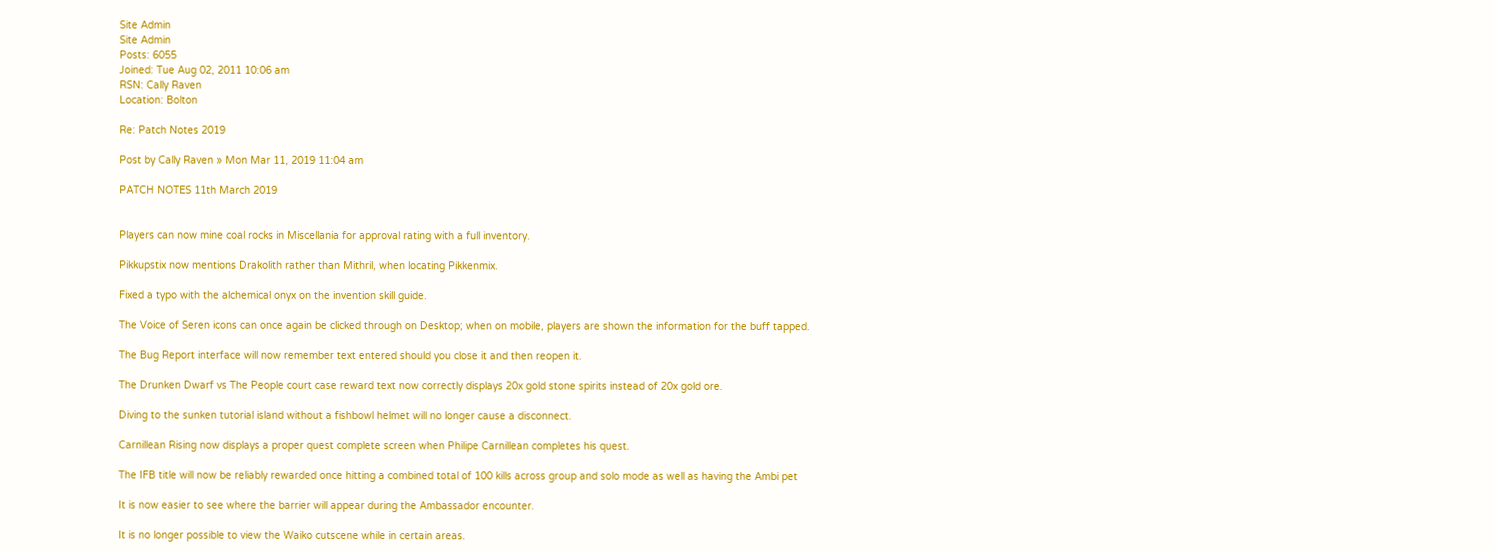Site Admin
Site Admin
Posts: 6055
Joined: Tue Aug 02, 2011 10:06 am
RSN: Cally Raven
Location: Bolton

Re: Patch Notes 2019

Post by Cally Raven » Mon Mar 11, 2019 11:04 am

PATCH NOTES 11th March 2019


Players can now mine coal rocks in Miscellania for approval rating with a full inventory.

Pikkupstix now mentions Drakolith rather than Mithril, when locating Pikkenmix.

Fixed a typo with the alchemical onyx on the invention skill guide.

The Voice of Seren icons can once again be clicked through on Desktop; when on mobile, players are shown the information for the buff tapped.

The Bug Report interface will now remember text entered should you close it and then reopen it.

The Drunken Dwarf vs The People court case reward text now correctly displays 20x gold stone spirits instead of 20x gold ore.

Diving to the sunken tutorial island without a fishbowl helmet will no longer cause a disconnect.

Carnillean Rising now displays a proper quest complete screen when Philipe Carnillean completes his quest.

The IFB title will now be reliably rewarded once hitting a combined total of 100 kills across group and solo mode as well as having the Ambi pet

It is now easier to see where the barrier will appear during the Ambassador encounter.

It is no longer possible to view the Waiko cutscene while in certain areas.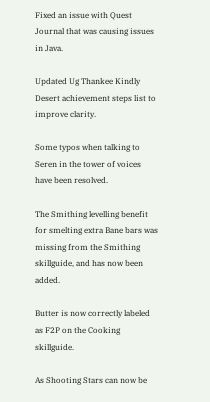Fixed an issue with Quest Journal that was causing issues in Java.

Updated Ug Thankee Kindly Desert achievement steps list to improve clarity.

Some typos when talking to Seren in the tower of voices have been resolved.

The Smithing levelling benefit for smelting extra Bane bars was missing from the Smithing skillguide, and has now been added.

Butter is now correctly labeled as F2P on the Cooking skillguide.

As Shooting Stars can now be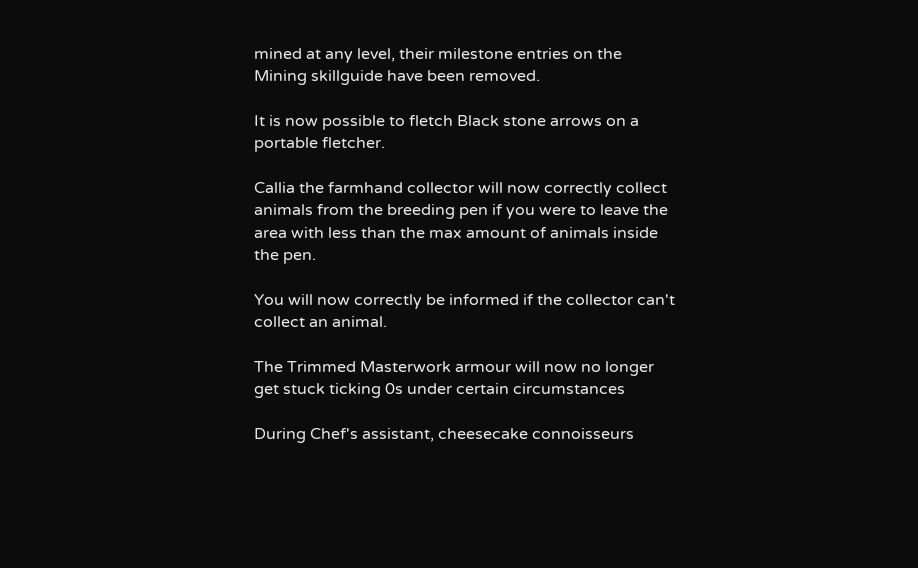mined at any level, their milestone entries on the Mining skillguide have been removed.

It is now possible to fletch Black stone arrows on a portable fletcher.

Callia the farmhand collector will now correctly collect animals from the breeding pen if you were to leave the area with less than the max amount of animals inside the pen.

You will now correctly be informed if the collector can't collect an animal.

The Trimmed Masterwork armour will now no longer get stuck ticking 0s under certain circumstances

During Chef's assistant, cheesecake connoisseurs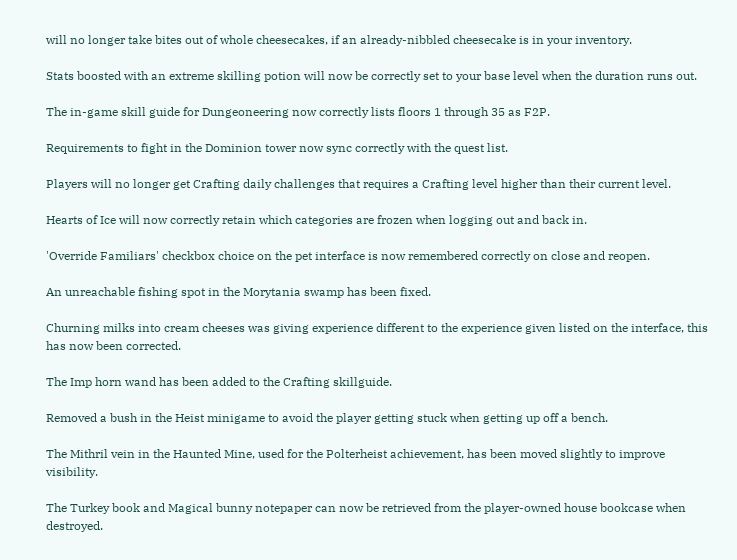will no longer take bites out of whole cheesecakes, if an already-nibbled cheesecake is in your inventory.

Stats boosted with an extreme skilling potion will now be correctly set to your base level when the duration runs out.

The in-game skill guide for Dungeoneering now correctly lists floors 1 through 35 as F2P.

Requirements to fight in the Dominion tower now sync correctly with the quest list.

Players will no longer get Crafting daily challenges that requires a Crafting level higher than their current level.

Hearts of Ice will now correctly retain which categories are frozen when logging out and back in.

'Override Familiars' checkbox choice on the pet interface is now remembered correctly on close and reopen.

An unreachable fishing spot in the Morytania swamp has been fixed.

Churning milks into cream cheeses was giving experience different to the experience given listed on the interface, this has now been corrected.

The Imp horn wand has been added to the Crafting skillguide.

Removed a bush in the Heist minigame to avoid the player getting stuck when getting up off a bench.

The Mithril vein in the Haunted Mine, used for the Polterheist achievement, has been moved slightly to improve visibility.

The Turkey book and Magical bunny notepaper can now be retrieved from the player-owned house bookcase when destroyed.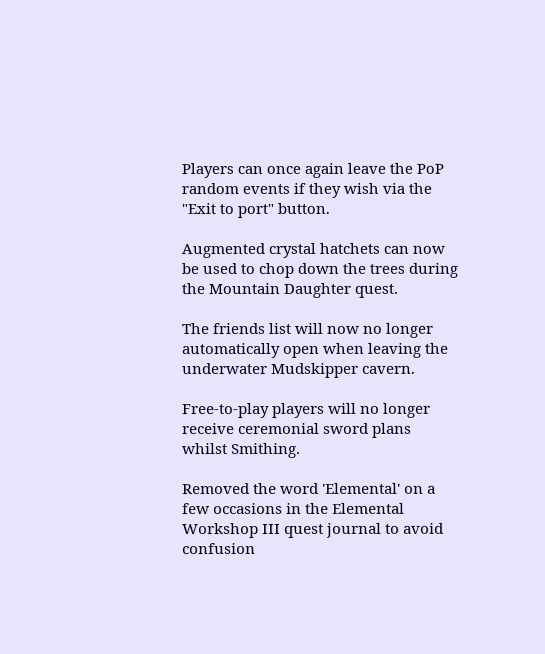Players can once again leave the PoP random events if they wish via the "Exit to port" button.

Augmented crystal hatchets can now be used to chop down the trees during the Mountain Daughter quest.

The friends list will now no longer automatically open when leaving the underwater Mudskipper cavern.

Free-to-play players will no longer receive ceremonial sword plans whilst Smithing.

Removed the word 'Elemental' on a few occasions in the Elemental Workshop III quest journal to avoid confusion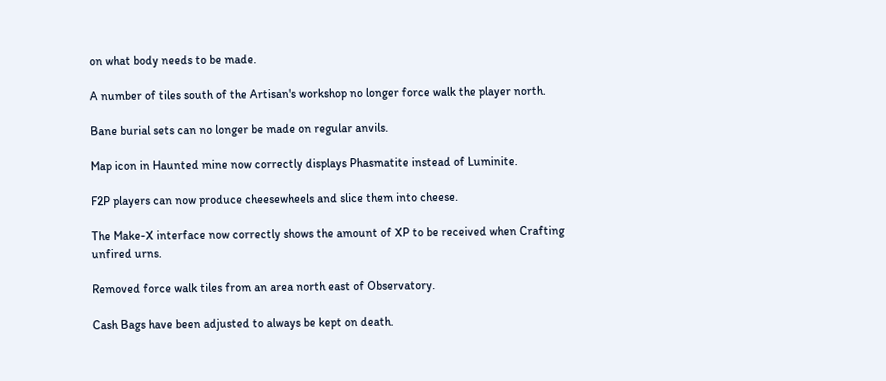on what body needs to be made.

A number of tiles south of the Artisan's workshop no longer force walk the player north.

Bane burial sets can no longer be made on regular anvils.

Map icon in Haunted mine now correctly displays Phasmatite instead of Luminite.

F2P players can now produce cheesewheels and slice them into cheese.

The Make-X interface now correctly shows the amount of XP to be received when Crafting unfired urns.

Removed force walk tiles from an area north east of Observatory.

Cash Bags have been adjusted to always be kept on death.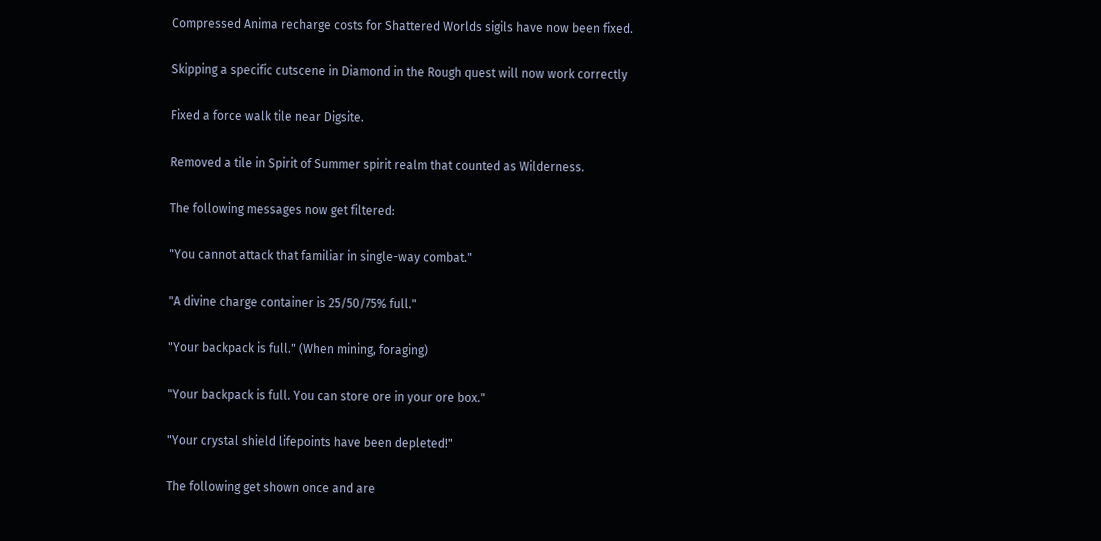Compressed Anima recharge costs for Shattered Worlds sigils have now been fixed.

Skipping a specific cutscene in Diamond in the Rough quest will now work correctly

Fixed a force walk tile near Digsite.

Removed a tile in Spirit of Summer spirit realm that counted as Wilderness.

The following messages now get filtered:

"You cannot attack that familiar in single-way combat."

"A divine charge container is 25/50/75% full."

"Your backpack is full." (When mining, foraging)

"Your backpack is full. You can store ore in your ore box."

"Your crystal shield lifepoints have been depleted!"

The following get shown once and are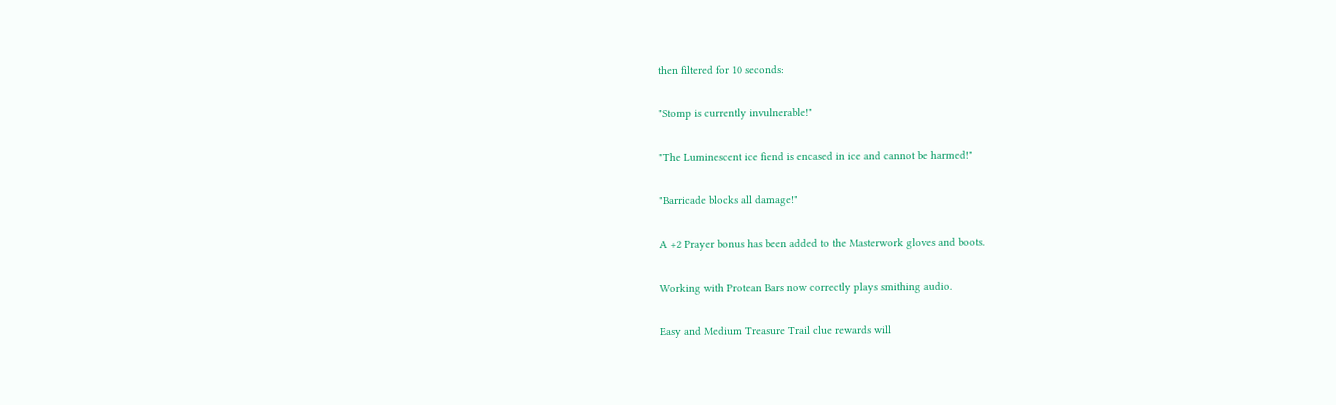then filtered for 10 seconds:

"Stomp is currently invulnerable!"

"The Luminescent ice fiend is encased in ice and cannot be harmed!"

"Barricade blocks all damage!"

A +2 Prayer bonus has been added to the Masterwork gloves and boots.

Working with Protean Bars now correctly plays smithing audio.

Easy and Medium Treasure Trail clue rewards will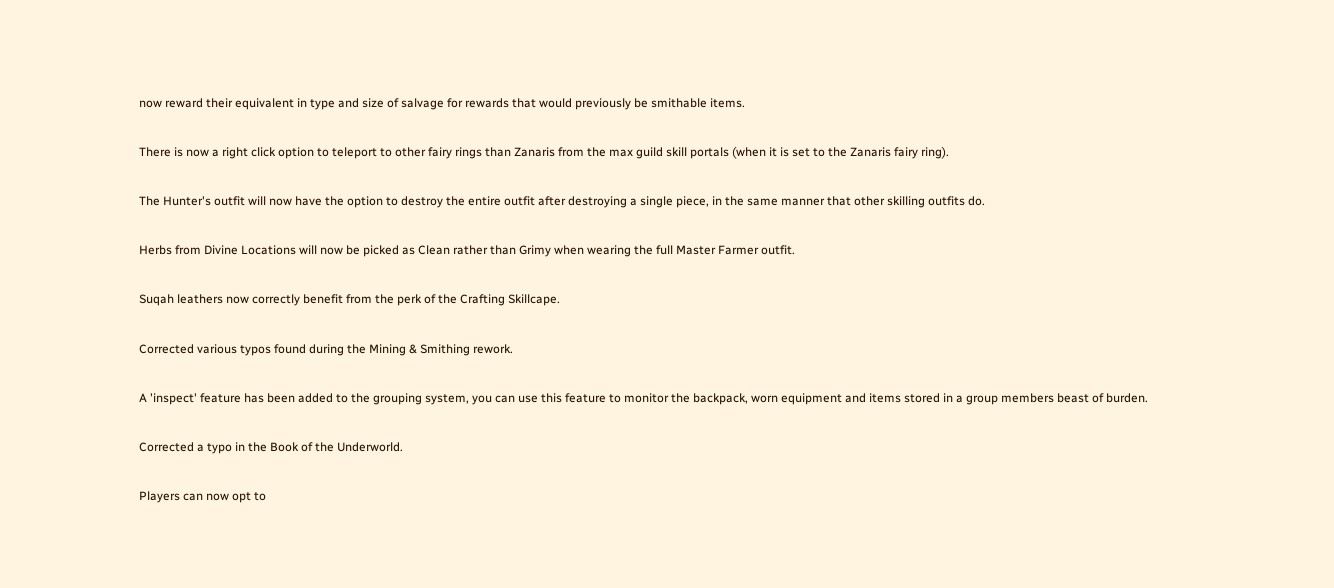now reward their equivalent in type and size of salvage for rewards that would previously be smithable items.

There is now a right click option to teleport to other fairy rings than Zanaris from the max guild skill portals (when it is set to the Zanaris fairy ring).

The Hunter's outfit will now have the option to destroy the entire outfit after destroying a single piece, in the same manner that other skilling outfits do.

Herbs from Divine Locations will now be picked as Clean rather than Grimy when wearing the full Master Farmer outfit.

Suqah leathers now correctly benefit from the perk of the Crafting Skillcape.

Corrected various typos found during the Mining & Smithing rework.

A 'inspect' feature has been added to the grouping system, you can use this feature to monitor the backpack, worn equipment and items stored in a group members beast of burden.

Corrected a typo in the Book of the Underworld.

Players can now opt to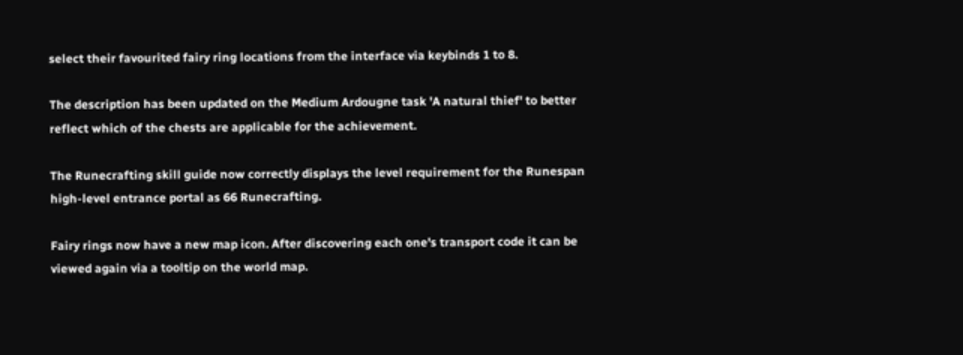select their favourited fairy ring locations from the interface via keybinds 1 to 8.

The description has been updated on the Medium Ardougne task 'A natural thief' to better reflect which of the chests are applicable for the achievement.

The Runecrafting skill guide now correctly displays the level requirement for the Runespan high-level entrance portal as 66 Runecrafting.

Fairy rings now have a new map icon. After discovering each one's transport code it can be viewed again via a tooltip on the world map.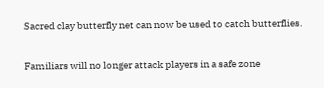Sacred clay butterfly net can now be used to catch butterflies.

Familiars will no longer attack players in a safe zone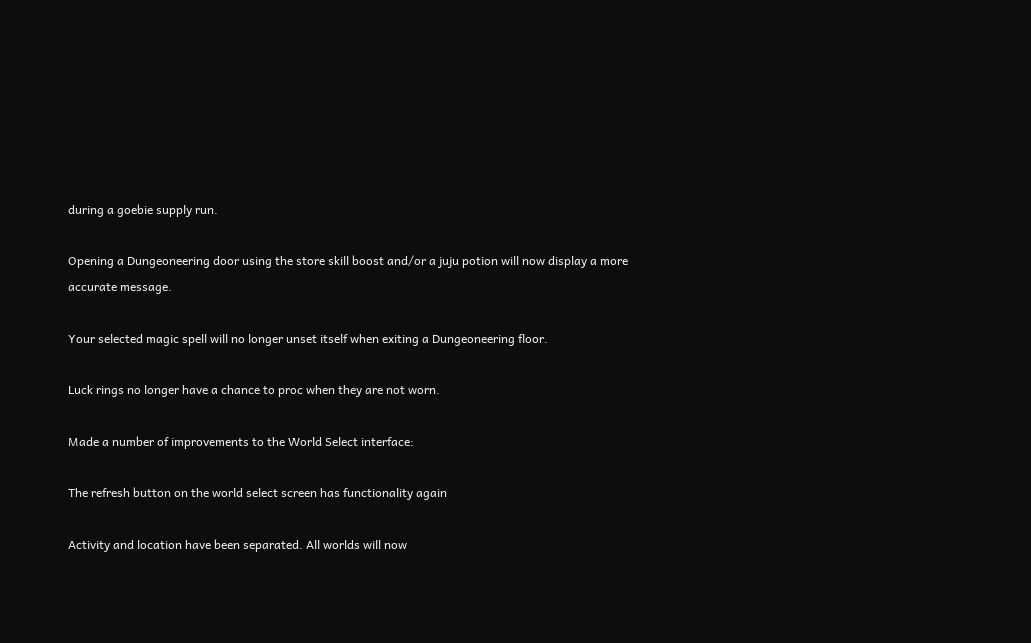during a goebie supply run.

Opening a Dungeoneering door using the store skill boost and/or a juju potion will now display a more accurate message.

Your selected magic spell will no longer unset itself when exiting a Dungeoneering floor.

Luck rings no longer have a chance to proc when they are not worn.

Made a number of improvements to the World Select interface:

The refresh button on the world select screen has functionality again

Activity and location have been separated. All worlds will now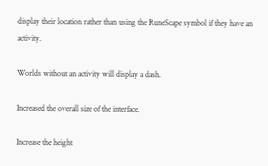display their location rather than using the RuneScape symbol if they have an activity.

Worlds without an activity will display a dash.

Increased the overall size of the interface.

Increase the height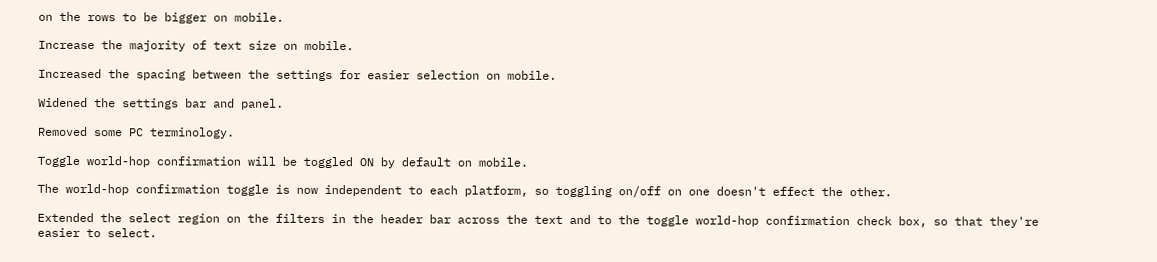on the rows to be bigger on mobile.

Increase the majority of text size on mobile.

Increased the spacing between the settings for easier selection on mobile.

Widened the settings bar and panel.

Removed some PC terminology.

Toggle world-hop confirmation will be toggled ON by default on mobile.

The world-hop confirmation toggle is now independent to each platform, so toggling on/off on one doesn't effect the other.

Extended the select region on the filters in the header bar across the text and to the toggle world-hop confirmation check box, so that they're easier to select.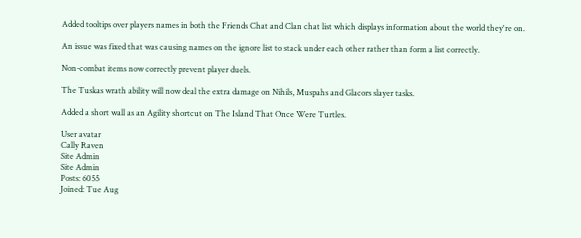Added tooltips over players names in both the Friends Chat and Clan chat list which displays information about the world they're on.

An issue was fixed that was causing names on the ignore list to stack under each other rather than form a list correctly.

Non-combat items now correctly prevent player duels.

The Tuskas wrath ability will now deal the extra damage on Nihils, Muspahs and Glacors slayer tasks.

Added a short wall as an Agility shortcut on The Island That Once Were Turtles.

User avatar
Cally Raven
Site Admin
Site Admin
Posts: 6055
Joined: Tue Aug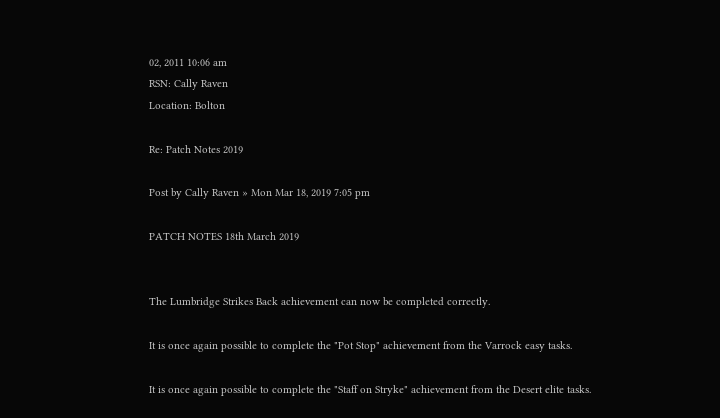02, 2011 10:06 am
RSN: Cally Raven
Location: Bolton

Re: Patch Notes 2019

Post by Cally Raven » Mon Mar 18, 2019 7:05 pm

PATCH NOTES 18th March 2019


The Lumbridge Strikes Back achievement can now be completed correctly.

It is once again possible to complete the "Pot Stop" achievement from the Varrock easy tasks.

It is once again possible to complete the "Staff on Stryke" achievement from the Desert elite tasks.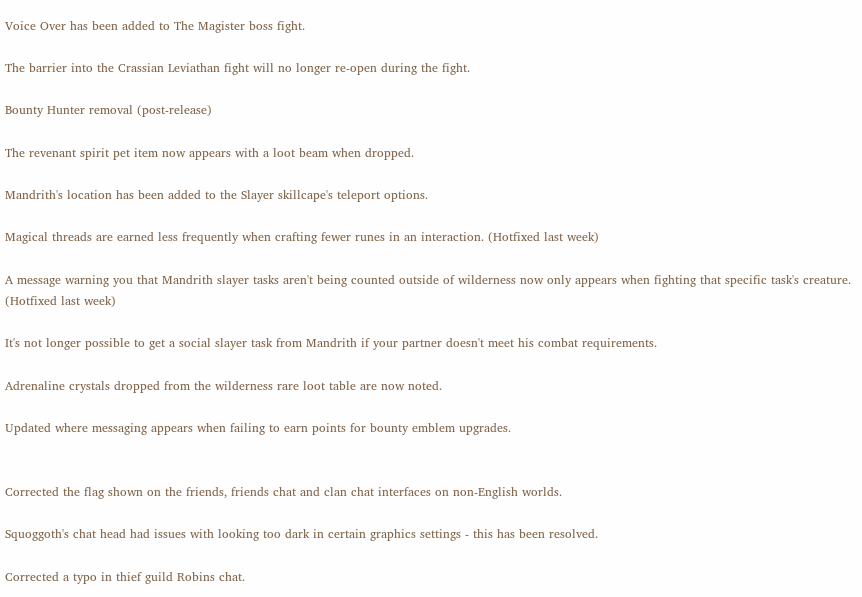Voice Over has been added to The Magister boss fight.

The barrier into the Crassian Leviathan fight will no longer re-open during the fight.

Bounty Hunter removal (post-release)

The revenant spirit pet item now appears with a loot beam when dropped.

Mandrith's location has been added to the Slayer skillcape's teleport options.

Magical threads are earned less frequently when crafting fewer runes in an interaction. (Hotfixed last week)

A message warning you that Mandrith slayer tasks aren't being counted outside of wilderness now only appears when fighting that specific task's creature. (Hotfixed last week)

It's not longer possible to get a social slayer task from Mandrith if your partner doesn't meet his combat requirements.

Adrenaline crystals dropped from the wilderness rare loot table are now noted.

Updated where messaging appears when failing to earn points for bounty emblem upgrades.


Corrected the flag shown on the friends, friends chat and clan chat interfaces on non-English worlds.

Squoggoth's chat head had issues with looking too dark in certain graphics settings - this has been resolved.

Corrected a typo in thief guild Robins chat.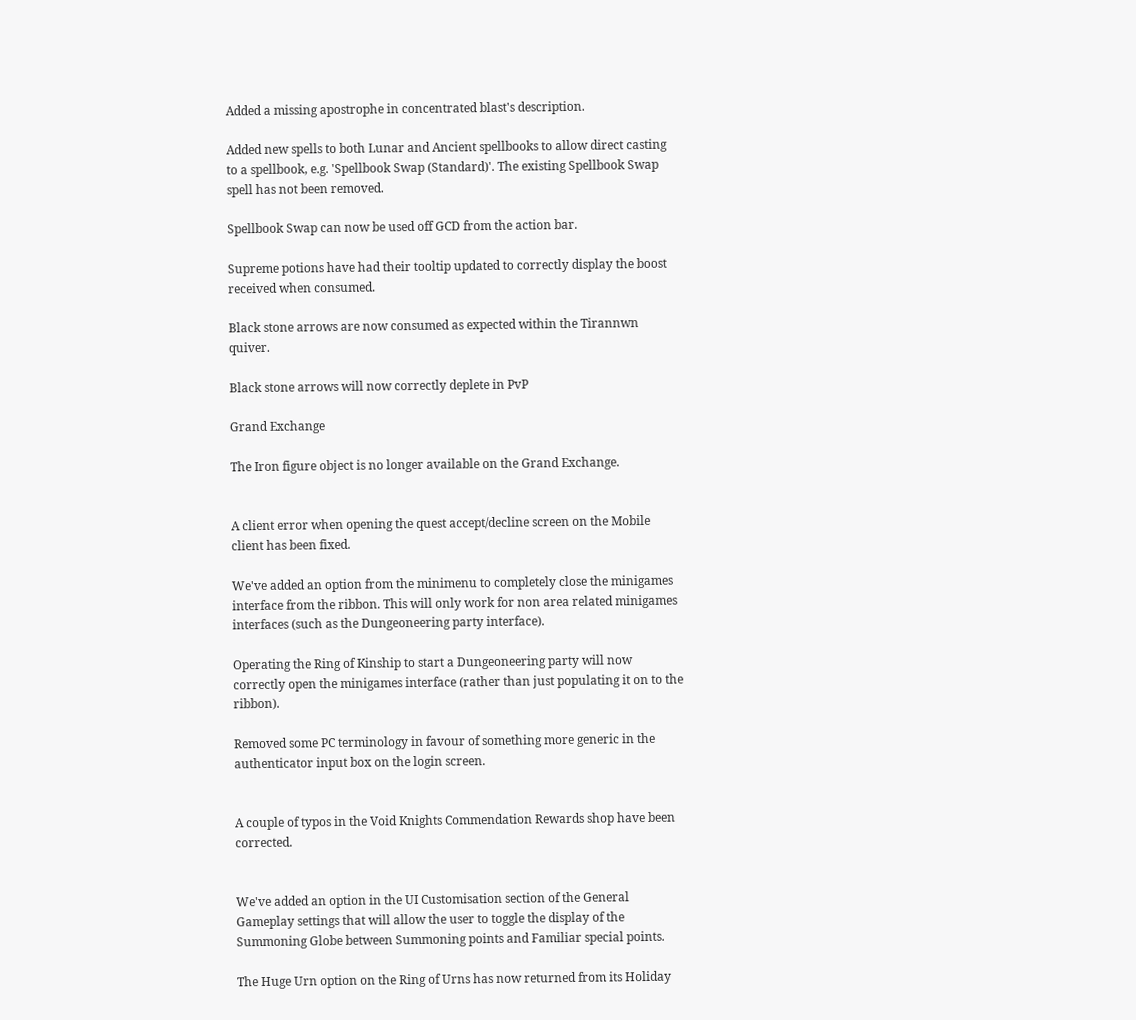Added a missing apostrophe in concentrated blast's description.

Added new spells to both Lunar and Ancient spellbooks to allow direct casting to a spellbook, e.g. 'Spellbook Swap (Standard)'. The existing Spellbook Swap spell has not been removed.

Spellbook Swap can now be used off GCD from the action bar.

Supreme potions have had their tooltip updated to correctly display the boost received when consumed.

Black stone arrows are now consumed as expected within the Tirannwn quiver.

Black stone arrows will now correctly deplete in PvP

Grand Exchange

The Iron figure object is no longer available on the Grand Exchange.


A client error when opening the quest accept/decline screen on the Mobile client has been fixed.

We've added an option from the minimenu to completely close the minigames interface from the ribbon. This will only work for non area related minigames interfaces (such as the Dungeoneering party interface).

Operating the Ring of Kinship to start a Dungeoneering party will now correctly open the minigames interface (rather than just populating it on to the ribbon).

Removed some PC terminology in favour of something more generic in the authenticator input box on the login screen.


A couple of typos in the Void Knights Commendation Rewards shop have been corrected.


We've added an option in the UI Customisation section of the General Gameplay settings that will allow the user to toggle the display of the Summoning Globe between Summoning points and Familiar special points.

The Huge Urn option on the Ring of Urns has now returned from its Holiday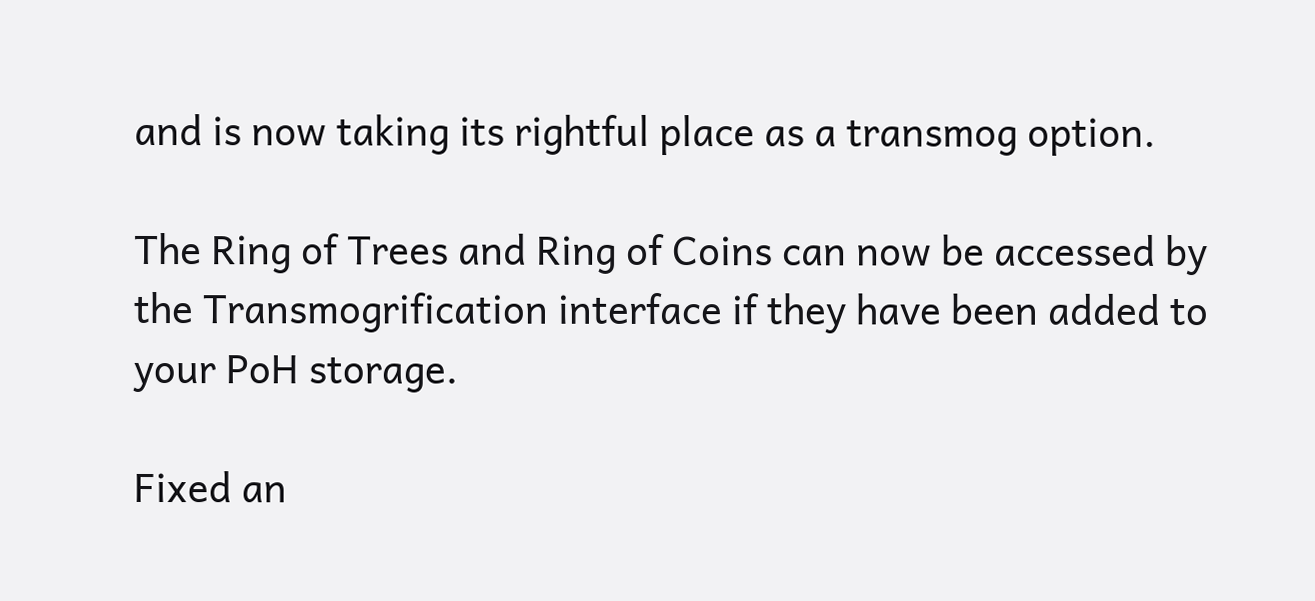and is now taking its rightful place as a transmog option.

The Ring of Trees and Ring of Coins can now be accessed by the Transmogrification interface if they have been added to your PoH storage.

Fixed an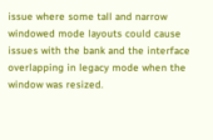issue where some tall and narrow windowed mode layouts could cause issues with the bank and the interface overlapping in legacy mode when the window was resized.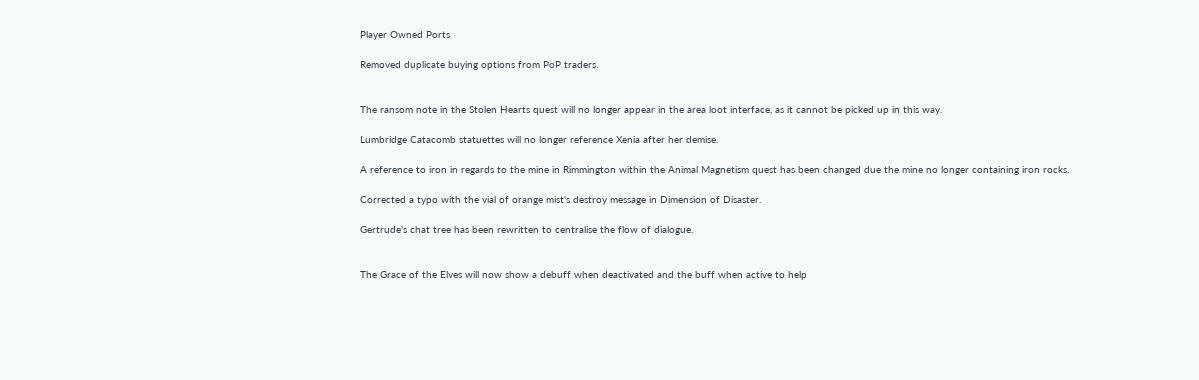Player Owned Ports

Removed duplicate buying options from PoP traders.


The ransom note in the Stolen Hearts quest will no longer appear in the area loot interface, as it cannot be picked up in this way.

Lumbridge Catacomb statuettes will no longer reference Xenia after her demise.

A reference to iron in regards to the mine in Rimmington within the Animal Magnetism quest has been changed due the mine no longer containing iron rocks.

Corrected a typo with the vial of orange mist's destroy message in Dimension of Disaster.

Gertrude's chat tree has been rewritten to centralise the flow of dialogue.


The Grace of the Elves will now show a debuff when deactivated and the buff when active to help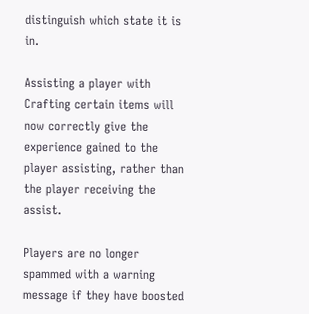distinguish which state it is in.

Assisting a player with Crafting certain items will now correctly give the experience gained to the player assisting, rather than the player receiving the assist.

Players are no longer spammed with a warning message if they have boosted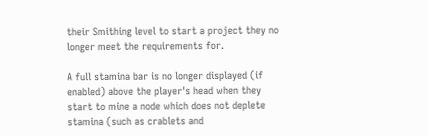their Smithing level to start a project they no longer meet the requirements for.

A full stamina bar is no longer displayed (if enabled) above the player's head when they start to mine a node which does not deplete stamina (such as crablets and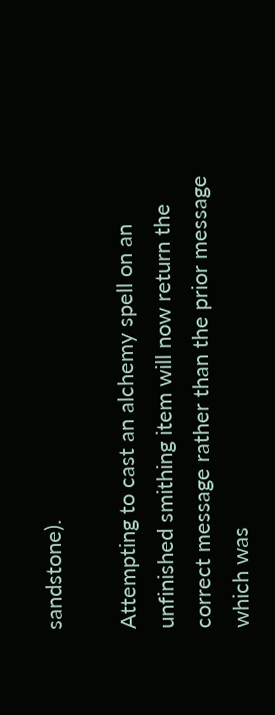sandstone).

Attempting to cast an alchemy spell on an unfinished smithing item will now return the correct message rather than the prior message which was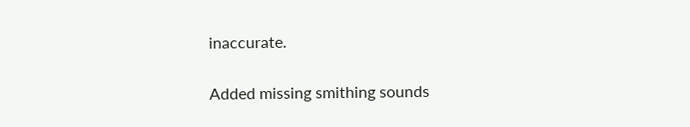inaccurate.

Added missing smithing sounds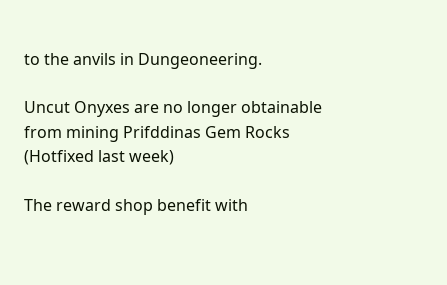to the anvils in Dungeoneering.

Uncut Onyxes are no longer obtainable from mining Prifddinas Gem Rocks (Hotfixed last week)

The reward shop benefit with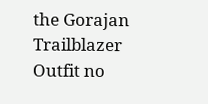the Gorajan Trailblazer Outfit no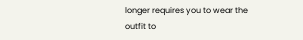longer requires you to wear the outfit to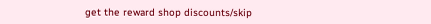get the reward shop discounts/skip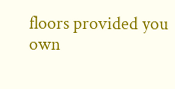floors provided you own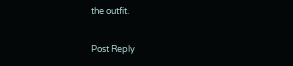the outfit.

Post Reply